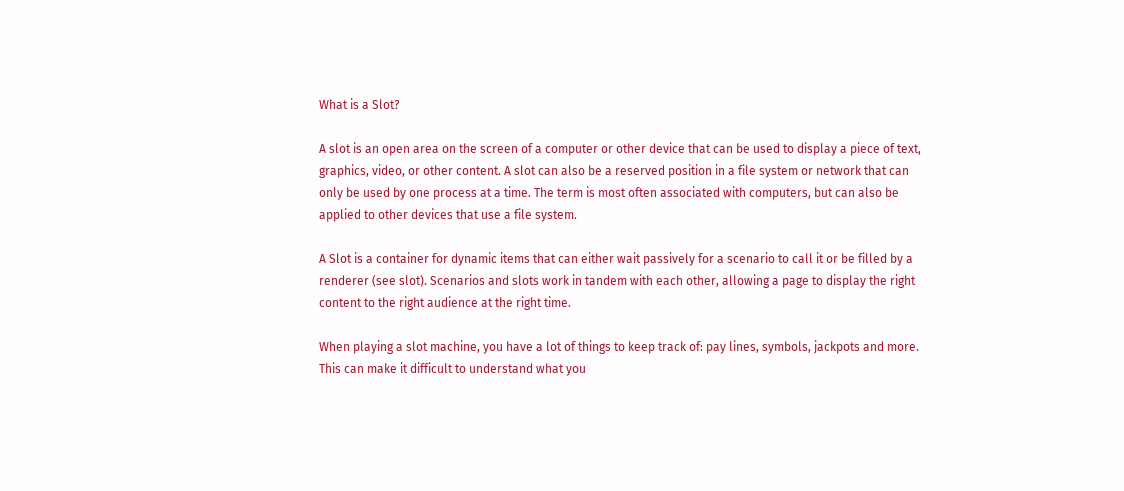What is a Slot?

A slot is an open area on the screen of a computer or other device that can be used to display a piece of text, graphics, video, or other content. A slot can also be a reserved position in a file system or network that can only be used by one process at a time. The term is most often associated with computers, but can also be applied to other devices that use a file system.

A Slot is a container for dynamic items that can either wait passively for a scenario to call it or be filled by a renderer (see slot). Scenarios and slots work in tandem with each other, allowing a page to display the right content to the right audience at the right time.

When playing a slot machine, you have a lot of things to keep track of: pay lines, symbols, jackpots and more. This can make it difficult to understand what you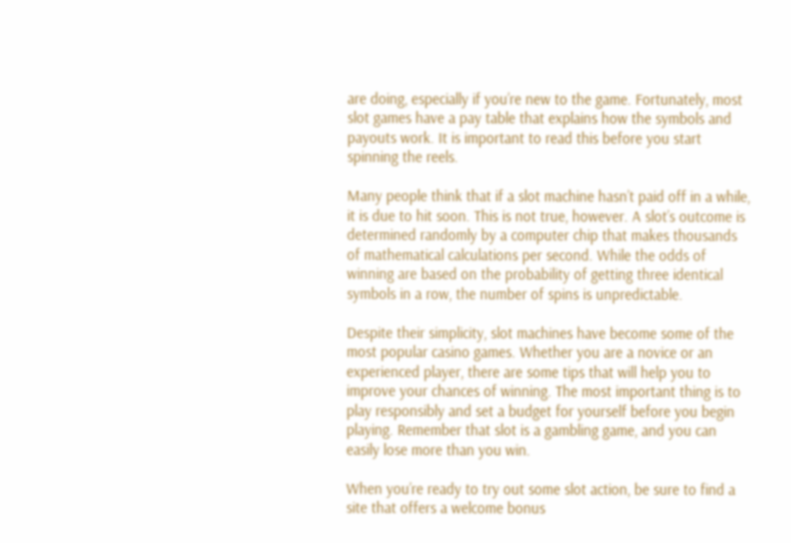are doing, especially if you’re new to the game. Fortunately, most slot games have a pay table that explains how the symbols and payouts work. It is important to read this before you start spinning the reels.

Many people think that if a slot machine hasn’t paid off in a while, it is due to hit soon. This is not true, however. A slot’s outcome is determined randomly by a computer chip that makes thousands of mathematical calculations per second. While the odds of winning are based on the probability of getting three identical symbols in a row, the number of spins is unpredictable.

Despite their simplicity, slot machines have become some of the most popular casino games. Whether you are a novice or an experienced player, there are some tips that will help you to improve your chances of winning. The most important thing is to play responsibly and set a budget for yourself before you begin playing. Remember that slot is a gambling game, and you can easily lose more than you win.

When you’re ready to try out some slot action, be sure to find a site that offers a welcome bonus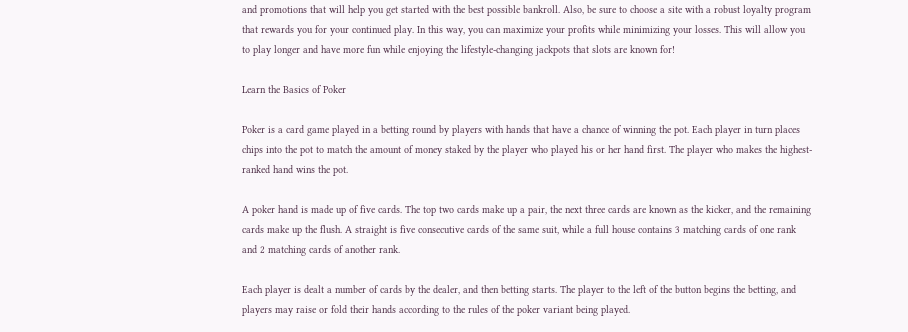and promotions that will help you get started with the best possible bankroll. Also, be sure to choose a site with a robust loyalty program that rewards you for your continued play. In this way, you can maximize your profits while minimizing your losses. This will allow you to play longer and have more fun while enjoying the lifestyle-changing jackpots that slots are known for!

Learn the Basics of Poker

Poker is a card game played in a betting round by players with hands that have a chance of winning the pot. Each player in turn places chips into the pot to match the amount of money staked by the player who played his or her hand first. The player who makes the highest-ranked hand wins the pot.

A poker hand is made up of five cards. The top two cards make up a pair, the next three cards are known as the kicker, and the remaining cards make up the flush. A straight is five consecutive cards of the same suit, while a full house contains 3 matching cards of one rank and 2 matching cards of another rank.

Each player is dealt a number of cards by the dealer, and then betting starts. The player to the left of the button begins the betting, and players may raise or fold their hands according to the rules of the poker variant being played.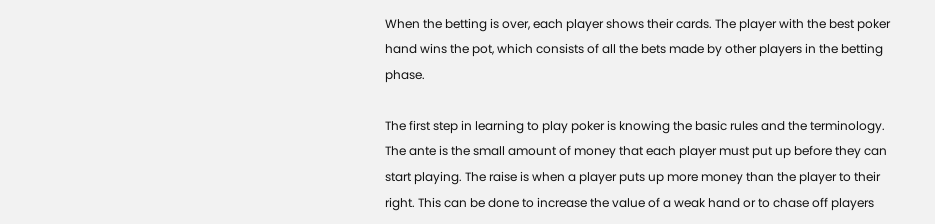When the betting is over, each player shows their cards. The player with the best poker hand wins the pot, which consists of all the bets made by other players in the betting phase.

The first step in learning to play poker is knowing the basic rules and the terminology. The ante is the small amount of money that each player must put up before they can start playing. The raise is when a player puts up more money than the player to their right. This can be done to increase the value of a weak hand or to chase off players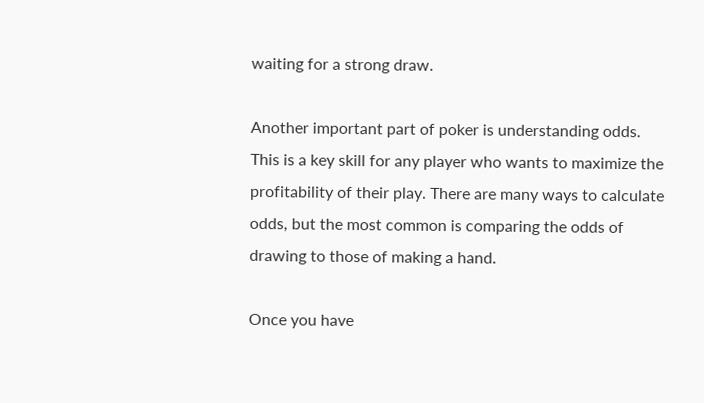waiting for a strong draw.

Another important part of poker is understanding odds. This is a key skill for any player who wants to maximize the profitability of their play. There are many ways to calculate odds, but the most common is comparing the odds of drawing to those of making a hand.

Once you have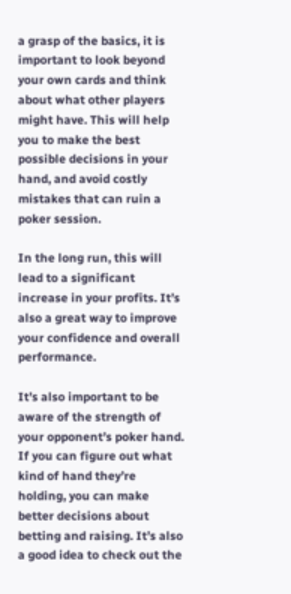a grasp of the basics, it is important to look beyond your own cards and think about what other players might have. This will help you to make the best possible decisions in your hand, and avoid costly mistakes that can ruin a poker session.

In the long run, this will lead to a significant increase in your profits. It’s also a great way to improve your confidence and overall performance.

It’s also important to be aware of the strength of your opponent’s poker hand. If you can figure out what kind of hand they’re holding, you can make better decisions about betting and raising. It’s also a good idea to check out the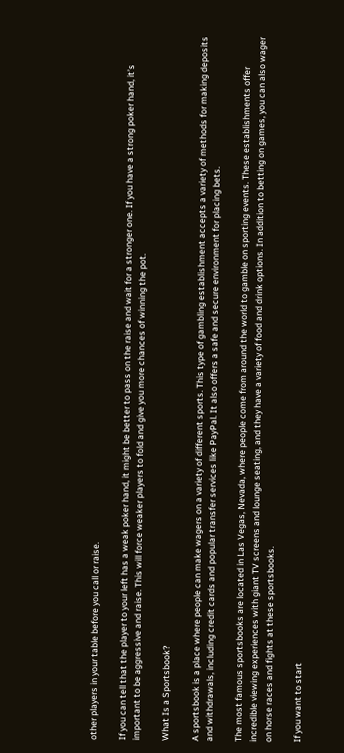other players in your table before you call or raise.

If you can tell that the player to your left has a weak poker hand, it might be better to pass on the raise and wait for a stronger one. If you have a strong poker hand, it’s important to be aggressive and raise. This will force weaker players to fold and give you more chances of winning the pot.

What Is a Sportsbook?

A sportsbook is a place where people can make wagers on a variety of different sports. This type of gambling establishment accepts a variety of methods for making deposits and withdrawals, including credit cards and popular transfer services like PayPal. It also offers a safe and secure environment for placing bets.

The most famous sportsbooks are located in Las Vegas, Nevada, where people come from around the world to gamble on sporting events. These establishments offer incredible viewing experiences with giant TV screens and lounge seating, and they have a variety of food and drink options. In addition to betting on games, you can also wager on horse races and fights at these sportsbooks.

If you want to start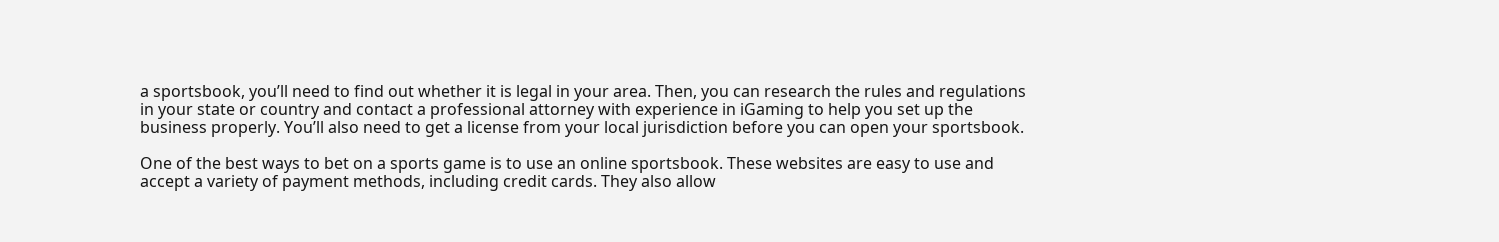a sportsbook, you’ll need to find out whether it is legal in your area. Then, you can research the rules and regulations in your state or country and contact a professional attorney with experience in iGaming to help you set up the business properly. You’ll also need to get a license from your local jurisdiction before you can open your sportsbook.

One of the best ways to bet on a sports game is to use an online sportsbook. These websites are easy to use and accept a variety of payment methods, including credit cards. They also allow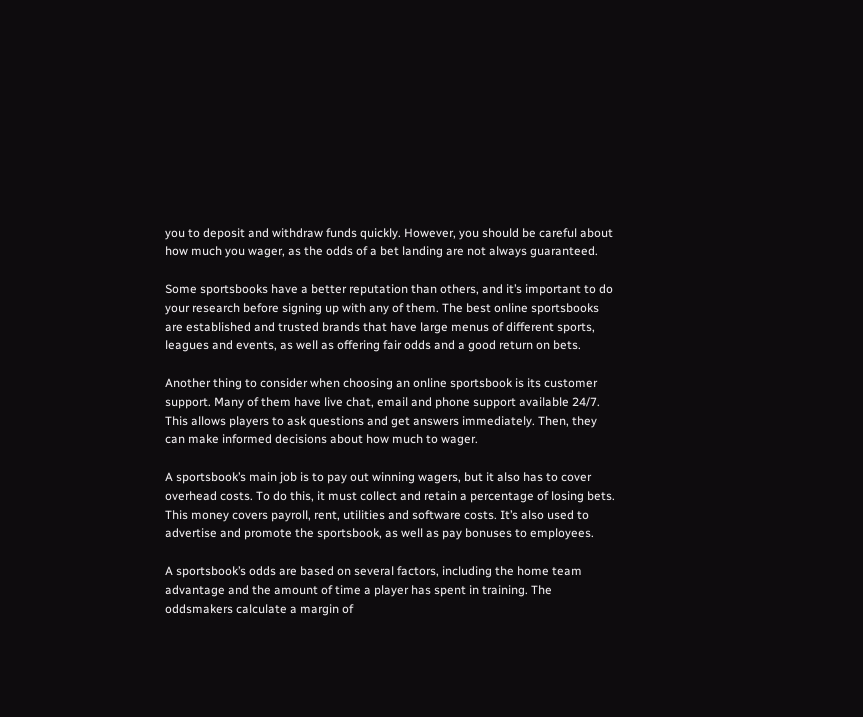you to deposit and withdraw funds quickly. However, you should be careful about how much you wager, as the odds of a bet landing are not always guaranteed.

Some sportsbooks have a better reputation than others, and it’s important to do your research before signing up with any of them. The best online sportsbooks are established and trusted brands that have large menus of different sports, leagues and events, as well as offering fair odds and a good return on bets.

Another thing to consider when choosing an online sportsbook is its customer support. Many of them have live chat, email and phone support available 24/7. This allows players to ask questions and get answers immediately. Then, they can make informed decisions about how much to wager.

A sportsbook’s main job is to pay out winning wagers, but it also has to cover overhead costs. To do this, it must collect and retain a percentage of losing bets. This money covers payroll, rent, utilities and software costs. It’s also used to advertise and promote the sportsbook, as well as pay bonuses to employees.

A sportsbook’s odds are based on several factors, including the home team advantage and the amount of time a player has spent in training. The oddsmakers calculate a margin of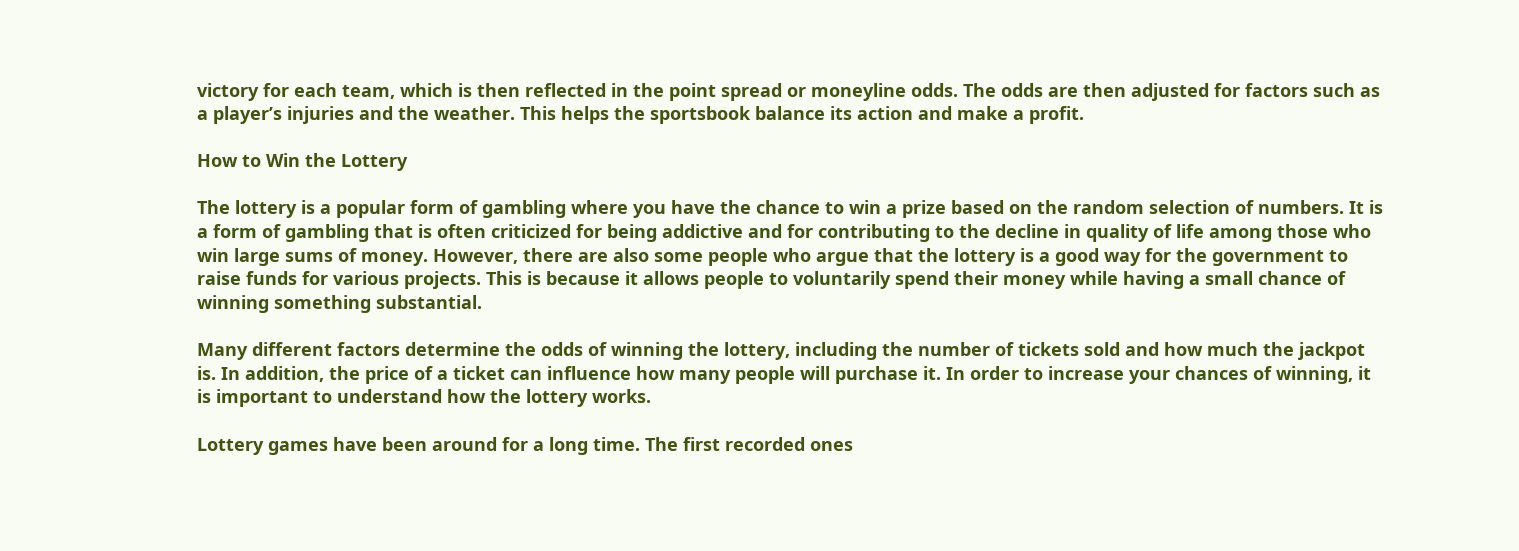victory for each team, which is then reflected in the point spread or moneyline odds. The odds are then adjusted for factors such as a player’s injuries and the weather. This helps the sportsbook balance its action and make a profit.

How to Win the Lottery

The lottery is a popular form of gambling where you have the chance to win a prize based on the random selection of numbers. It is a form of gambling that is often criticized for being addictive and for contributing to the decline in quality of life among those who win large sums of money. However, there are also some people who argue that the lottery is a good way for the government to raise funds for various projects. This is because it allows people to voluntarily spend their money while having a small chance of winning something substantial.

Many different factors determine the odds of winning the lottery, including the number of tickets sold and how much the jackpot is. In addition, the price of a ticket can influence how many people will purchase it. In order to increase your chances of winning, it is important to understand how the lottery works.

Lottery games have been around for a long time. The first recorded ones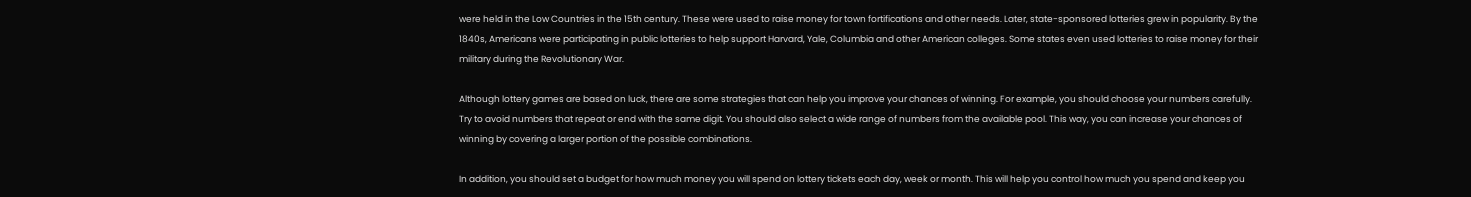were held in the Low Countries in the 15th century. These were used to raise money for town fortifications and other needs. Later, state-sponsored lotteries grew in popularity. By the 1840s, Americans were participating in public lotteries to help support Harvard, Yale, Columbia and other American colleges. Some states even used lotteries to raise money for their military during the Revolutionary War.

Although lottery games are based on luck, there are some strategies that can help you improve your chances of winning. For example, you should choose your numbers carefully. Try to avoid numbers that repeat or end with the same digit. You should also select a wide range of numbers from the available pool. This way, you can increase your chances of winning by covering a larger portion of the possible combinations.

In addition, you should set a budget for how much money you will spend on lottery tickets each day, week or month. This will help you control how much you spend and keep you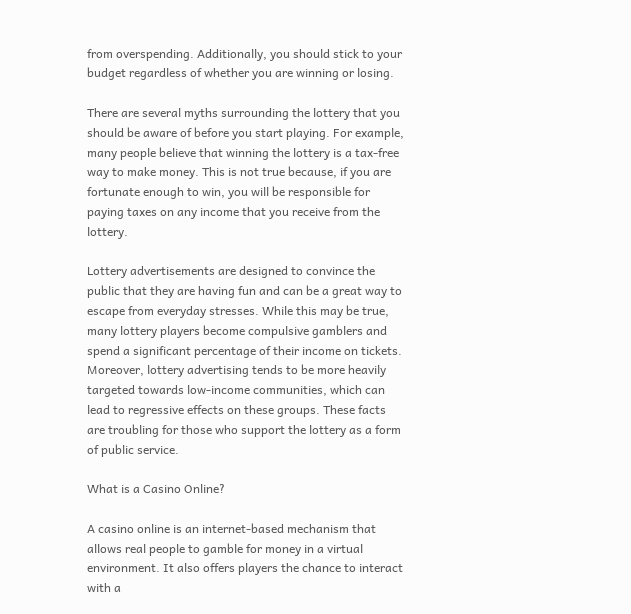from overspending. Additionally, you should stick to your budget regardless of whether you are winning or losing.

There are several myths surrounding the lottery that you should be aware of before you start playing. For example, many people believe that winning the lottery is a tax-free way to make money. This is not true because, if you are fortunate enough to win, you will be responsible for paying taxes on any income that you receive from the lottery.

Lottery advertisements are designed to convince the public that they are having fun and can be a great way to escape from everyday stresses. While this may be true, many lottery players become compulsive gamblers and spend a significant percentage of their income on tickets. Moreover, lottery advertising tends to be more heavily targeted towards low-income communities, which can lead to regressive effects on these groups. These facts are troubling for those who support the lottery as a form of public service.

What is a Casino Online?

A casino online is an internet-based mechanism that allows real people to gamble for money in a virtual environment. It also offers players the chance to interact with a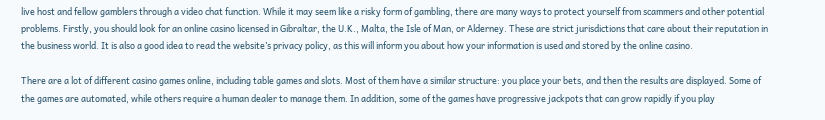live host and fellow gamblers through a video chat function. While it may seem like a risky form of gambling, there are many ways to protect yourself from scammers and other potential problems. Firstly, you should look for an online casino licensed in Gibraltar, the U.K., Malta, the Isle of Man, or Alderney. These are strict jurisdictions that care about their reputation in the business world. It is also a good idea to read the website’s privacy policy, as this will inform you about how your information is used and stored by the online casino.

There are a lot of different casino games online, including table games and slots. Most of them have a similar structure: you place your bets, and then the results are displayed. Some of the games are automated, while others require a human dealer to manage them. In addition, some of the games have progressive jackpots that can grow rapidly if you play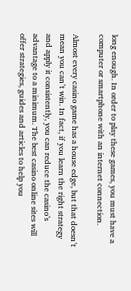long enough. In order to play these games, you must have a computer or smartphone with an internet connection.

Almost every casino game has a house edge, but that doesn’t mean you can’t win. In fact, if you learn the right strategy and apply it consistently, you can reduce the casino’s advantage to a minimum. The best casino online sites will offer strategies, guides and articles to help you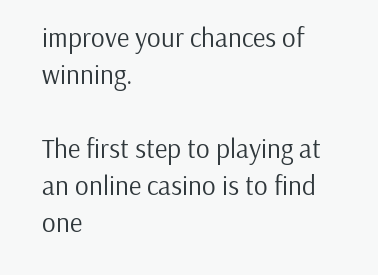improve your chances of winning.

The first step to playing at an online casino is to find one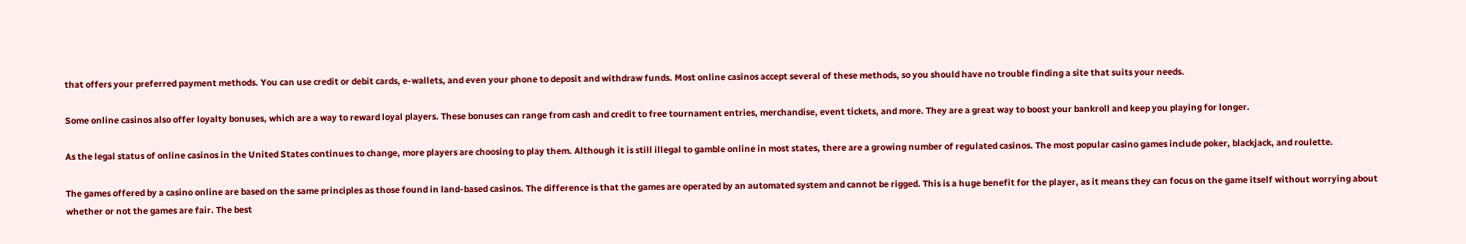that offers your preferred payment methods. You can use credit or debit cards, e-wallets, and even your phone to deposit and withdraw funds. Most online casinos accept several of these methods, so you should have no trouble finding a site that suits your needs.

Some online casinos also offer loyalty bonuses, which are a way to reward loyal players. These bonuses can range from cash and credit to free tournament entries, merchandise, event tickets, and more. They are a great way to boost your bankroll and keep you playing for longer.

As the legal status of online casinos in the United States continues to change, more players are choosing to play them. Although it is still illegal to gamble online in most states, there are a growing number of regulated casinos. The most popular casino games include poker, blackjack, and roulette.

The games offered by a casino online are based on the same principles as those found in land-based casinos. The difference is that the games are operated by an automated system and cannot be rigged. This is a huge benefit for the player, as it means they can focus on the game itself without worrying about whether or not the games are fair. The best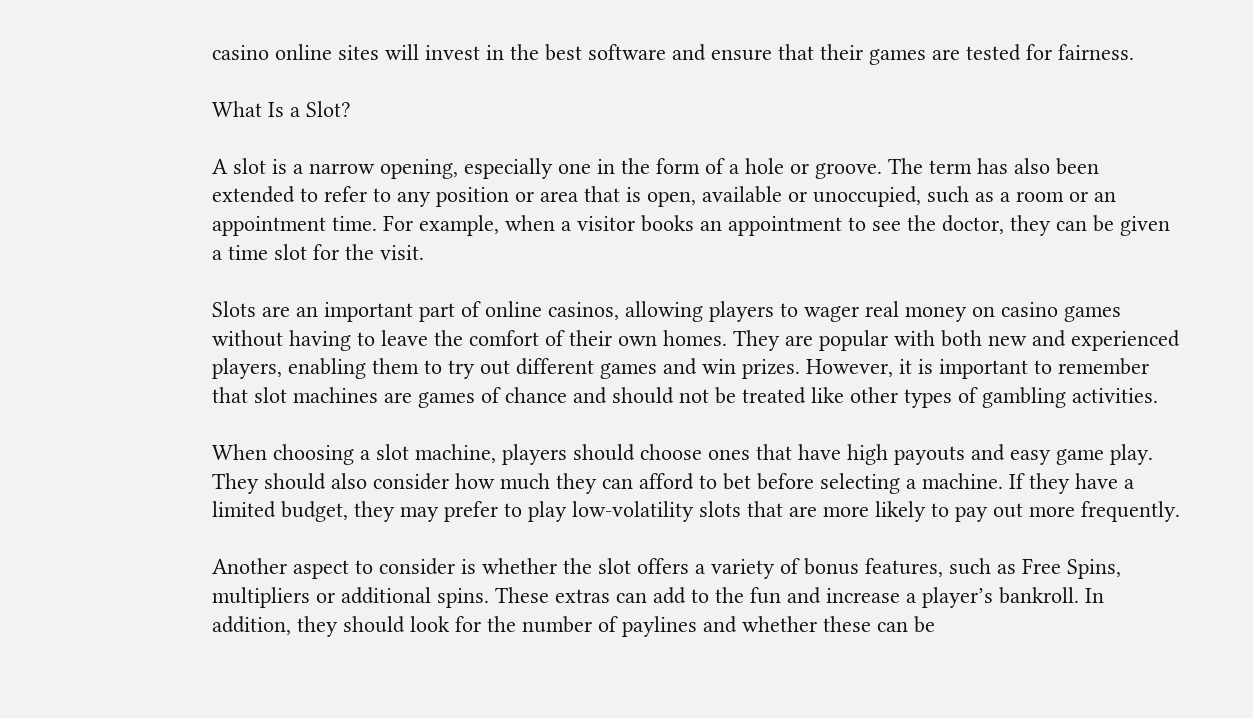casino online sites will invest in the best software and ensure that their games are tested for fairness.

What Is a Slot?

A slot is a narrow opening, especially one in the form of a hole or groove. The term has also been extended to refer to any position or area that is open, available or unoccupied, such as a room or an appointment time. For example, when a visitor books an appointment to see the doctor, they can be given a time slot for the visit.

Slots are an important part of online casinos, allowing players to wager real money on casino games without having to leave the comfort of their own homes. They are popular with both new and experienced players, enabling them to try out different games and win prizes. However, it is important to remember that slot machines are games of chance and should not be treated like other types of gambling activities.

When choosing a slot machine, players should choose ones that have high payouts and easy game play. They should also consider how much they can afford to bet before selecting a machine. If they have a limited budget, they may prefer to play low-volatility slots that are more likely to pay out more frequently.

Another aspect to consider is whether the slot offers a variety of bonus features, such as Free Spins, multipliers or additional spins. These extras can add to the fun and increase a player’s bankroll. In addition, they should look for the number of paylines and whether these can be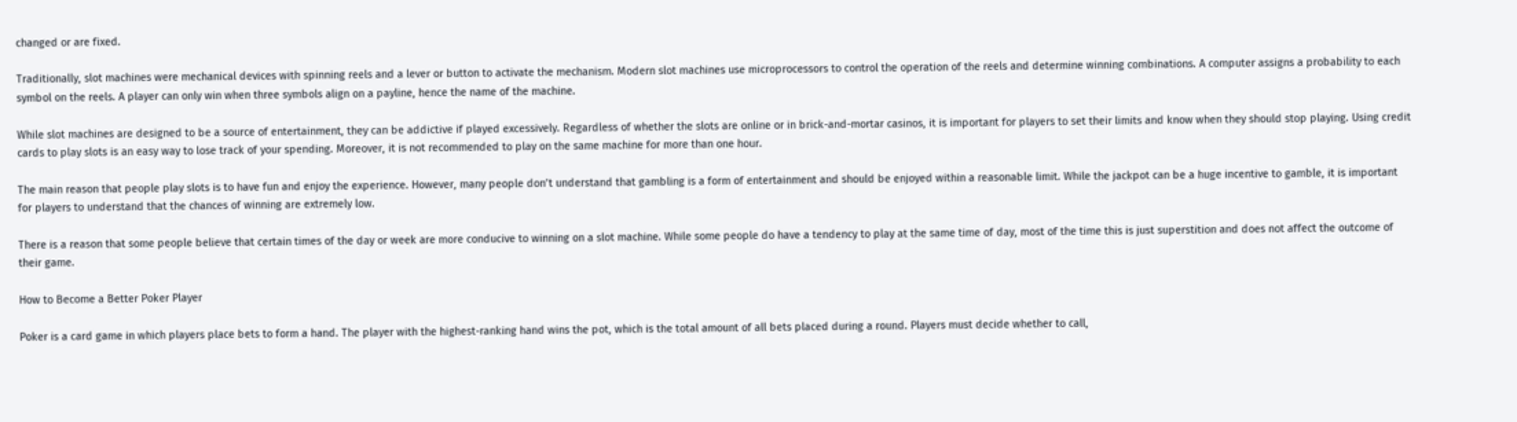changed or are fixed.

Traditionally, slot machines were mechanical devices with spinning reels and a lever or button to activate the mechanism. Modern slot machines use microprocessors to control the operation of the reels and determine winning combinations. A computer assigns a probability to each symbol on the reels. A player can only win when three symbols align on a payline, hence the name of the machine.

While slot machines are designed to be a source of entertainment, they can be addictive if played excessively. Regardless of whether the slots are online or in brick-and-mortar casinos, it is important for players to set their limits and know when they should stop playing. Using credit cards to play slots is an easy way to lose track of your spending. Moreover, it is not recommended to play on the same machine for more than one hour.

The main reason that people play slots is to have fun and enjoy the experience. However, many people don’t understand that gambling is a form of entertainment and should be enjoyed within a reasonable limit. While the jackpot can be a huge incentive to gamble, it is important for players to understand that the chances of winning are extremely low.

There is a reason that some people believe that certain times of the day or week are more conducive to winning on a slot machine. While some people do have a tendency to play at the same time of day, most of the time this is just superstition and does not affect the outcome of their game.

How to Become a Better Poker Player

Poker is a card game in which players place bets to form a hand. The player with the highest-ranking hand wins the pot, which is the total amount of all bets placed during a round. Players must decide whether to call,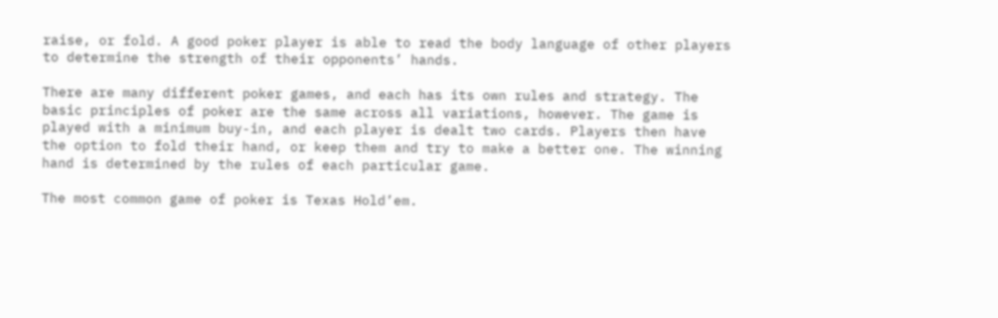raise, or fold. A good poker player is able to read the body language of other players to determine the strength of their opponents’ hands.

There are many different poker games, and each has its own rules and strategy. The basic principles of poker are the same across all variations, however. The game is played with a minimum buy-in, and each player is dealt two cards. Players then have the option to fold their hand, or keep them and try to make a better one. The winning hand is determined by the rules of each particular game.

The most common game of poker is Texas Hold’em.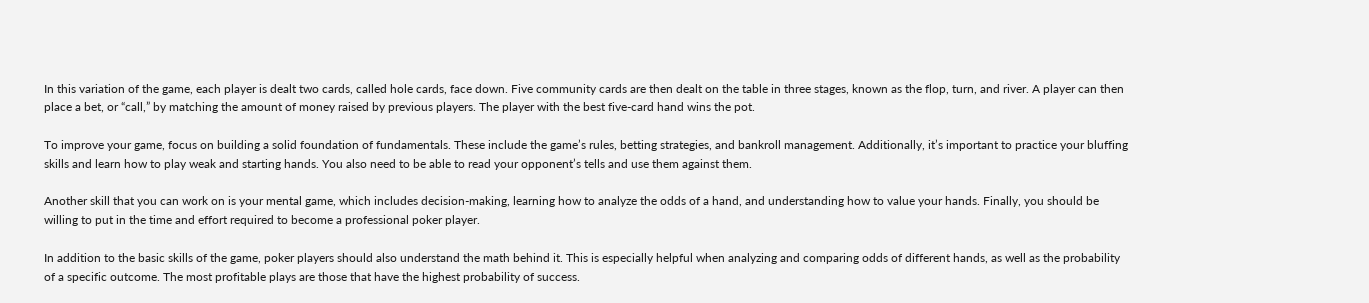In this variation of the game, each player is dealt two cards, called hole cards, face down. Five community cards are then dealt on the table in three stages, known as the flop, turn, and river. A player can then place a bet, or “call,” by matching the amount of money raised by previous players. The player with the best five-card hand wins the pot.

To improve your game, focus on building a solid foundation of fundamentals. These include the game’s rules, betting strategies, and bankroll management. Additionally, it’s important to practice your bluffing skills and learn how to play weak and starting hands. You also need to be able to read your opponent’s tells and use them against them.

Another skill that you can work on is your mental game, which includes decision-making, learning how to analyze the odds of a hand, and understanding how to value your hands. Finally, you should be willing to put in the time and effort required to become a professional poker player.

In addition to the basic skills of the game, poker players should also understand the math behind it. This is especially helpful when analyzing and comparing odds of different hands, as well as the probability of a specific outcome. The most profitable plays are those that have the highest probability of success.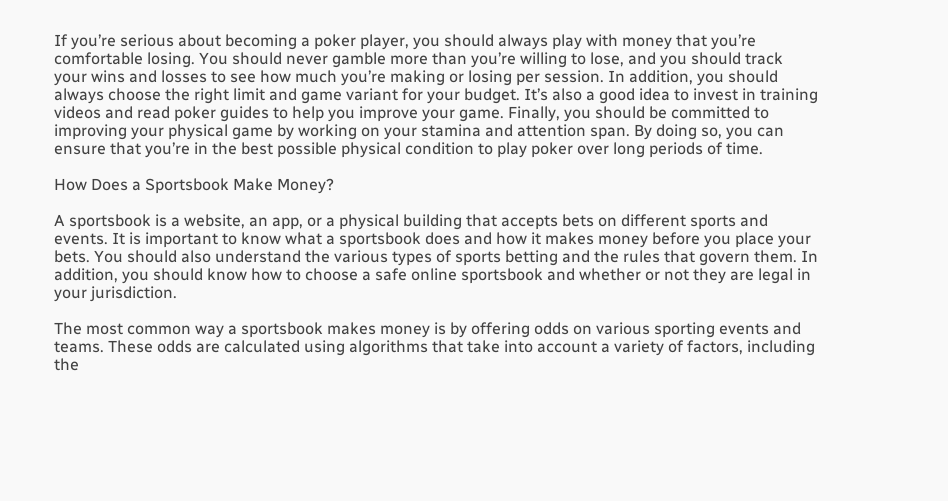If you’re serious about becoming a poker player, you should always play with money that you’re comfortable losing. You should never gamble more than you’re willing to lose, and you should track your wins and losses to see how much you’re making or losing per session. In addition, you should always choose the right limit and game variant for your budget. It’s also a good idea to invest in training videos and read poker guides to help you improve your game. Finally, you should be committed to improving your physical game by working on your stamina and attention span. By doing so, you can ensure that you’re in the best possible physical condition to play poker over long periods of time.

How Does a Sportsbook Make Money?

A sportsbook is a website, an app, or a physical building that accepts bets on different sports and events. It is important to know what a sportsbook does and how it makes money before you place your bets. You should also understand the various types of sports betting and the rules that govern them. In addition, you should know how to choose a safe online sportsbook and whether or not they are legal in your jurisdiction.

The most common way a sportsbook makes money is by offering odds on various sporting events and teams. These odds are calculated using algorithms that take into account a variety of factors, including the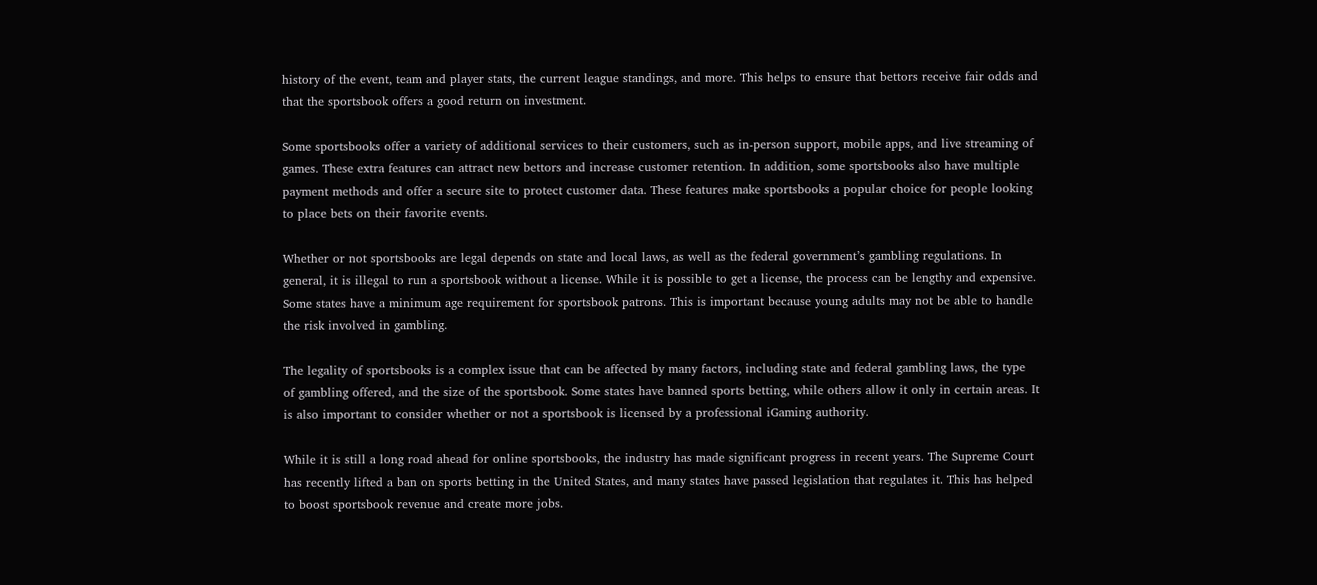history of the event, team and player stats, the current league standings, and more. This helps to ensure that bettors receive fair odds and that the sportsbook offers a good return on investment.

Some sportsbooks offer a variety of additional services to their customers, such as in-person support, mobile apps, and live streaming of games. These extra features can attract new bettors and increase customer retention. In addition, some sportsbooks also have multiple payment methods and offer a secure site to protect customer data. These features make sportsbooks a popular choice for people looking to place bets on their favorite events.

Whether or not sportsbooks are legal depends on state and local laws, as well as the federal government’s gambling regulations. In general, it is illegal to run a sportsbook without a license. While it is possible to get a license, the process can be lengthy and expensive. Some states have a minimum age requirement for sportsbook patrons. This is important because young adults may not be able to handle the risk involved in gambling.

The legality of sportsbooks is a complex issue that can be affected by many factors, including state and federal gambling laws, the type of gambling offered, and the size of the sportsbook. Some states have banned sports betting, while others allow it only in certain areas. It is also important to consider whether or not a sportsbook is licensed by a professional iGaming authority.

While it is still a long road ahead for online sportsbooks, the industry has made significant progress in recent years. The Supreme Court has recently lifted a ban on sports betting in the United States, and many states have passed legislation that regulates it. This has helped to boost sportsbook revenue and create more jobs.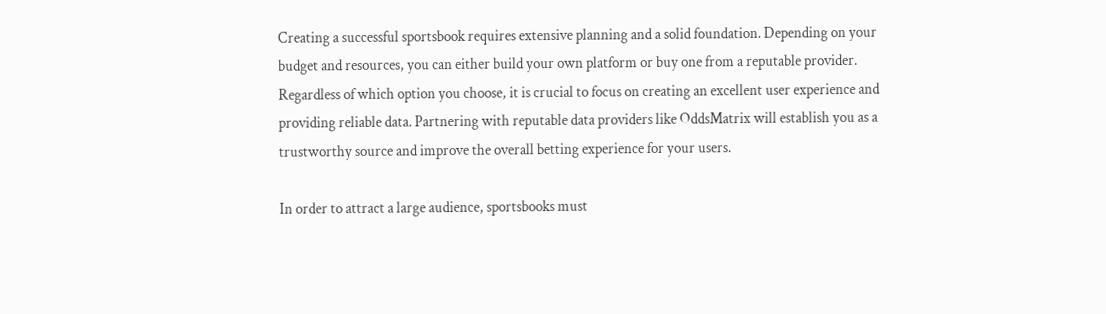Creating a successful sportsbook requires extensive planning and a solid foundation. Depending on your budget and resources, you can either build your own platform or buy one from a reputable provider. Regardless of which option you choose, it is crucial to focus on creating an excellent user experience and providing reliable data. Partnering with reputable data providers like OddsMatrix will establish you as a trustworthy source and improve the overall betting experience for your users.

In order to attract a large audience, sportsbooks must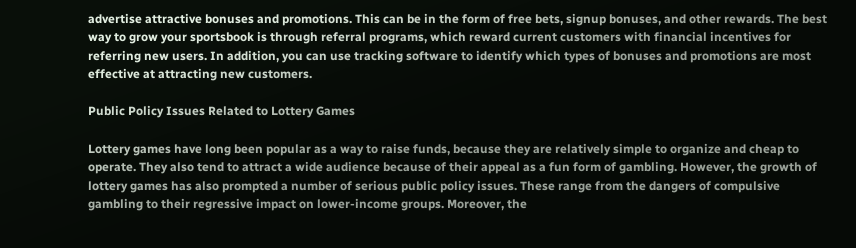advertise attractive bonuses and promotions. This can be in the form of free bets, signup bonuses, and other rewards. The best way to grow your sportsbook is through referral programs, which reward current customers with financial incentives for referring new users. In addition, you can use tracking software to identify which types of bonuses and promotions are most effective at attracting new customers.

Public Policy Issues Related to Lottery Games

Lottery games have long been popular as a way to raise funds, because they are relatively simple to organize and cheap to operate. They also tend to attract a wide audience because of their appeal as a fun form of gambling. However, the growth of lottery games has also prompted a number of serious public policy issues. These range from the dangers of compulsive gambling to their regressive impact on lower-income groups. Moreover, the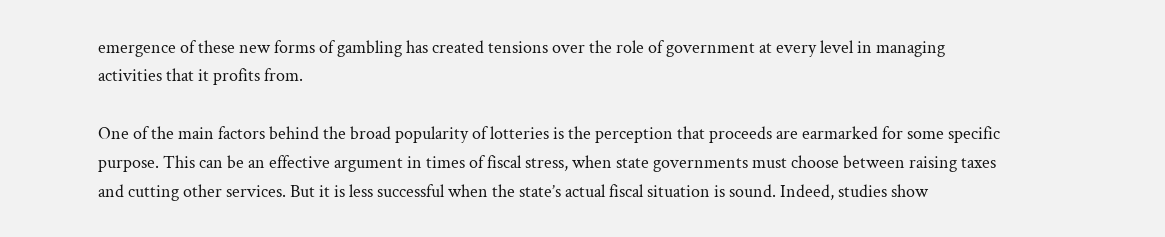emergence of these new forms of gambling has created tensions over the role of government at every level in managing activities that it profits from.

One of the main factors behind the broad popularity of lotteries is the perception that proceeds are earmarked for some specific purpose. This can be an effective argument in times of fiscal stress, when state governments must choose between raising taxes and cutting other services. But it is less successful when the state’s actual fiscal situation is sound. Indeed, studies show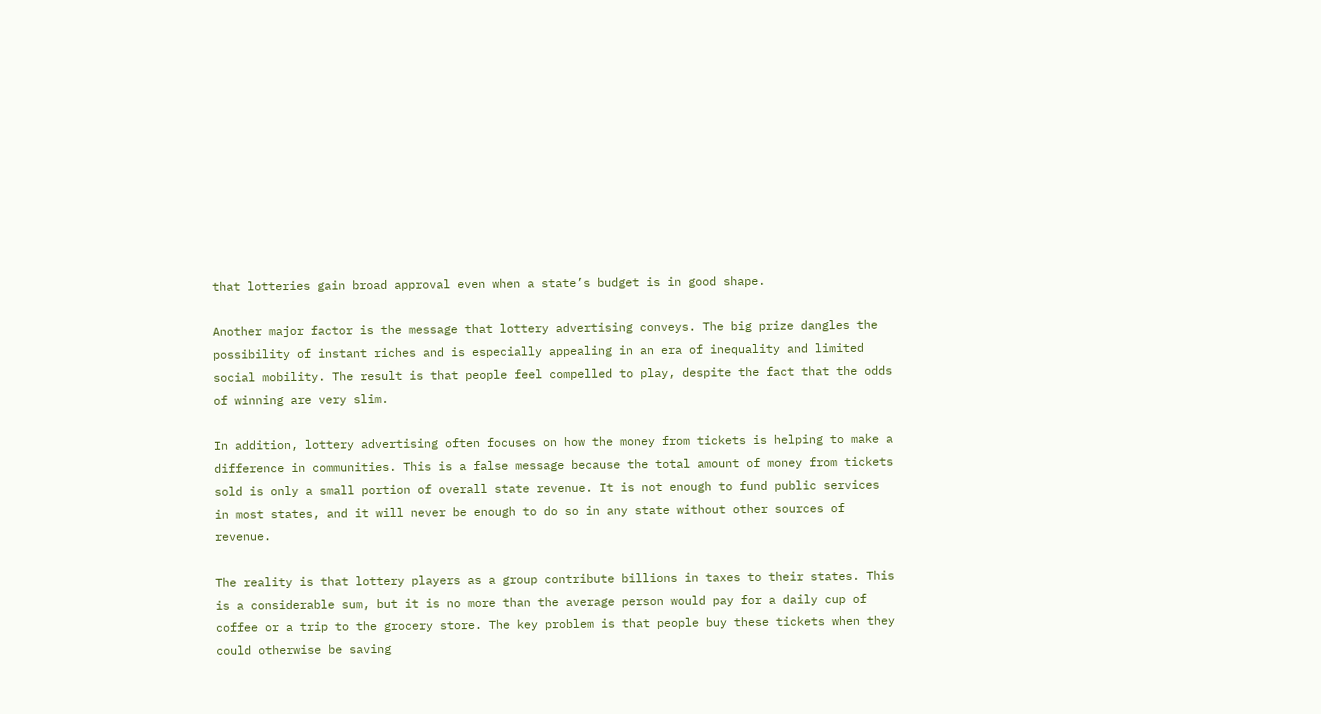that lotteries gain broad approval even when a state’s budget is in good shape.

Another major factor is the message that lottery advertising conveys. The big prize dangles the possibility of instant riches and is especially appealing in an era of inequality and limited social mobility. The result is that people feel compelled to play, despite the fact that the odds of winning are very slim.

In addition, lottery advertising often focuses on how the money from tickets is helping to make a difference in communities. This is a false message because the total amount of money from tickets sold is only a small portion of overall state revenue. It is not enough to fund public services in most states, and it will never be enough to do so in any state without other sources of revenue.

The reality is that lottery players as a group contribute billions in taxes to their states. This is a considerable sum, but it is no more than the average person would pay for a daily cup of coffee or a trip to the grocery store. The key problem is that people buy these tickets when they could otherwise be saving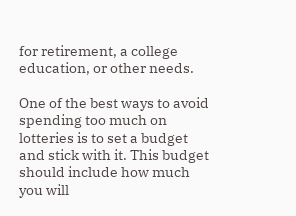for retirement, a college education, or other needs.

One of the best ways to avoid spending too much on lotteries is to set a budget and stick with it. This budget should include how much you will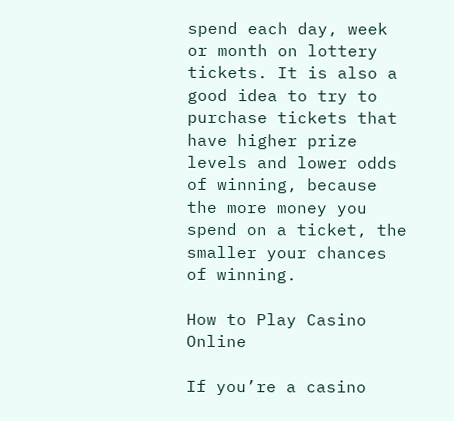spend each day, week or month on lottery tickets. It is also a good idea to try to purchase tickets that have higher prize levels and lower odds of winning, because the more money you spend on a ticket, the smaller your chances of winning.

How to Play Casino Online

If you’re a casino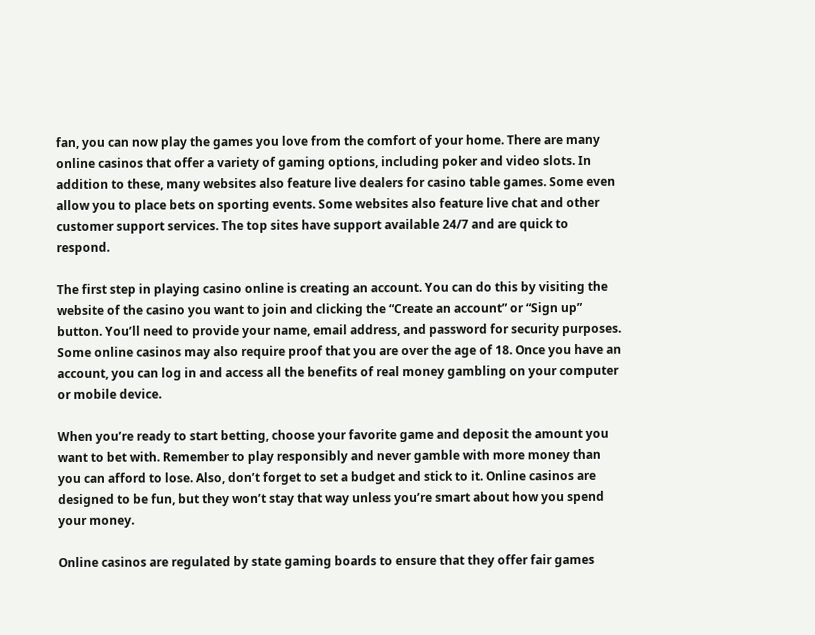fan, you can now play the games you love from the comfort of your home. There are many online casinos that offer a variety of gaming options, including poker and video slots. In addition to these, many websites also feature live dealers for casino table games. Some even allow you to place bets on sporting events. Some websites also feature live chat and other customer support services. The top sites have support available 24/7 and are quick to respond.

The first step in playing casino online is creating an account. You can do this by visiting the website of the casino you want to join and clicking the “Create an account” or “Sign up” button. You’ll need to provide your name, email address, and password for security purposes. Some online casinos may also require proof that you are over the age of 18. Once you have an account, you can log in and access all the benefits of real money gambling on your computer or mobile device.

When you’re ready to start betting, choose your favorite game and deposit the amount you want to bet with. Remember to play responsibly and never gamble with more money than you can afford to lose. Also, don’t forget to set a budget and stick to it. Online casinos are designed to be fun, but they won’t stay that way unless you’re smart about how you spend your money.

Online casinos are regulated by state gaming boards to ensure that they offer fair games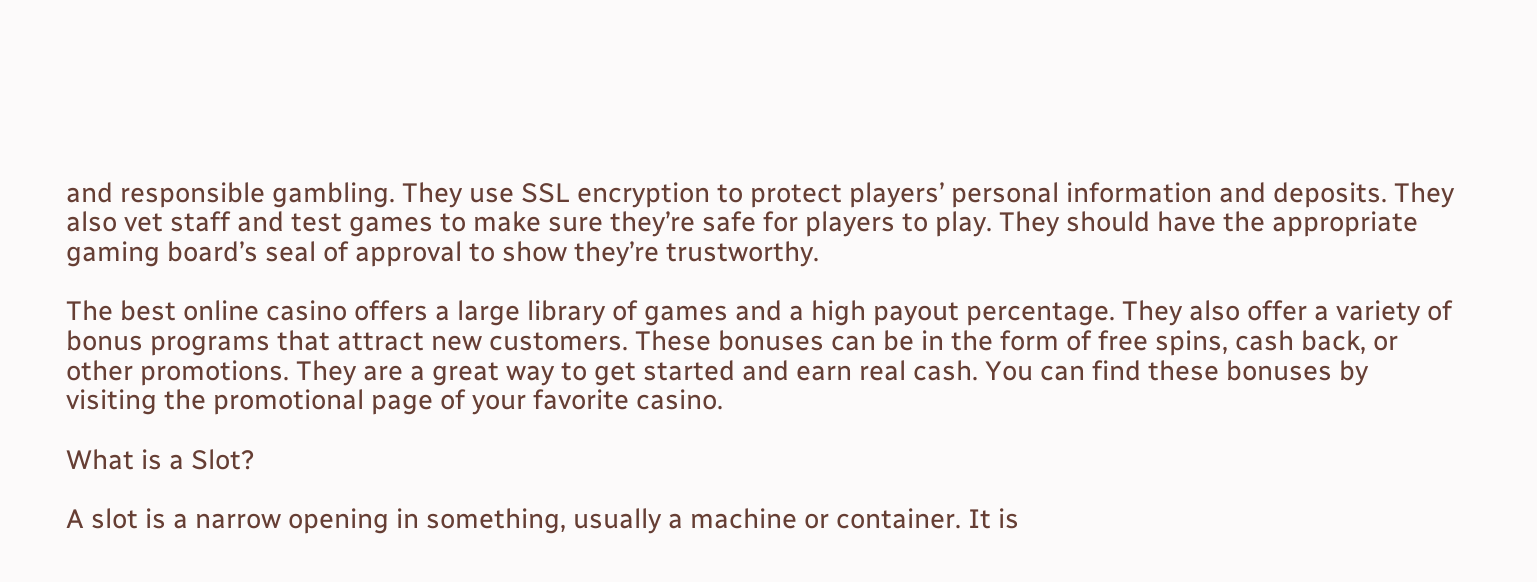and responsible gambling. They use SSL encryption to protect players’ personal information and deposits. They also vet staff and test games to make sure they’re safe for players to play. They should have the appropriate gaming board’s seal of approval to show they’re trustworthy.

The best online casino offers a large library of games and a high payout percentage. They also offer a variety of bonus programs that attract new customers. These bonuses can be in the form of free spins, cash back, or other promotions. They are a great way to get started and earn real cash. You can find these bonuses by visiting the promotional page of your favorite casino.

What is a Slot?

A slot is a narrow opening in something, usually a machine or container. It is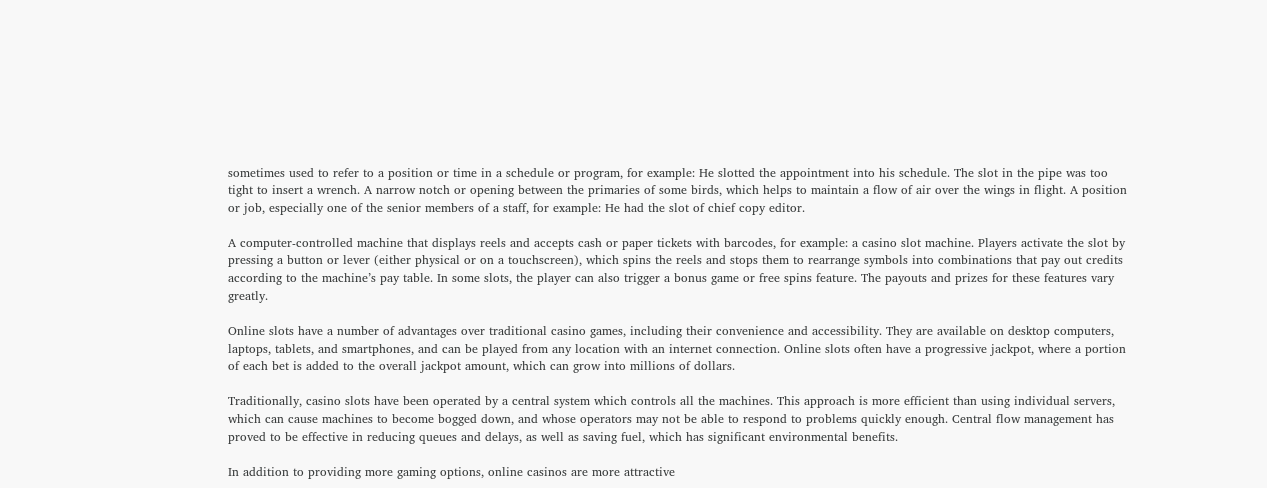sometimes used to refer to a position or time in a schedule or program, for example: He slotted the appointment into his schedule. The slot in the pipe was too tight to insert a wrench. A narrow notch or opening between the primaries of some birds, which helps to maintain a flow of air over the wings in flight. A position or job, especially one of the senior members of a staff, for example: He had the slot of chief copy editor.

A computer-controlled machine that displays reels and accepts cash or paper tickets with barcodes, for example: a casino slot machine. Players activate the slot by pressing a button or lever (either physical or on a touchscreen), which spins the reels and stops them to rearrange symbols into combinations that pay out credits according to the machine’s pay table. In some slots, the player can also trigger a bonus game or free spins feature. The payouts and prizes for these features vary greatly.

Online slots have a number of advantages over traditional casino games, including their convenience and accessibility. They are available on desktop computers, laptops, tablets, and smartphones, and can be played from any location with an internet connection. Online slots often have a progressive jackpot, where a portion of each bet is added to the overall jackpot amount, which can grow into millions of dollars.

Traditionally, casino slots have been operated by a central system which controls all the machines. This approach is more efficient than using individual servers, which can cause machines to become bogged down, and whose operators may not be able to respond to problems quickly enough. Central flow management has proved to be effective in reducing queues and delays, as well as saving fuel, which has significant environmental benefits.

In addition to providing more gaming options, online casinos are more attractive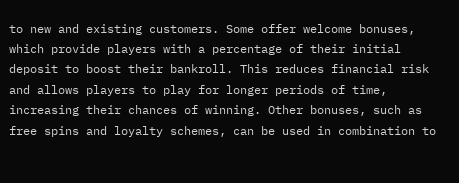to new and existing customers. Some offer welcome bonuses, which provide players with a percentage of their initial deposit to boost their bankroll. This reduces financial risk and allows players to play for longer periods of time, increasing their chances of winning. Other bonuses, such as free spins and loyalty schemes, can be used in combination to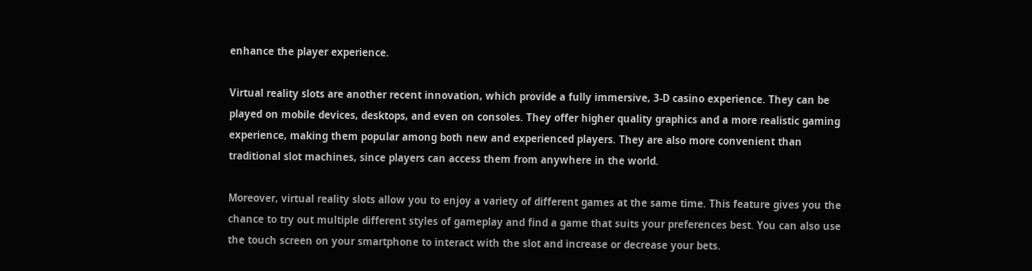enhance the player experience.

Virtual reality slots are another recent innovation, which provide a fully immersive, 3-D casino experience. They can be played on mobile devices, desktops, and even on consoles. They offer higher quality graphics and a more realistic gaming experience, making them popular among both new and experienced players. They are also more convenient than traditional slot machines, since players can access them from anywhere in the world.

Moreover, virtual reality slots allow you to enjoy a variety of different games at the same time. This feature gives you the chance to try out multiple different styles of gameplay and find a game that suits your preferences best. You can also use the touch screen on your smartphone to interact with the slot and increase or decrease your bets.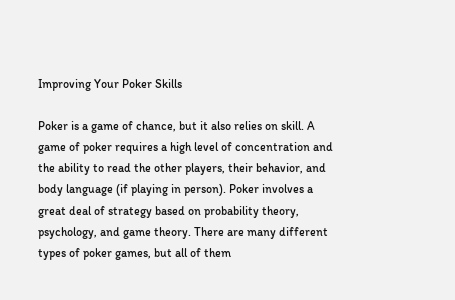Improving Your Poker Skills

Poker is a game of chance, but it also relies on skill. A game of poker requires a high level of concentration and the ability to read the other players, their behavior, and body language (if playing in person). Poker involves a great deal of strategy based on probability theory, psychology, and game theory. There are many different types of poker games, but all of them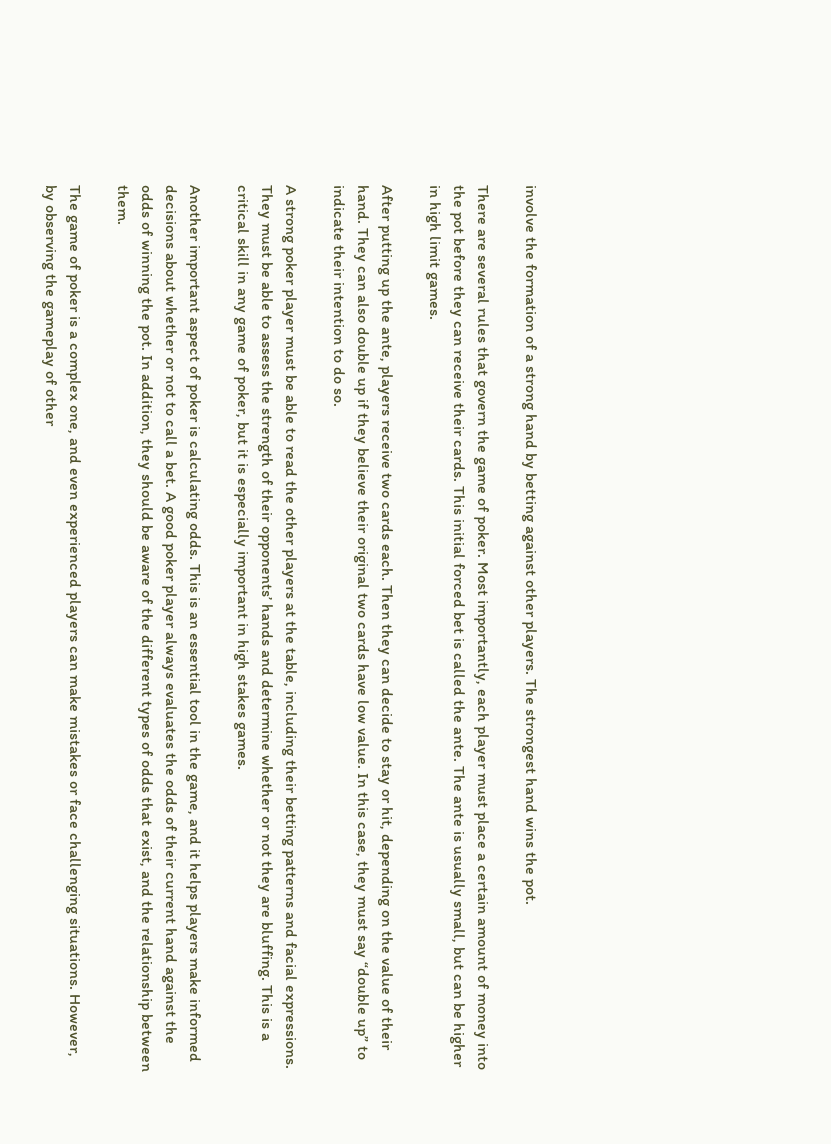involve the formation of a strong hand by betting against other players. The strongest hand wins the pot.

There are several rules that govern the game of poker. Most importantly, each player must place a certain amount of money into the pot before they can receive their cards. This initial forced bet is called the ante. The ante is usually small, but can be higher in high limit games.

After putting up the ante, players receive two cards each. Then they can decide to stay or hit, depending on the value of their hand. They can also double up if they believe their original two cards have low value. In this case, they must say “double up” to indicate their intention to do so.

A strong poker player must be able to read the other players at the table, including their betting patterns and facial expressions. They must be able to assess the strength of their opponents’ hands and determine whether or not they are bluffing. This is a critical skill in any game of poker, but it is especially important in high stakes games.

Another important aspect of poker is calculating odds. This is an essential tool in the game, and it helps players make informed decisions about whether or not to call a bet. A good poker player always evaluates the odds of their current hand against the odds of winning the pot. In addition, they should be aware of the different types of odds that exist, and the relationship between them.

The game of poker is a complex one, and even experienced players can make mistakes or face challenging situations. However, by observing the gameplay of other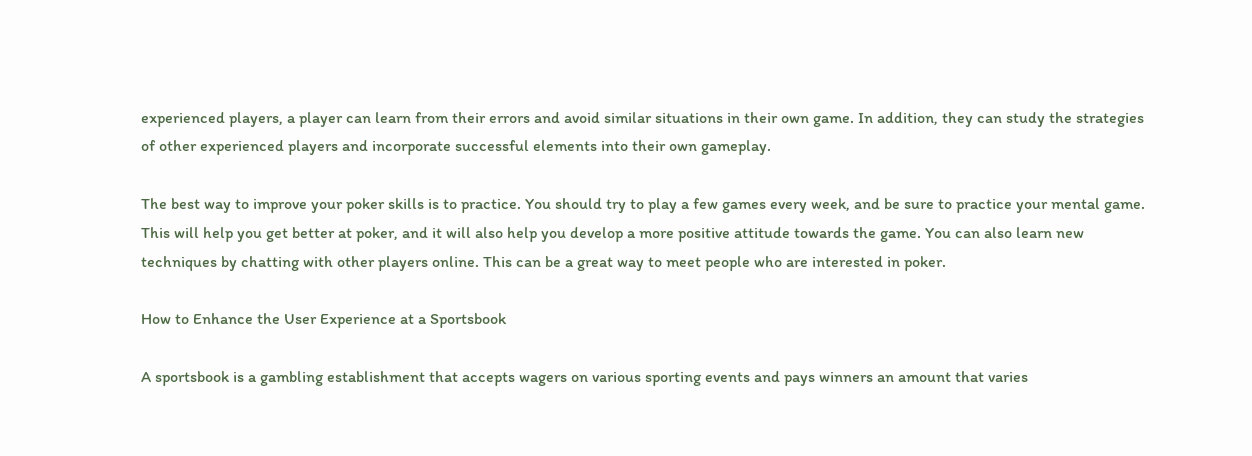experienced players, a player can learn from their errors and avoid similar situations in their own game. In addition, they can study the strategies of other experienced players and incorporate successful elements into their own gameplay.

The best way to improve your poker skills is to practice. You should try to play a few games every week, and be sure to practice your mental game. This will help you get better at poker, and it will also help you develop a more positive attitude towards the game. You can also learn new techniques by chatting with other players online. This can be a great way to meet people who are interested in poker.

How to Enhance the User Experience at a Sportsbook

A sportsbook is a gambling establishment that accepts wagers on various sporting events and pays winners an amount that varies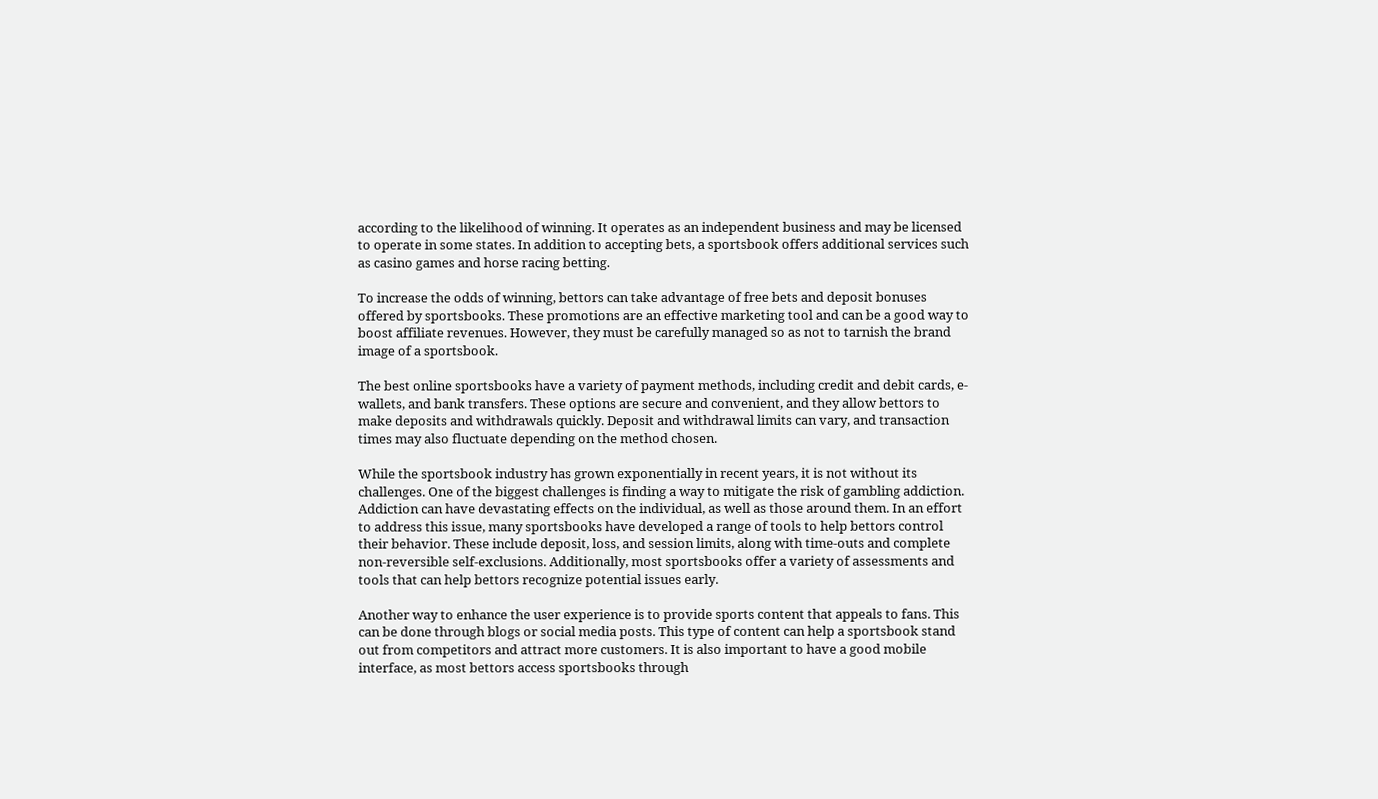according to the likelihood of winning. It operates as an independent business and may be licensed to operate in some states. In addition to accepting bets, a sportsbook offers additional services such as casino games and horse racing betting.

To increase the odds of winning, bettors can take advantage of free bets and deposit bonuses offered by sportsbooks. These promotions are an effective marketing tool and can be a good way to boost affiliate revenues. However, they must be carefully managed so as not to tarnish the brand image of a sportsbook.

The best online sportsbooks have a variety of payment methods, including credit and debit cards, e-wallets, and bank transfers. These options are secure and convenient, and they allow bettors to make deposits and withdrawals quickly. Deposit and withdrawal limits can vary, and transaction times may also fluctuate depending on the method chosen.

While the sportsbook industry has grown exponentially in recent years, it is not without its challenges. One of the biggest challenges is finding a way to mitigate the risk of gambling addiction. Addiction can have devastating effects on the individual, as well as those around them. In an effort to address this issue, many sportsbooks have developed a range of tools to help bettors control their behavior. These include deposit, loss, and session limits, along with time-outs and complete non-reversible self-exclusions. Additionally, most sportsbooks offer a variety of assessments and tools that can help bettors recognize potential issues early.

Another way to enhance the user experience is to provide sports content that appeals to fans. This can be done through blogs or social media posts. This type of content can help a sportsbook stand out from competitors and attract more customers. It is also important to have a good mobile interface, as most bettors access sportsbooks through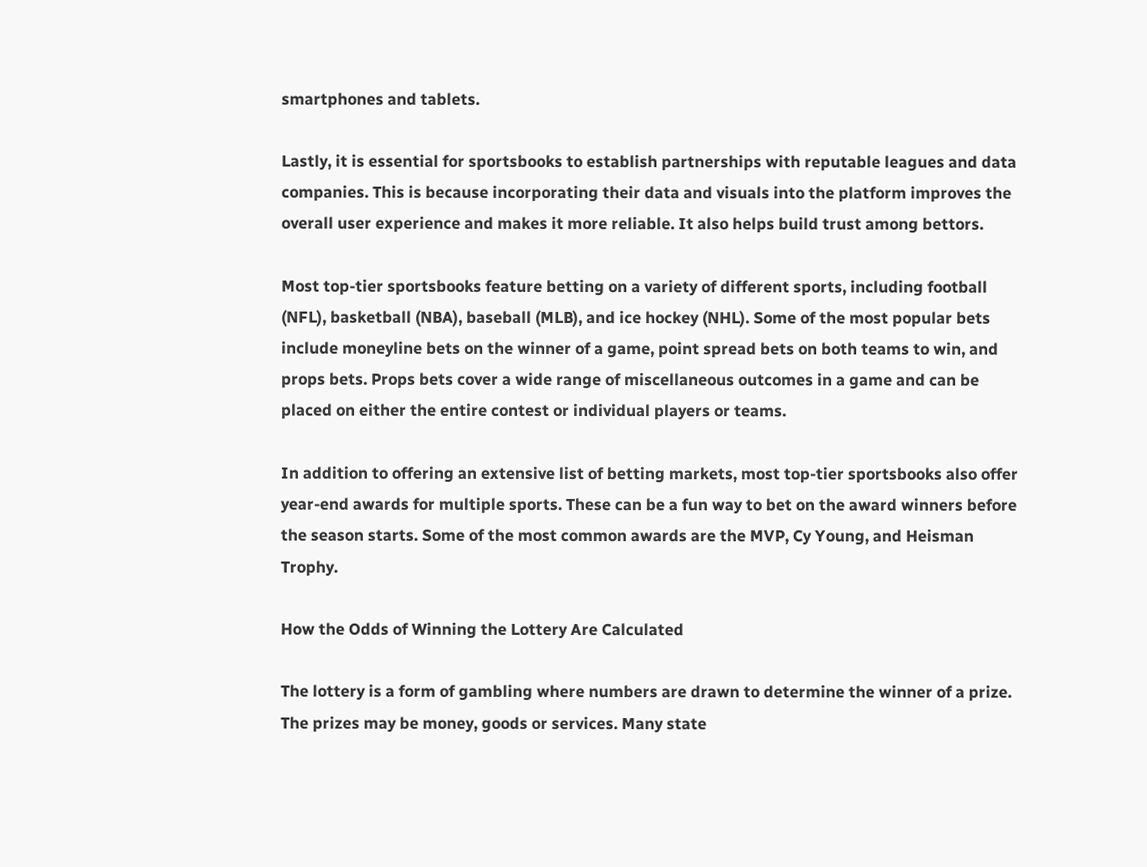smartphones and tablets.

Lastly, it is essential for sportsbooks to establish partnerships with reputable leagues and data companies. This is because incorporating their data and visuals into the platform improves the overall user experience and makes it more reliable. It also helps build trust among bettors.

Most top-tier sportsbooks feature betting on a variety of different sports, including football (NFL), basketball (NBA), baseball (MLB), and ice hockey (NHL). Some of the most popular bets include moneyline bets on the winner of a game, point spread bets on both teams to win, and props bets. Props bets cover a wide range of miscellaneous outcomes in a game and can be placed on either the entire contest or individual players or teams.

In addition to offering an extensive list of betting markets, most top-tier sportsbooks also offer year-end awards for multiple sports. These can be a fun way to bet on the award winners before the season starts. Some of the most common awards are the MVP, Cy Young, and Heisman Trophy.

How the Odds of Winning the Lottery Are Calculated

The lottery is a form of gambling where numbers are drawn to determine the winner of a prize. The prizes may be money, goods or services. Many state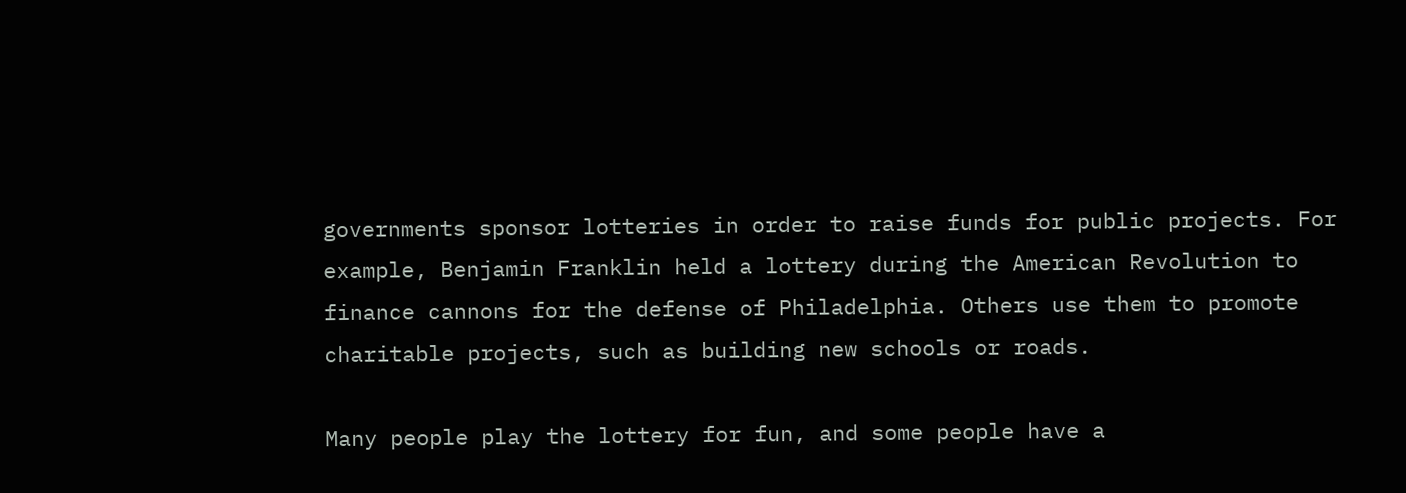governments sponsor lotteries in order to raise funds for public projects. For example, Benjamin Franklin held a lottery during the American Revolution to finance cannons for the defense of Philadelphia. Others use them to promote charitable projects, such as building new schools or roads.

Many people play the lottery for fun, and some people have a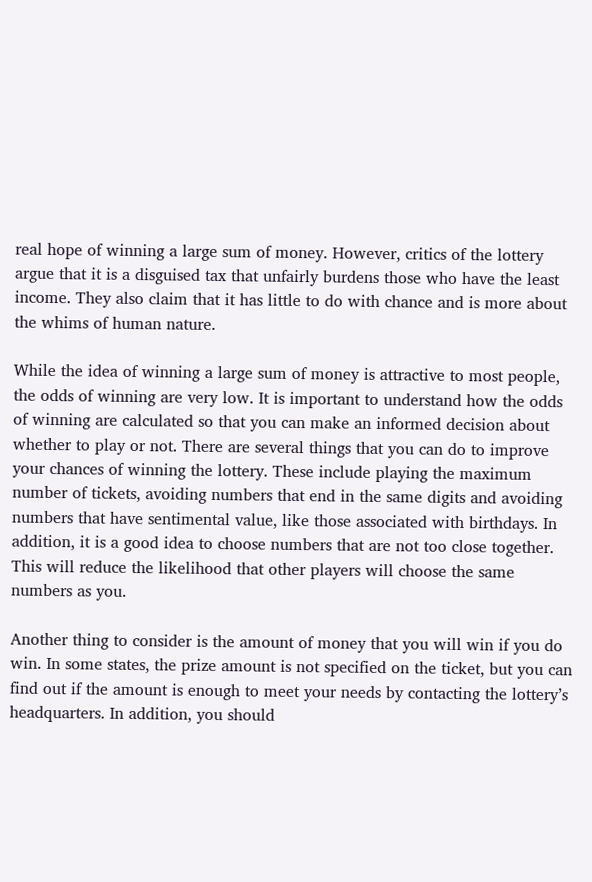real hope of winning a large sum of money. However, critics of the lottery argue that it is a disguised tax that unfairly burdens those who have the least income. They also claim that it has little to do with chance and is more about the whims of human nature.

While the idea of winning a large sum of money is attractive to most people, the odds of winning are very low. It is important to understand how the odds of winning are calculated so that you can make an informed decision about whether to play or not. There are several things that you can do to improve your chances of winning the lottery. These include playing the maximum number of tickets, avoiding numbers that end in the same digits and avoiding numbers that have sentimental value, like those associated with birthdays. In addition, it is a good idea to choose numbers that are not too close together. This will reduce the likelihood that other players will choose the same numbers as you.

Another thing to consider is the amount of money that you will win if you do win. In some states, the prize amount is not specified on the ticket, but you can find out if the amount is enough to meet your needs by contacting the lottery’s headquarters. In addition, you should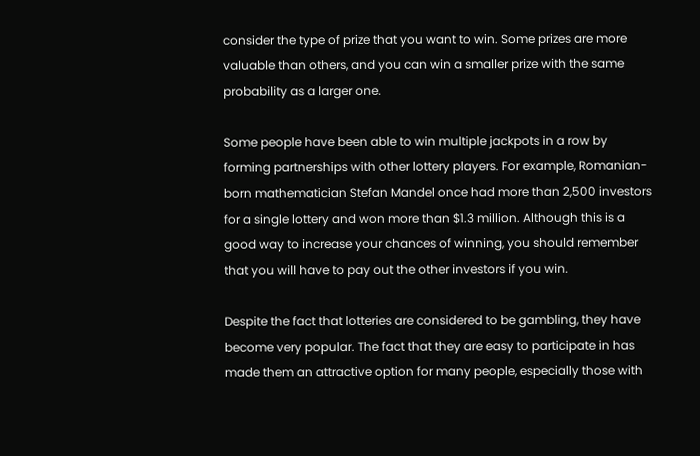consider the type of prize that you want to win. Some prizes are more valuable than others, and you can win a smaller prize with the same probability as a larger one.

Some people have been able to win multiple jackpots in a row by forming partnerships with other lottery players. For example, Romanian-born mathematician Stefan Mandel once had more than 2,500 investors for a single lottery and won more than $1.3 million. Although this is a good way to increase your chances of winning, you should remember that you will have to pay out the other investors if you win.

Despite the fact that lotteries are considered to be gambling, they have become very popular. The fact that they are easy to participate in has made them an attractive option for many people, especially those with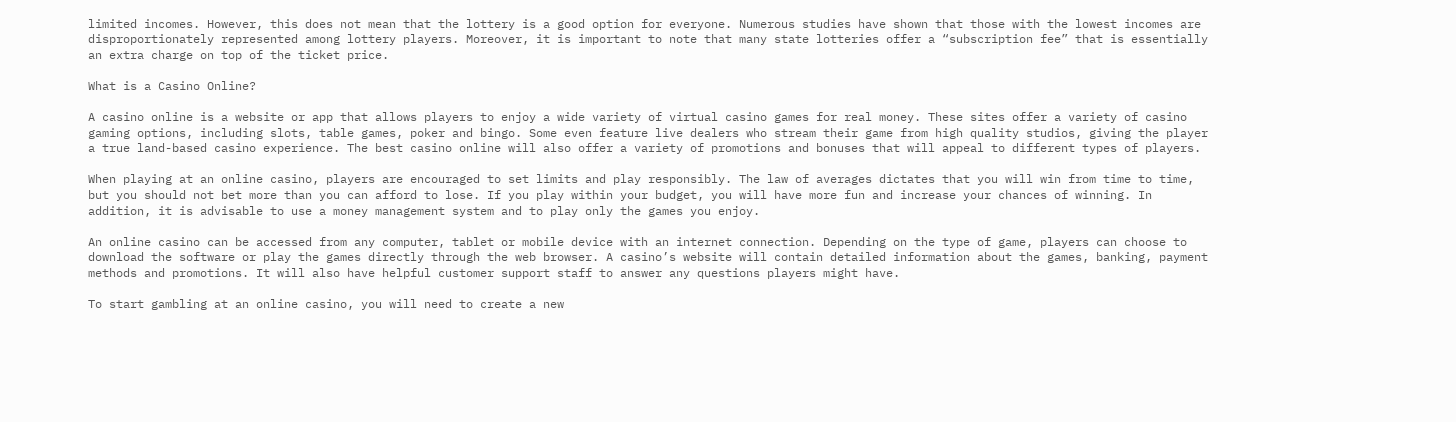limited incomes. However, this does not mean that the lottery is a good option for everyone. Numerous studies have shown that those with the lowest incomes are disproportionately represented among lottery players. Moreover, it is important to note that many state lotteries offer a “subscription fee” that is essentially an extra charge on top of the ticket price.

What is a Casino Online?

A casino online is a website or app that allows players to enjoy a wide variety of virtual casino games for real money. These sites offer a variety of casino gaming options, including slots, table games, poker and bingo. Some even feature live dealers who stream their game from high quality studios, giving the player a true land-based casino experience. The best casino online will also offer a variety of promotions and bonuses that will appeal to different types of players.

When playing at an online casino, players are encouraged to set limits and play responsibly. The law of averages dictates that you will win from time to time, but you should not bet more than you can afford to lose. If you play within your budget, you will have more fun and increase your chances of winning. In addition, it is advisable to use a money management system and to play only the games you enjoy.

An online casino can be accessed from any computer, tablet or mobile device with an internet connection. Depending on the type of game, players can choose to download the software or play the games directly through the web browser. A casino’s website will contain detailed information about the games, banking, payment methods and promotions. It will also have helpful customer support staff to answer any questions players might have.

To start gambling at an online casino, you will need to create a new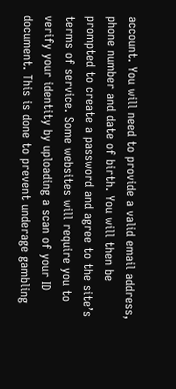account. You will need to provide a valid email address, phone number and date of birth. You will then be prompted to create a password and agree to the site’s terms of service. Some websites will require you to verify your identity by uploading a scan of your ID document. This is done to prevent underage gambling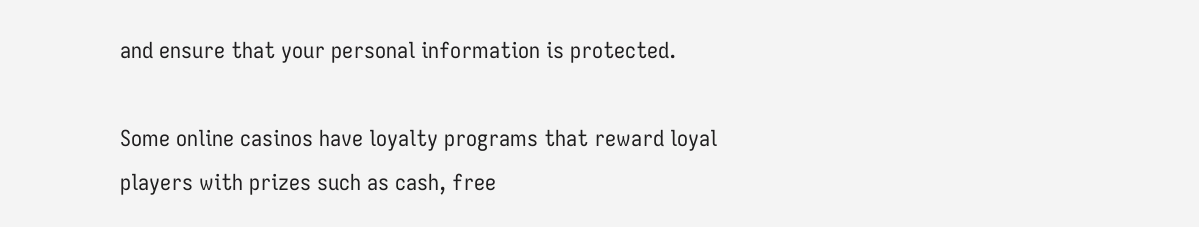and ensure that your personal information is protected.

Some online casinos have loyalty programs that reward loyal players with prizes such as cash, free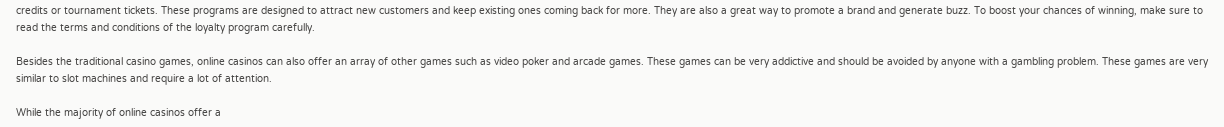credits or tournament tickets. These programs are designed to attract new customers and keep existing ones coming back for more. They are also a great way to promote a brand and generate buzz. To boost your chances of winning, make sure to read the terms and conditions of the loyalty program carefully.

Besides the traditional casino games, online casinos can also offer an array of other games such as video poker and arcade games. These games can be very addictive and should be avoided by anyone with a gambling problem. These games are very similar to slot machines and require a lot of attention.

While the majority of online casinos offer a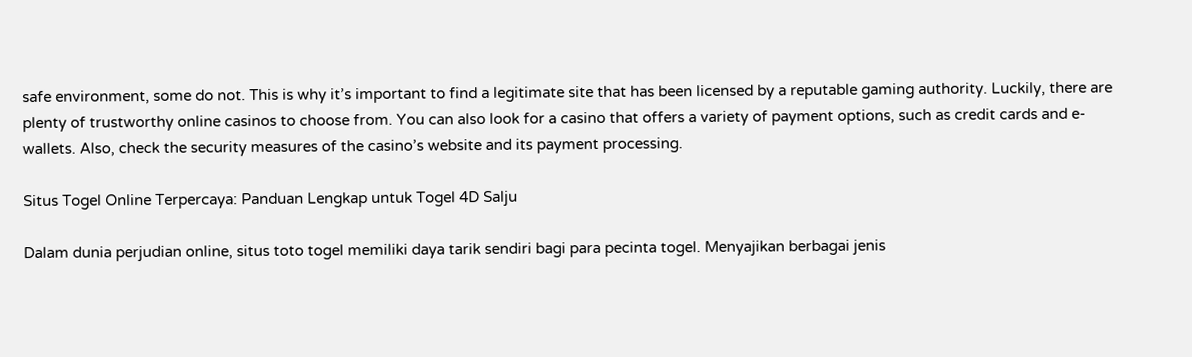safe environment, some do not. This is why it’s important to find a legitimate site that has been licensed by a reputable gaming authority. Luckily, there are plenty of trustworthy online casinos to choose from. You can also look for a casino that offers a variety of payment options, such as credit cards and e-wallets. Also, check the security measures of the casino’s website and its payment processing.

Situs Togel Online Terpercaya: Panduan Lengkap untuk Togel 4D Salju

Dalam dunia perjudian online, situs toto togel memiliki daya tarik sendiri bagi para pecinta togel. Menyajikan berbagai jenis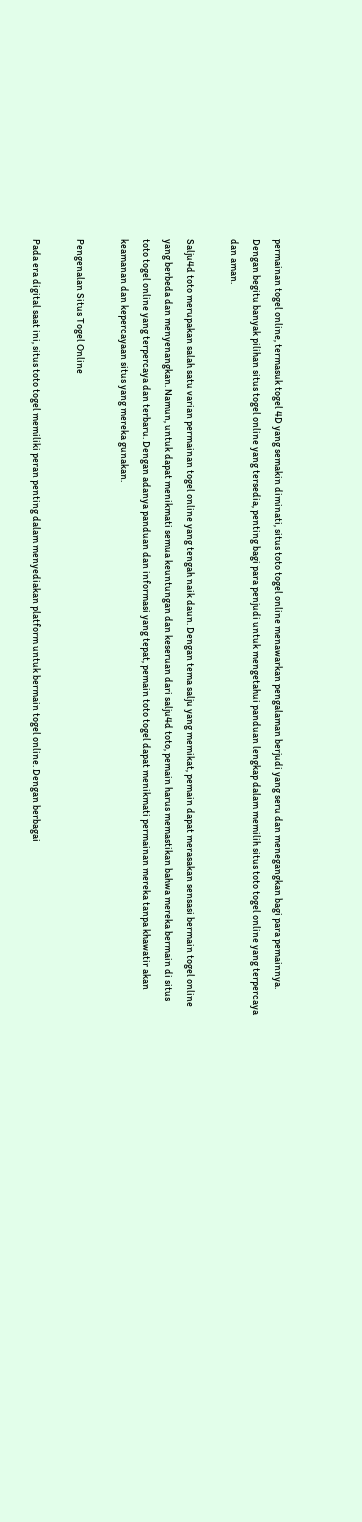permainan togel online, termasuk togel 4D yang semakin diminati, situs toto togel online menawarkan pengalaman berjudi yang seru dan menegangkan bagi para pemainnya. Dengan begitu banyak pilihan situs togel online yang tersedia, penting bagi para penjudi untuk mengetahui panduan lengkap dalam memilih situs toto togel online yang terpercaya dan aman.

Salju4d toto merupakan salah satu varian permainan togel online yang tengah naik daun. Dengan tema salju yang memikat, pemain dapat merasakan sensasi bermain togel online yang berbeda dan menyenangkan. Namun, untuk dapat menikmati semua keuntungan dan keseruan dari salju4d toto, pemain harus memastikan bahwa mereka bermain di situs toto togel online yang terpercaya dan terbaru. Dengan adanya panduan dan informasi yang tepat, pemain toto togel dapat menikmati permainan mereka tanpa khawatir akan keamanan dan kepercayaan situs yang mereka gunakan.

Pengenalan Situs Togel Online

Pada era digital saat ini, situs toto togel memiliki peran penting dalam menyediakan platform untuk bermain togel online. Dengan berbagai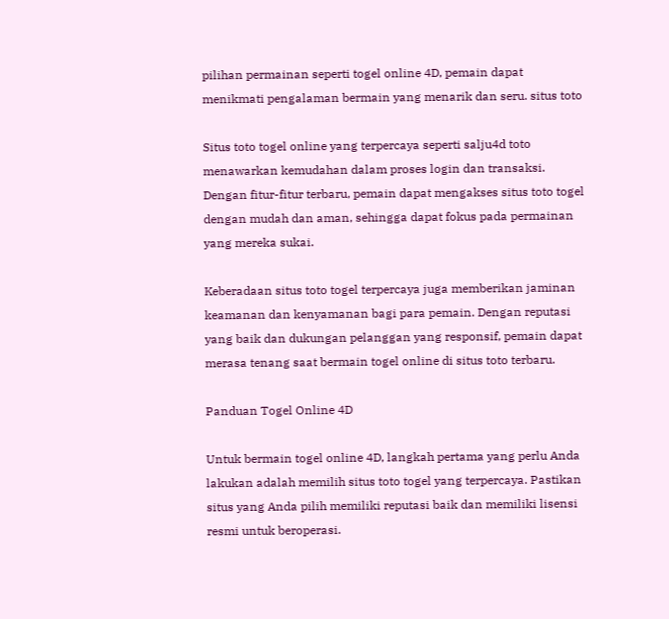pilihan permainan seperti togel online 4D, pemain dapat menikmati pengalaman bermain yang menarik dan seru. situs toto

Situs toto togel online yang terpercaya seperti salju4d toto menawarkan kemudahan dalam proses login dan transaksi. Dengan fitur-fitur terbaru, pemain dapat mengakses situs toto togel dengan mudah dan aman, sehingga dapat fokus pada permainan yang mereka sukai.

Keberadaan situs toto togel terpercaya juga memberikan jaminan keamanan dan kenyamanan bagi para pemain. Dengan reputasi yang baik dan dukungan pelanggan yang responsif, pemain dapat merasa tenang saat bermain togel online di situs toto terbaru.

Panduan Togel Online 4D

Untuk bermain togel online 4D, langkah pertama yang perlu Anda lakukan adalah memilih situs toto togel yang terpercaya. Pastikan situs yang Anda pilih memiliki reputasi baik dan memiliki lisensi resmi untuk beroperasi.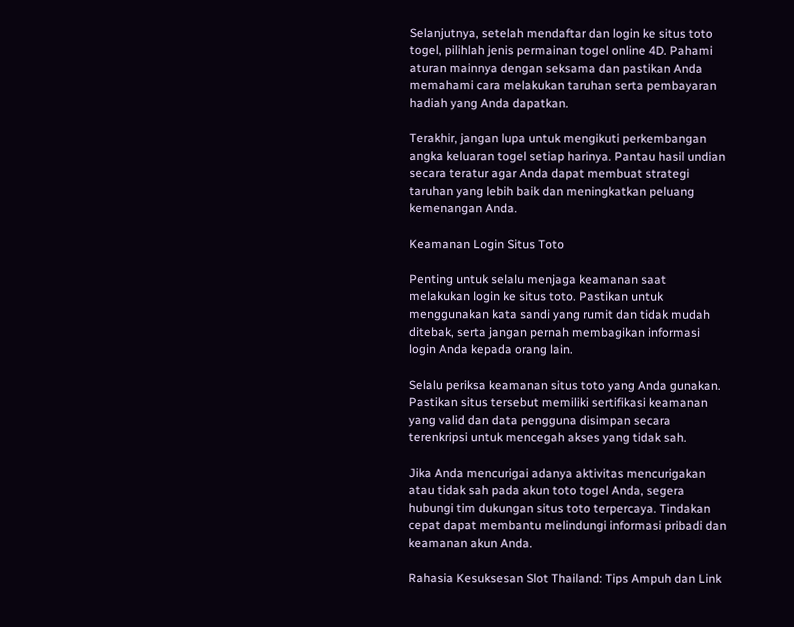Selanjutnya, setelah mendaftar dan login ke situs toto togel, pilihlah jenis permainan togel online 4D. Pahami aturan mainnya dengan seksama dan pastikan Anda memahami cara melakukan taruhan serta pembayaran hadiah yang Anda dapatkan.

Terakhir, jangan lupa untuk mengikuti perkembangan angka keluaran togel setiap harinya. Pantau hasil undian secara teratur agar Anda dapat membuat strategi taruhan yang lebih baik dan meningkatkan peluang kemenangan Anda.

Keamanan Login Situs Toto

Penting untuk selalu menjaga keamanan saat melakukan login ke situs toto. Pastikan untuk menggunakan kata sandi yang rumit dan tidak mudah ditebak, serta jangan pernah membagikan informasi login Anda kepada orang lain.

Selalu periksa keamanan situs toto yang Anda gunakan. Pastikan situs tersebut memiliki sertifikasi keamanan yang valid dan data pengguna disimpan secara terenkripsi untuk mencegah akses yang tidak sah.

Jika Anda mencurigai adanya aktivitas mencurigakan atau tidak sah pada akun toto togel Anda, segera hubungi tim dukungan situs toto terpercaya. Tindakan cepat dapat membantu melindungi informasi pribadi dan keamanan akun Anda.

Rahasia Kesuksesan Slot Thailand: Tips Ampuh dan Link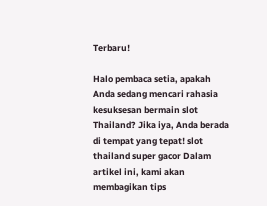Terbaru!

Halo pembaca setia, apakah Anda sedang mencari rahasia kesuksesan bermain slot Thailand? Jika iya, Anda berada di tempat yang tepat! slot thailand super gacor Dalam artikel ini, kami akan membagikan tips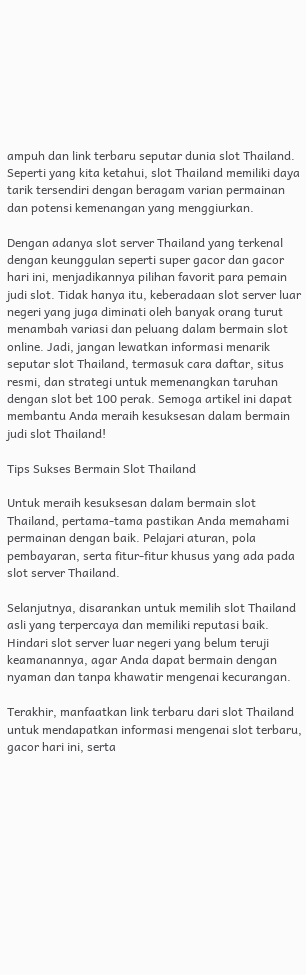ampuh dan link terbaru seputar dunia slot Thailand. Seperti yang kita ketahui, slot Thailand memiliki daya tarik tersendiri dengan beragam varian permainan dan potensi kemenangan yang menggiurkan.

Dengan adanya slot server Thailand yang terkenal dengan keunggulan seperti super gacor dan gacor hari ini, menjadikannya pilihan favorit para pemain judi slot. Tidak hanya itu, keberadaan slot server luar negeri yang juga diminati oleh banyak orang turut menambah variasi dan peluang dalam bermain slot online. Jadi, jangan lewatkan informasi menarik seputar slot Thailand, termasuk cara daftar, situs resmi, dan strategi untuk memenangkan taruhan dengan slot bet 100 perak. Semoga artikel ini dapat membantu Anda meraih kesuksesan dalam bermain judi slot Thailand!

Tips Sukses Bermain Slot Thailand

Untuk meraih kesuksesan dalam bermain slot Thailand, pertama-tama pastikan Anda memahami permainan dengan baik. Pelajari aturan, pola pembayaran, serta fitur-fitur khusus yang ada pada slot server Thailand.

Selanjutnya, disarankan untuk memilih slot Thailand asli yang terpercaya dan memiliki reputasi baik. Hindari slot server luar negeri yang belum teruji keamanannya, agar Anda dapat bermain dengan nyaman dan tanpa khawatir mengenai kecurangan.

Terakhir, manfaatkan link terbaru dari slot Thailand untuk mendapatkan informasi mengenai slot terbaru, gacor hari ini, serta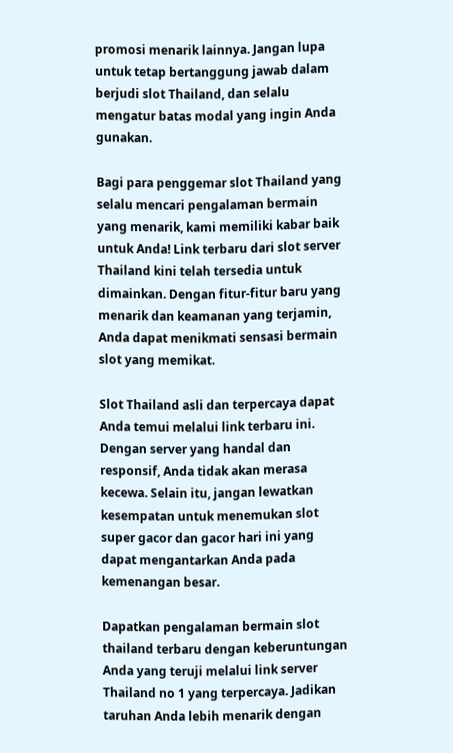promosi menarik lainnya. Jangan lupa untuk tetap bertanggung jawab dalam berjudi slot Thailand, dan selalu mengatur batas modal yang ingin Anda gunakan.

Bagi para penggemar slot Thailand yang selalu mencari pengalaman bermain yang menarik, kami memiliki kabar baik untuk Anda! Link terbaru dari slot server Thailand kini telah tersedia untuk dimainkan. Dengan fitur-fitur baru yang menarik dan keamanan yang terjamin, Anda dapat menikmati sensasi bermain slot yang memikat.

Slot Thailand asli dan terpercaya dapat Anda temui melalui link terbaru ini. Dengan server yang handal dan responsif, Anda tidak akan merasa kecewa. Selain itu, jangan lewatkan kesempatan untuk menemukan slot super gacor dan gacor hari ini yang dapat mengantarkan Anda pada kemenangan besar.

Dapatkan pengalaman bermain slot thailand terbaru dengan keberuntungan Anda yang teruji melalui link server Thailand no 1 yang terpercaya. Jadikan taruhan Anda lebih menarik dengan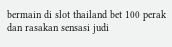bermain di slot thailand bet 100 perak dan rasakan sensasi judi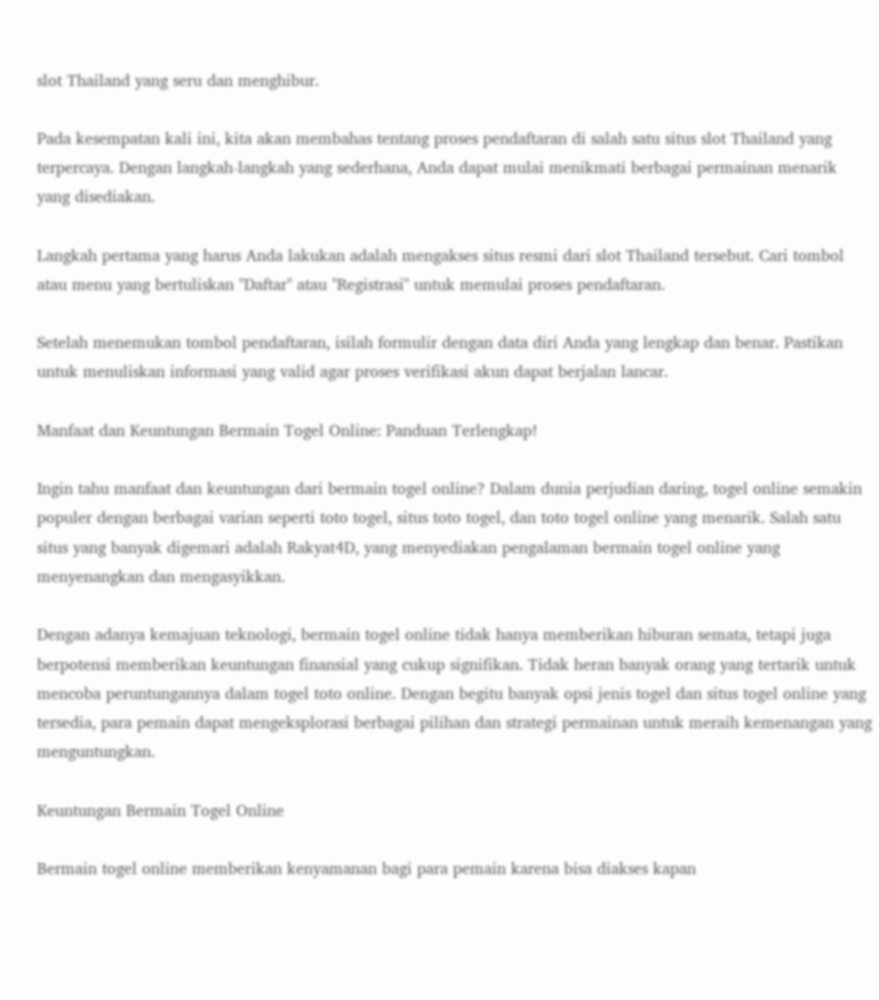slot Thailand yang seru dan menghibur.

Pada kesempatan kali ini, kita akan membahas tentang proses pendaftaran di salah satu situs slot Thailand yang terpercaya. Dengan langkah-langkah yang sederhana, Anda dapat mulai menikmati berbagai permainan menarik yang disediakan.

Langkah pertama yang harus Anda lakukan adalah mengakses situs resmi dari slot Thailand tersebut. Cari tombol atau menu yang bertuliskan "Daftar" atau "Registrasi" untuk memulai proses pendaftaran.

Setelah menemukan tombol pendaftaran, isilah formulir dengan data diri Anda yang lengkap dan benar. Pastikan untuk menuliskan informasi yang valid agar proses verifikasi akun dapat berjalan lancar.

Manfaat dan Keuntungan Bermain Togel Online: Panduan Terlengkap!

Ingin tahu manfaat dan keuntungan dari bermain togel online? Dalam dunia perjudian daring, togel online semakin populer dengan berbagai varian seperti toto togel, situs toto togel, dan toto togel online yang menarik. Salah satu situs yang banyak digemari adalah Rakyat4D, yang menyediakan pengalaman bermain togel online yang menyenangkan dan mengasyikkan.

Dengan adanya kemajuan teknologi, bermain togel online tidak hanya memberikan hiburan semata, tetapi juga berpotensi memberikan keuntungan finansial yang cukup signifikan. Tidak heran banyak orang yang tertarik untuk mencoba peruntungannya dalam togel toto online. Dengan begitu banyak opsi jenis togel dan situs togel online yang tersedia, para pemain dapat mengeksplorasi berbagai pilihan dan strategi permainan untuk meraih kemenangan yang menguntungkan.

Keuntungan Bermain Togel Online

Bermain togel online memberikan kenyamanan bagi para pemain karena bisa diakses kapan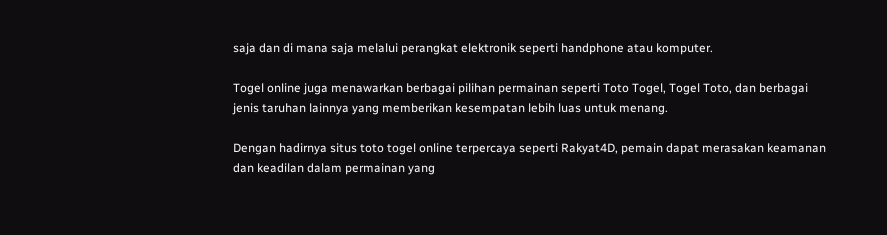saja dan di mana saja melalui perangkat elektronik seperti handphone atau komputer.

Togel online juga menawarkan berbagai pilihan permainan seperti Toto Togel, Togel Toto, dan berbagai jenis taruhan lainnya yang memberikan kesempatan lebih luas untuk menang.

Dengan hadirnya situs toto togel online terpercaya seperti Rakyat4D, pemain dapat merasakan keamanan dan keadilan dalam permainan yang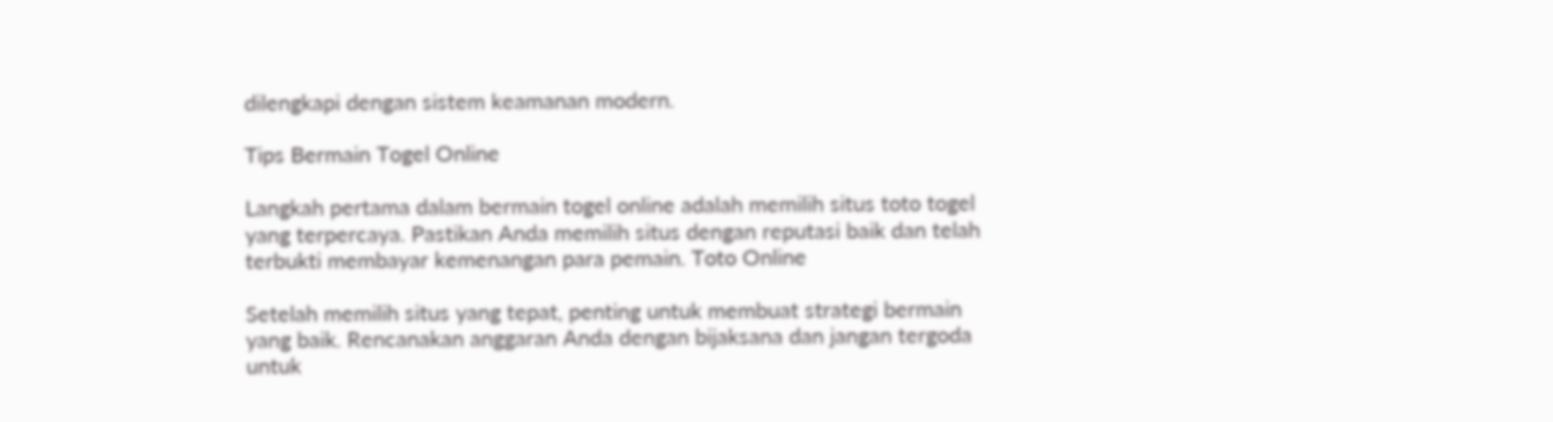dilengkapi dengan sistem keamanan modern.

Tips Bermain Togel Online

Langkah pertama dalam bermain togel online adalah memilih situs toto togel yang terpercaya. Pastikan Anda memilih situs dengan reputasi baik dan telah terbukti membayar kemenangan para pemain. Toto Online

Setelah memilih situs yang tepat, penting untuk membuat strategi bermain yang baik. Rencanakan anggaran Anda dengan bijaksana dan jangan tergoda untuk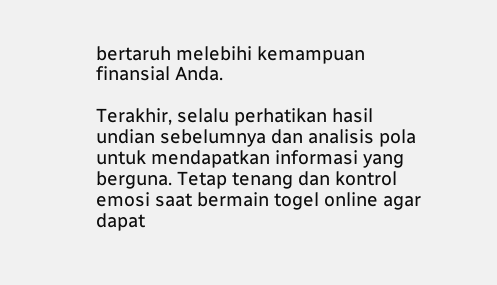bertaruh melebihi kemampuan finansial Anda.

Terakhir, selalu perhatikan hasil undian sebelumnya dan analisis pola untuk mendapatkan informasi yang berguna. Tetap tenang dan kontrol emosi saat bermain togel online agar dapat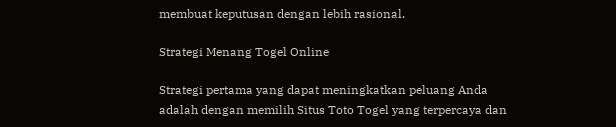membuat keputusan dengan lebih rasional.

Strategi Menang Togel Online

Strategi pertama yang dapat meningkatkan peluang Anda adalah dengan memilih Situs Toto Togel yang terpercaya dan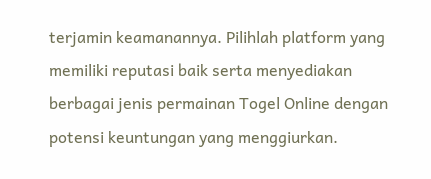terjamin keamanannya. Pilihlah platform yang memiliki reputasi baik serta menyediakan berbagai jenis permainan Togel Online dengan potensi keuntungan yang menggiurkan.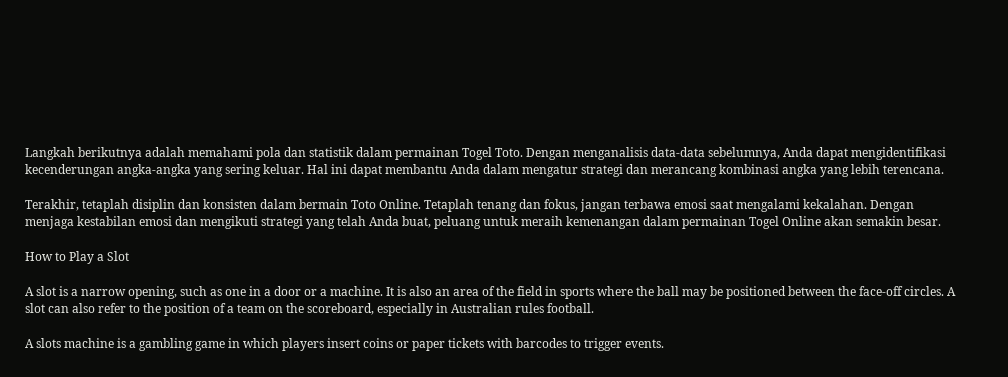Langkah berikutnya adalah memahami pola dan statistik dalam permainan Togel Toto. Dengan menganalisis data-data sebelumnya, Anda dapat mengidentifikasi kecenderungan angka-angka yang sering keluar. Hal ini dapat membantu Anda dalam mengatur strategi dan merancang kombinasi angka yang lebih terencana.

Terakhir, tetaplah disiplin dan konsisten dalam bermain Toto Online. Tetaplah tenang dan fokus, jangan terbawa emosi saat mengalami kekalahan. Dengan menjaga kestabilan emosi dan mengikuti strategi yang telah Anda buat, peluang untuk meraih kemenangan dalam permainan Togel Online akan semakin besar.

How to Play a Slot

A slot is a narrow opening, such as one in a door or a machine. It is also an area of the field in sports where the ball may be positioned between the face-off circles. A slot can also refer to the position of a team on the scoreboard, especially in Australian rules football.

A slots machine is a gambling game in which players insert coins or paper tickets with barcodes to trigger events.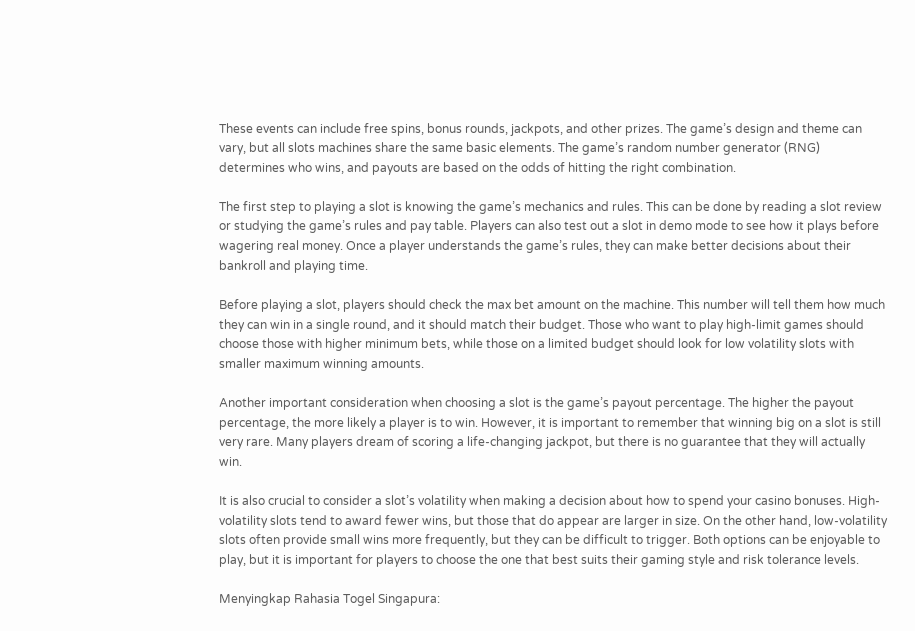These events can include free spins, bonus rounds, jackpots, and other prizes. The game’s design and theme can vary, but all slots machines share the same basic elements. The game’s random number generator (RNG) determines who wins, and payouts are based on the odds of hitting the right combination.

The first step to playing a slot is knowing the game’s mechanics and rules. This can be done by reading a slot review or studying the game’s rules and pay table. Players can also test out a slot in demo mode to see how it plays before wagering real money. Once a player understands the game’s rules, they can make better decisions about their bankroll and playing time.

Before playing a slot, players should check the max bet amount on the machine. This number will tell them how much they can win in a single round, and it should match their budget. Those who want to play high-limit games should choose those with higher minimum bets, while those on a limited budget should look for low volatility slots with smaller maximum winning amounts.

Another important consideration when choosing a slot is the game’s payout percentage. The higher the payout percentage, the more likely a player is to win. However, it is important to remember that winning big on a slot is still very rare. Many players dream of scoring a life-changing jackpot, but there is no guarantee that they will actually win.

It is also crucial to consider a slot’s volatility when making a decision about how to spend your casino bonuses. High-volatility slots tend to award fewer wins, but those that do appear are larger in size. On the other hand, low-volatility slots often provide small wins more frequently, but they can be difficult to trigger. Both options can be enjoyable to play, but it is important for players to choose the one that best suits their gaming style and risk tolerance levels.

Menyingkap Rahasia Togel Singapura: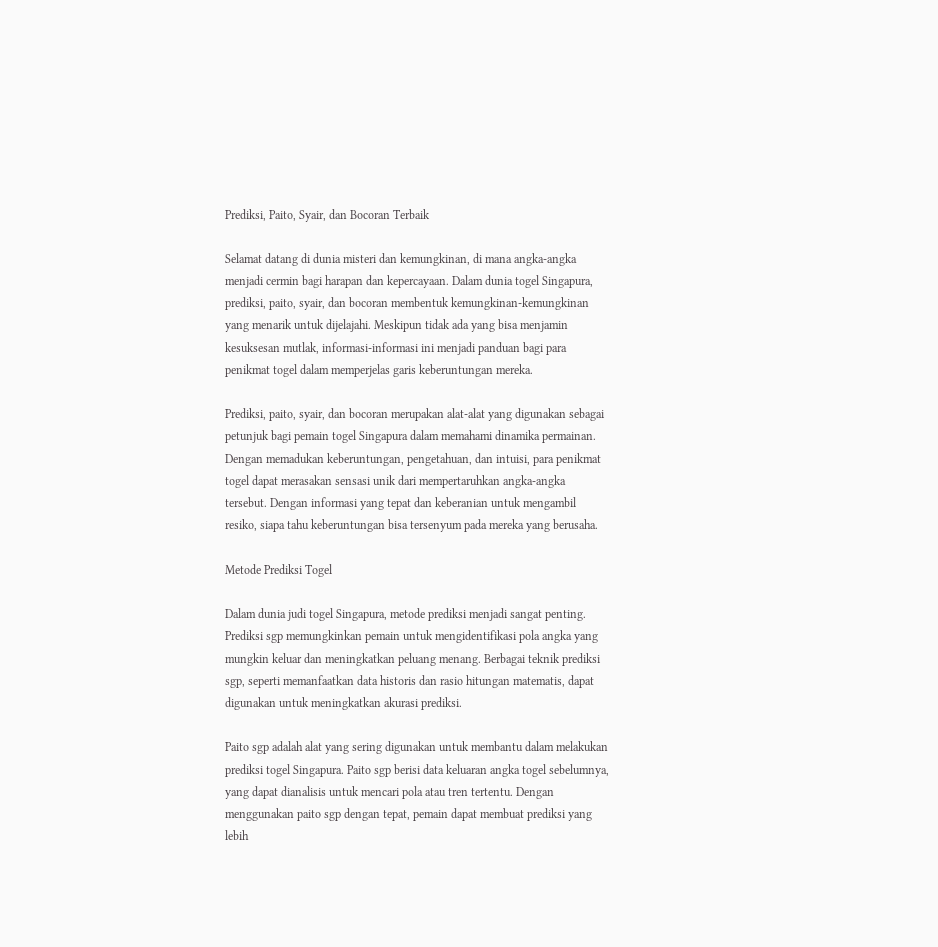Prediksi, Paito, Syair, dan Bocoran Terbaik

Selamat datang di dunia misteri dan kemungkinan, di mana angka-angka menjadi cermin bagi harapan dan kepercayaan. Dalam dunia togel Singapura, prediksi, paito, syair, dan bocoran membentuk kemungkinan-kemungkinan yang menarik untuk dijelajahi. Meskipun tidak ada yang bisa menjamin kesuksesan mutlak, informasi-informasi ini menjadi panduan bagi para penikmat togel dalam memperjelas garis keberuntungan mereka.

Prediksi, paito, syair, dan bocoran merupakan alat-alat yang digunakan sebagai petunjuk bagi pemain togel Singapura dalam memahami dinamika permainan. Dengan memadukan keberuntungan, pengetahuan, dan intuisi, para penikmat togel dapat merasakan sensasi unik dari mempertaruhkan angka-angka tersebut. Dengan informasi yang tepat dan keberanian untuk mengambil resiko, siapa tahu keberuntungan bisa tersenyum pada mereka yang berusaha.

Metode Prediksi Togel

Dalam dunia judi togel Singapura, metode prediksi menjadi sangat penting. Prediksi sgp memungkinkan pemain untuk mengidentifikasi pola angka yang mungkin keluar dan meningkatkan peluang menang. Berbagai teknik prediksi sgp, seperti memanfaatkan data historis dan rasio hitungan matematis, dapat digunakan untuk meningkatkan akurasi prediksi.

Paito sgp adalah alat yang sering digunakan untuk membantu dalam melakukan prediksi togel Singapura. Paito sgp berisi data keluaran angka togel sebelumnya, yang dapat dianalisis untuk mencari pola atau tren tertentu. Dengan menggunakan paito sgp dengan tepat, pemain dapat membuat prediksi yang lebih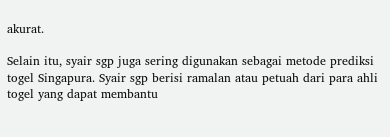akurat.

Selain itu, syair sgp juga sering digunakan sebagai metode prediksi togel Singapura. Syair sgp berisi ramalan atau petuah dari para ahli togel yang dapat membantu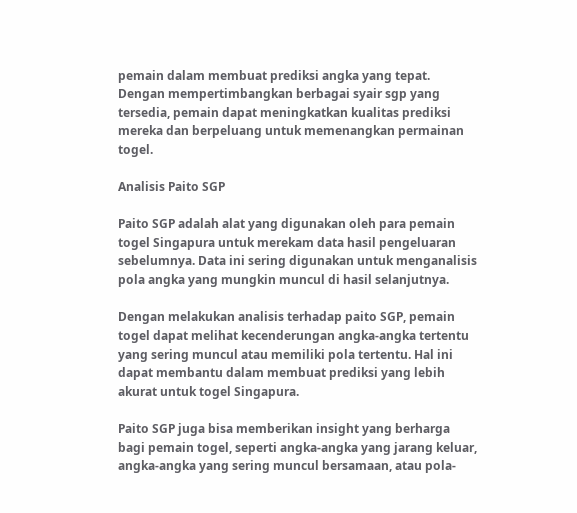pemain dalam membuat prediksi angka yang tepat. Dengan mempertimbangkan berbagai syair sgp yang tersedia, pemain dapat meningkatkan kualitas prediksi mereka dan berpeluang untuk memenangkan permainan togel.

Analisis Paito SGP

Paito SGP adalah alat yang digunakan oleh para pemain togel Singapura untuk merekam data hasil pengeluaran sebelumnya. Data ini sering digunakan untuk menganalisis pola angka yang mungkin muncul di hasil selanjutnya.

Dengan melakukan analisis terhadap paito SGP, pemain togel dapat melihat kecenderungan angka-angka tertentu yang sering muncul atau memiliki pola tertentu. Hal ini dapat membantu dalam membuat prediksi yang lebih akurat untuk togel Singapura.

Paito SGP juga bisa memberikan insight yang berharga bagi pemain togel, seperti angka-angka yang jarang keluar, angka-angka yang sering muncul bersamaan, atau pola-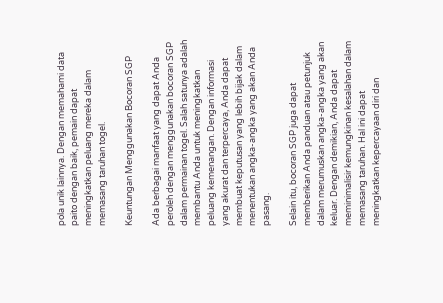pola unik lainnya. Dengan memahami data paito dengan baik, pemain dapat meningkatkan peluang mereka dalam memasang taruhan togel.

Keuntungan Menggunakan Bocoran SGP

Ada berbagai manfaat yang dapat Anda peroleh dengan menggunakan bocoran SGP dalam permainan togel. Salah satunya adalah membantu Anda untuk meningkatkan peluang kemenangan. Dengan informasi yang akurat dan terpercaya, Anda dapat membuat keputusan yang lebih bijak dalam menentukan angka-angka yang akan Anda pasang.

Selain itu, bocoran SGP juga dapat memberikan Anda panduan atau petunjuk dalam merumuskan angka-angka yang akan keluar. Dengan demikian, Anda dapat meminimalisir kemungkinan kesalahan dalam memasang taruhan. Hal ini dapat meningkatkan kepercayaan diri dan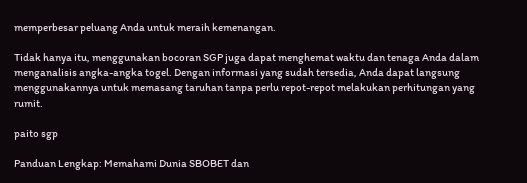memperbesar peluang Anda untuk meraih kemenangan.

Tidak hanya itu, menggunakan bocoran SGP juga dapat menghemat waktu dan tenaga Anda dalam menganalisis angka-angka togel. Dengan informasi yang sudah tersedia, Anda dapat langsung menggunakannya untuk memasang taruhan tanpa perlu repot-repot melakukan perhitungan yang rumit.

paito sgp

Panduan Lengkap: Memahami Dunia SBOBET dan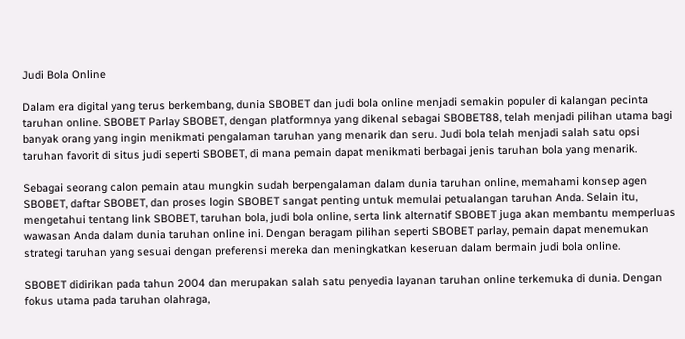Judi Bola Online

Dalam era digital yang terus berkembang, dunia SBOBET dan judi bola online menjadi semakin populer di kalangan pecinta taruhan online. SBOBET Parlay SBOBET, dengan platformnya yang dikenal sebagai SBOBET88, telah menjadi pilihan utama bagi banyak orang yang ingin menikmati pengalaman taruhan yang menarik dan seru. Judi bola telah menjadi salah satu opsi taruhan favorit di situs judi seperti SBOBET, di mana pemain dapat menikmati berbagai jenis taruhan bola yang menarik.

Sebagai seorang calon pemain atau mungkin sudah berpengalaman dalam dunia taruhan online, memahami konsep agen SBOBET, daftar SBOBET, dan proses login SBOBET sangat penting untuk memulai petualangan taruhan Anda. Selain itu, mengetahui tentang link SBOBET, taruhan bola, judi bola online, serta link alternatif SBOBET juga akan membantu memperluas wawasan Anda dalam dunia taruhan online ini. Dengan beragam pilihan seperti SBOBET parlay, pemain dapat menemukan strategi taruhan yang sesuai dengan preferensi mereka dan meningkatkan keseruan dalam bermain judi bola online.

SBOBET didirikan pada tahun 2004 dan merupakan salah satu penyedia layanan taruhan online terkemuka di dunia. Dengan fokus utama pada taruhan olahraga,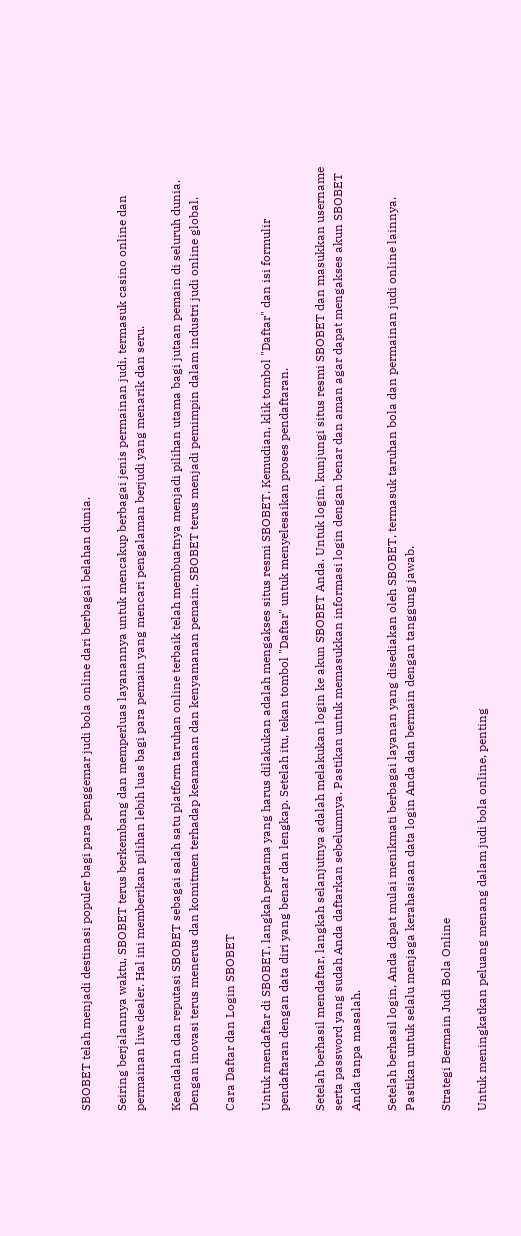SBOBET telah menjadi destinasi populer bagi para penggemar judi bola online dari berbagai belahan dunia.

Seiring berjalannya waktu, SBOBET terus berkembang dan memperluas layanannya untuk mencakup berbagai jenis permainan judi, termasuk casino online dan permainan live dealer. Hal ini memberikan pilihan lebih luas bagi para pemain yang mencari pengalaman berjudi yang menarik dan seru.

Keandalan dan reputasi SBOBET sebagai salah satu platform taruhan online terbaik telah membuatnya menjadi pilihan utama bagi jutaan pemain di seluruh dunia. Dengan inovasi terus menerus dan komitmen terhadap keamanan dan kenyamanan pemain, SBOBET terus menjadi pemimpin dalam industri judi online global.

Cara Daftar dan Login SBOBET

Untuk mendaftar di SBOBET, langkah pertama yang harus dilakukan adalah mengakses situs resmi SBOBET. Kemudian, klik tombol "Daftar" dan isi formulir pendaftaran dengan data diri yang benar dan lengkap. Setelah itu, tekan tombol "Daftar" untuk menyelesaikan proses pendaftaran.

Setelah berhasil mendaftar, langkah selanjutnya adalah melakukan login ke akun SBOBET Anda. Untuk login, kunjungi situs resmi SBOBET dan masukkan username serta password yang sudah Anda daftarkan sebelumnya. Pastikan untuk memasukkan informasi login dengan benar dan aman agar dapat mengakses akun SBOBET Anda tanpa masalah.

Setelah berhasil login, Anda dapat mulai menikmati berbagai layanan yang disediakan oleh SBOBET, termasuk taruhan bola dan permainan judi online lainnya. Pastikan untuk selalu menjaga kerahasiaan data login Anda dan bermain dengan tanggung jawab.

Strategi Bermain Judi Bola Online

Untuk meningkatkan peluang menang dalam judi bola online, penting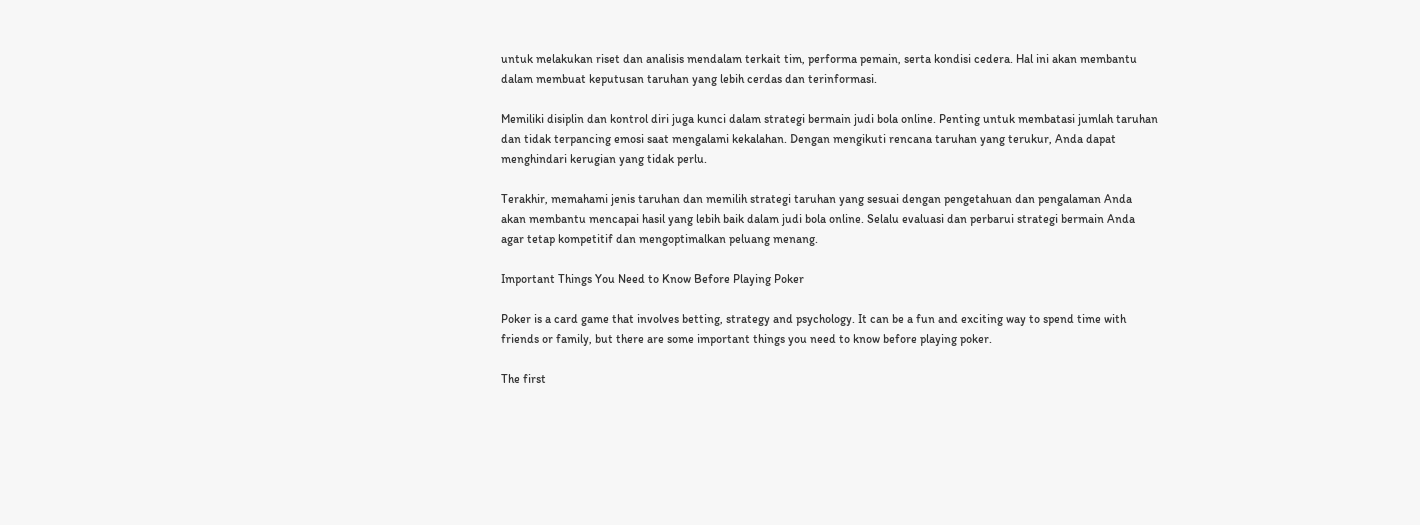untuk melakukan riset dan analisis mendalam terkait tim, performa pemain, serta kondisi cedera. Hal ini akan membantu dalam membuat keputusan taruhan yang lebih cerdas dan terinformasi.

Memiliki disiplin dan kontrol diri juga kunci dalam strategi bermain judi bola online. Penting untuk membatasi jumlah taruhan dan tidak terpancing emosi saat mengalami kekalahan. Dengan mengikuti rencana taruhan yang terukur, Anda dapat menghindari kerugian yang tidak perlu.

Terakhir, memahami jenis taruhan dan memilih strategi taruhan yang sesuai dengan pengetahuan dan pengalaman Anda akan membantu mencapai hasil yang lebih baik dalam judi bola online. Selalu evaluasi dan perbarui strategi bermain Anda agar tetap kompetitif dan mengoptimalkan peluang menang.

Important Things You Need to Know Before Playing Poker

Poker is a card game that involves betting, strategy and psychology. It can be a fun and exciting way to spend time with friends or family, but there are some important things you need to know before playing poker.

The first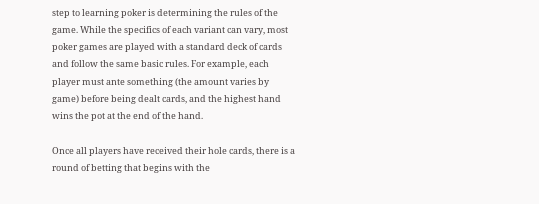step to learning poker is determining the rules of the game. While the specifics of each variant can vary, most poker games are played with a standard deck of cards and follow the same basic rules. For example, each player must ante something (the amount varies by game) before being dealt cards, and the highest hand wins the pot at the end of the hand.

Once all players have received their hole cards, there is a round of betting that begins with the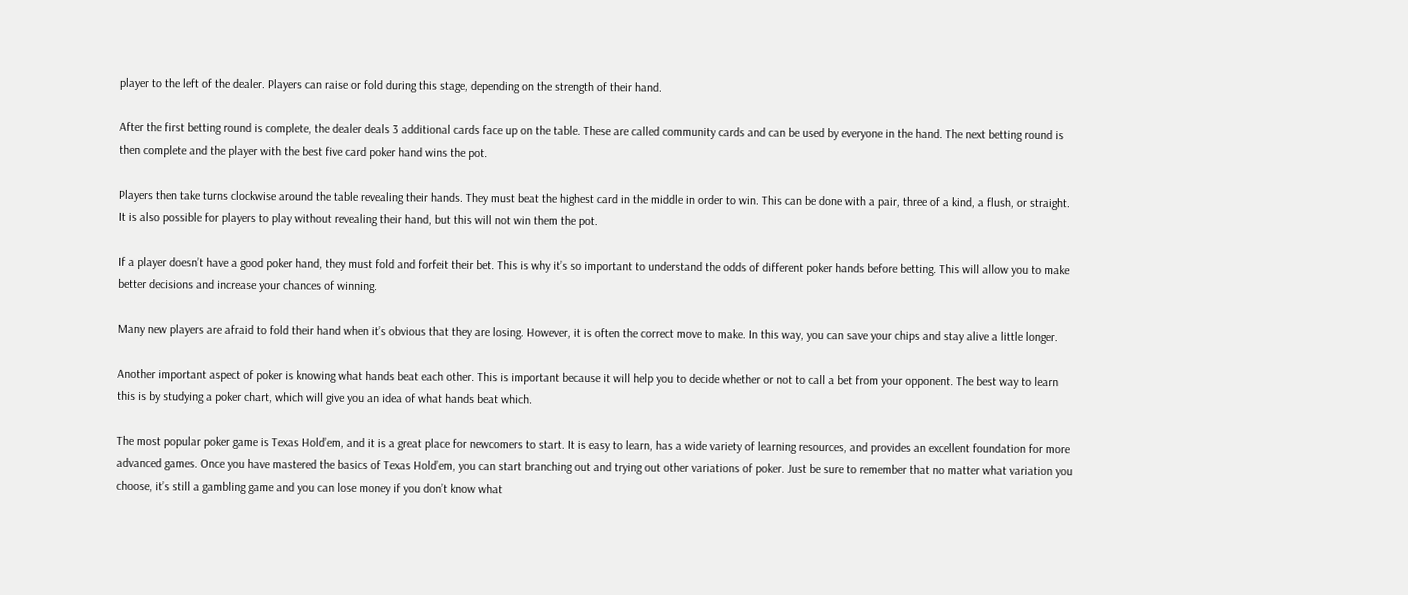player to the left of the dealer. Players can raise or fold during this stage, depending on the strength of their hand.

After the first betting round is complete, the dealer deals 3 additional cards face up on the table. These are called community cards and can be used by everyone in the hand. The next betting round is then complete and the player with the best five card poker hand wins the pot.

Players then take turns clockwise around the table revealing their hands. They must beat the highest card in the middle in order to win. This can be done with a pair, three of a kind, a flush, or straight. It is also possible for players to play without revealing their hand, but this will not win them the pot.

If a player doesn’t have a good poker hand, they must fold and forfeit their bet. This is why it’s so important to understand the odds of different poker hands before betting. This will allow you to make better decisions and increase your chances of winning.

Many new players are afraid to fold their hand when it’s obvious that they are losing. However, it is often the correct move to make. In this way, you can save your chips and stay alive a little longer.

Another important aspect of poker is knowing what hands beat each other. This is important because it will help you to decide whether or not to call a bet from your opponent. The best way to learn this is by studying a poker chart, which will give you an idea of what hands beat which.

The most popular poker game is Texas Hold’em, and it is a great place for newcomers to start. It is easy to learn, has a wide variety of learning resources, and provides an excellent foundation for more advanced games. Once you have mastered the basics of Texas Hold’em, you can start branching out and trying out other variations of poker. Just be sure to remember that no matter what variation you choose, it’s still a gambling game and you can lose money if you don’t know what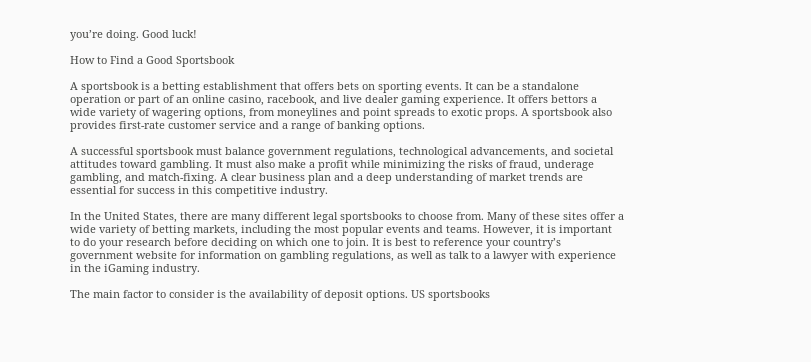you’re doing. Good luck!

How to Find a Good Sportsbook

A sportsbook is a betting establishment that offers bets on sporting events. It can be a standalone operation or part of an online casino, racebook, and live dealer gaming experience. It offers bettors a wide variety of wagering options, from moneylines and point spreads to exotic props. A sportsbook also provides first-rate customer service and a range of banking options.

A successful sportsbook must balance government regulations, technological advancements, and societal attitudes toward gambling. It must also make a profit while minimizing the risks of fraud, underage gambling, and match-fixing. A clear business plan and a deep understanding of market trends are essential for success in this competitive industry.

In the United States, there are many different legal sportsbooks to choose from. Many of these sites offer a wide variety of betting markets, including the most popular events and teams. However, it is important to do your research before deciding on which one to join. It is best to reference your country’s government website for information on gambling regulations, as well as talk to a lawyer with experience in the iGaming industry.

The main factor to consider is the availability of deposit options. US sportsbooks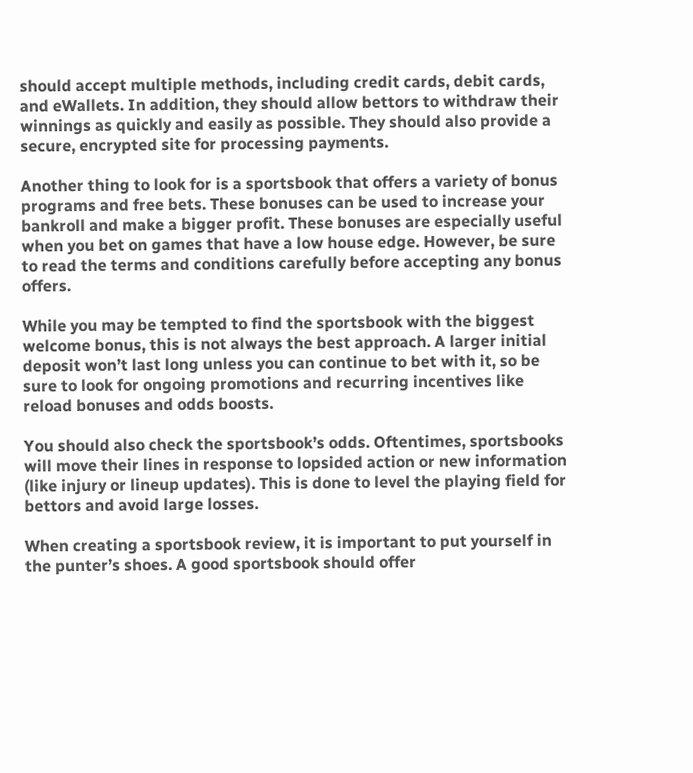should accept multiple methods, including credit cards, debit cards, and eWallets. In addition, they should allow bettors to withdraw their winnings as quickly and easily as possible. They should also provide a secure, encrypted site for processing payments.

Another thing to look for is a sportsbook that offers a variety of bonus programs and free bets. These bonuses can be used to increase your bankroll and make a bigger profit. These bonuses are especially useful when you bet on games that have a low house edge. However, be sure to read the terms and conditions carefully before accepting any bonus offers.

While you may be tempted to find the sportsbook with the biggest welcome bonus, this is not always the best approach. A larger initial deposit won’t last long unless you can continue to bet with it, so be sure to look for ongoing promotions and recurring incentives like reload bonuses and odds boosts.

You should also check the sportsbook’s odds. Oftentimes, sportsbooks will move their lines in response to lopsided action or new information (like injury or lineup updates). This is done to level the playing field for bettors and avoid large losses.

When creating a sportsbook review, it is important to put yourself in the punter’s shoes. A good sportsbook should offer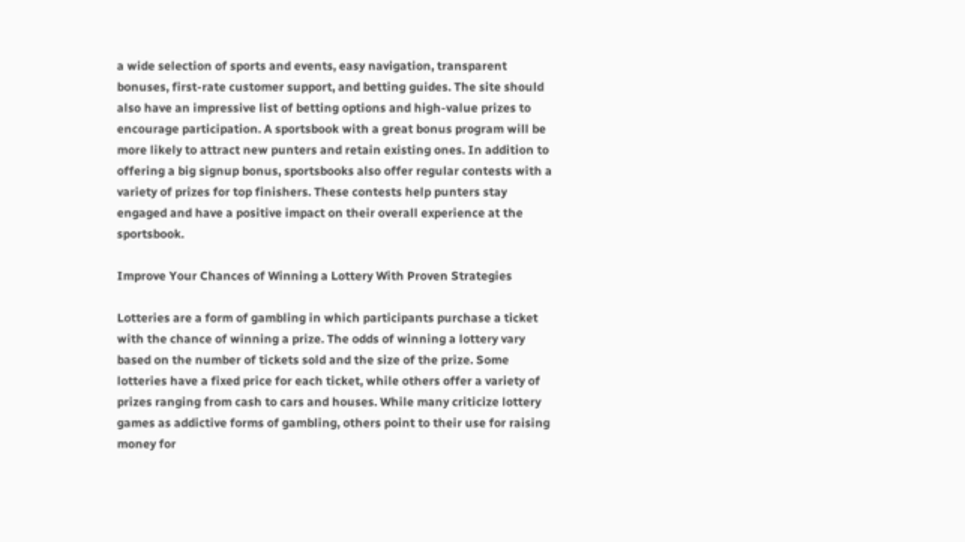a wide selection of sports and events, easy navigation, transparent bonuses, first-rate customer support, and betting guides. The site should also have an impressive list of betting options and high-value prizes to encourage participation. A sportsbook with a great bonus program will be more likely to attract new punters and retain existing ones. In addition to offering a big signup bonus, sportsbooks also offer regular contests with a variety of prizes for top finishers. These contests help punters stay engaged and have a positive impact on their overall experience at the sportsbook.

Improve Your Chances of Winning a Lottery With Proven Strategies

Lotteries are a form of gambling in which participants purchase a ticket with the chance of winning a prize. The odds of winning a lottery vary based on the number of tickets sold and the size of the prize. Some lotteries have a fixed price for each ticket, while others offer a variety of prizes ranging from cash to cars and houses. While many criticize lottery games as addictive forms of gambling, others point to their use for raising money for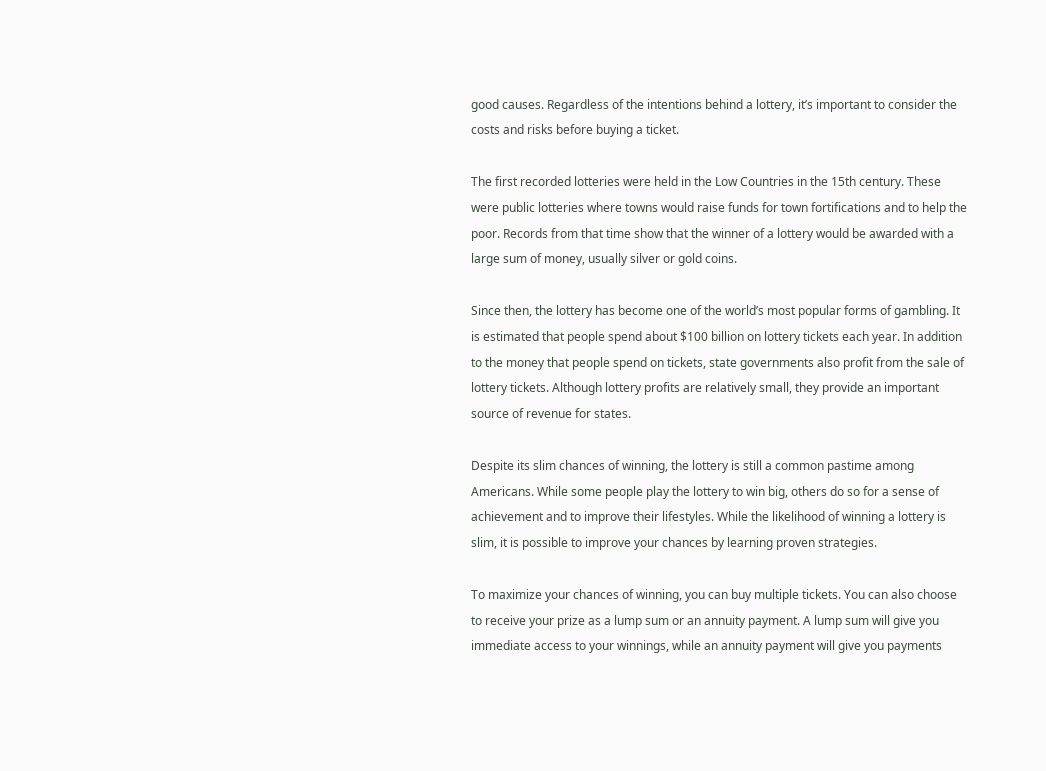good causes. Regardless of the intentions behind a lottery, it’s important to consider the costs and risks before buying a ticket.

The first recorded lotteries were held in the Low Countries in the 15th century. These were public lotteries where towns would raise funds for town fortifications and to help the poor. Records from that time show that the winner of a lottery would be awarded with a large sum of money, usually silver or gold coins.

Since then, the lottery has become one of the world’s most popular forms of gambling. It is estimated that people spend about $100 billion on lottery tickets each year. In addition to the money that people spend on tickets, state governments also profit from the sale of lottery tickets. Although lottery profits are relatively small, they provide an important source of revenue for states.

Despite its slim chances of winning, the lottery is still a common pastime among Americans. While some people play the lottery to win big, others do so for a sense of achievement and to improve their lifestyles. While the likelihood of winning a lottery is slim, it is possible to improve your chances by learning proven strategies.

To maximize your chances of winning, you can buy multiple tickets. You can also choose to receive your prize as a lump sum or an annuity payment. A lump sum will give you immediate access to your winnings, while an annuity payment will give you payments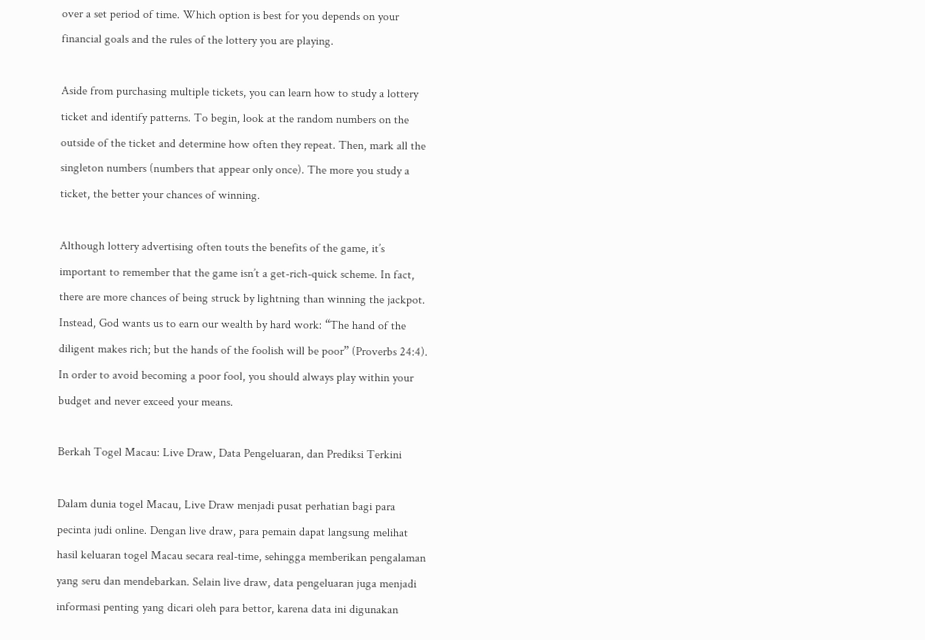over a set period of time. Which option is best for you depends on your financial goals and the rules of the lottery you are playing.

Aside from purchasing multiple tickets, you can learn how to study a lottery ticket and identify patterns. To begin, look at the random numbers on the outside of the ticket and determine how often they repeat. Then, mark all the singleton numbers (numbers that appear only once). The more you study a ticket, the better your chances of winning.

Although lottery advertising often touts the benefits of the game, it’s important to remember that the game isn’t a get-rich-quick scheme. In fact, there are more chances of being struck by lightning than winning the jackpot. Instead, God wants us to earn our wealth by hard work: “The hand of the diligent makes rich; but the hands of the foolish will be poor” (Proverbs 24:4). In order to avoid becoming a poor fool, you should always play within your budget and never exceed your means.

Berkah Togel Macau: Live Draw, Data Pengeluaran, dan Prediksi Terkini

Dalam dunia togel Macau, Live Draw menjadi pusat perhatian bagi para pecinta judi online. Dengan live draw, para pemain dapat langsung melihat hasil keluaran togel Macau secara real-time, sehingga memberikan pengalaman yang seru dan mendebarkan. Selain live draw, data pengeluaran juga menjadi informasi penting yang dicari oleh para bettor, karena data ini digunakan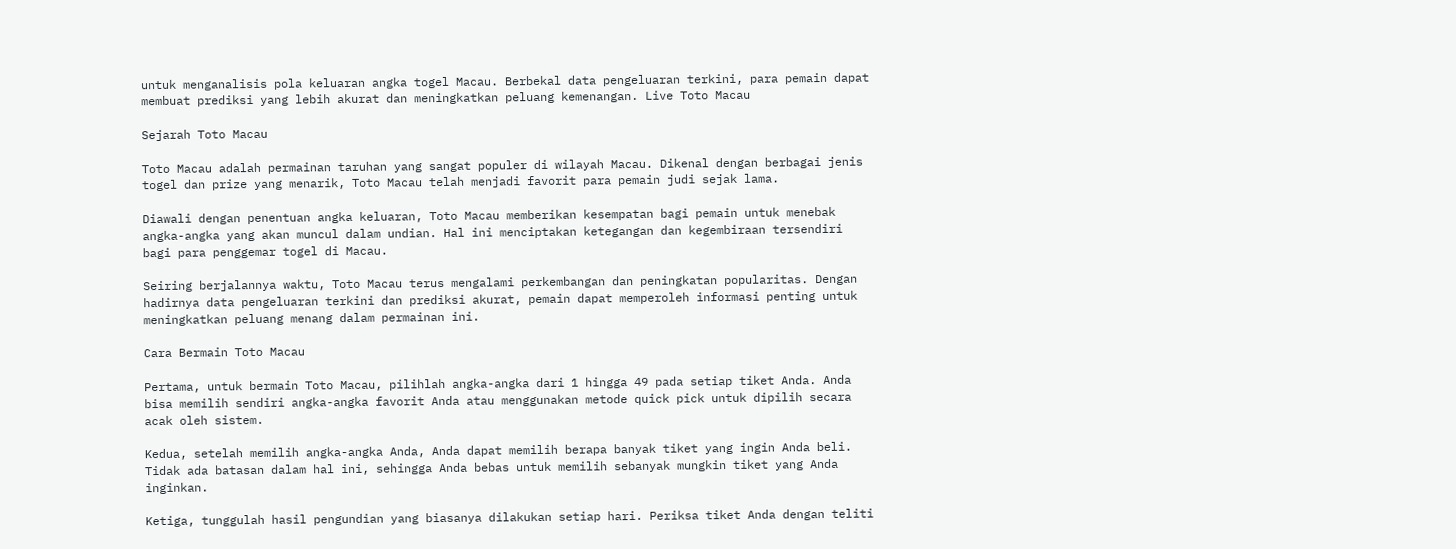untuk menganalisis pola keluaran angka togel Macau. Berbekal data pengeluaran terkini, para pemain dapat membuat prediksi yang lebih akurat dan meningkatkan peluang kemenangan. Live Toto Macau

Sejarah Toto Macau

Toto Macau adalah permainan taruhan yang sangat populer di wilayah Macau. Dikenal dengan berbagai jenis togel dan prize yang menarik, Toto Macau telah menjadi favorit para pemain judi sejak lama.

Diawali dengan penentuan angka keluaran, Toto Macau memberikan kesempatan bagi pemain untuk menebak angka-angka yang akan muncul dalam undian. Hal ini menciptakan ketegangan dan kegembiraan tersendiri bagi para penggemar togel di Macau.

Seiring berjalannya waktu, Toto Macau terus mengalami perkembangan dan peningkatan popularitas. Dengan hadirnya data pengeluaran terkini dan prediksi akurat, pemain dapat memperoleh informasi penting untuk meningkatkan peluang menang dalam permainan ini.

Cara Bermain Toto Macau

Pertama, untuk bermain Toto Macau, pilihlah angka-angka dari 1 hingga 49 pada setiap tiket Anda. Anda bisa memilih sendiri angka-angka favorit Anda atau menggunakan metode quick pick untuk dipilih secara acak oleh sistem.

Kedua, setelah memilih angka-angka Anda, Anda dapat memilih berapa banyak tiket yang ingin Anda beli. Tidak ada batasan dalam hal ini, sehingga Anda bebas untuk memilih sebanyak mungkin tiket yang Anda inginkan.

Ketiga, tunggulah hasil pengundian yang biasanya dilakukan setiap hari. Periksa tiket Anda dengan teliti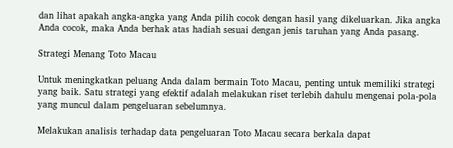dan lihat apakah angka-angka yang Anda pilih cocok dengan hasil yang dikeluarkan. Jika angka Anda cocok, maka Anda berhak atas hadiah sesuai dengan jenis taruhan yang Anda pasang.

Strategi Menang Toto Macau

Untuk meningkatkan peluang Anda dalam bermain Toto Macau, penting untuk memiliki strategi yang baik. Satu strategi yang efektif adalah melakukan riset terlebih dahulu mengenai pola-pola yang muncul dalam pengeluaran sebelumnya.

Melakukan analisis terhadap data pengeluaran Toto Macau secara berkala dapat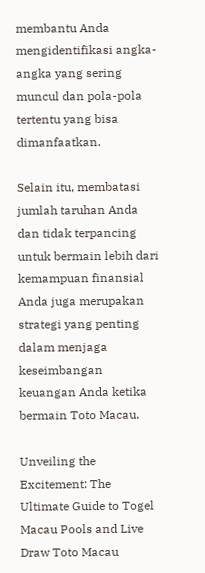membantu Anda mengidentifikasi angka-angka yang sering muncul dan pola-pola tertentu yang bisa dimanfaatkan.

Selain itu, membatasi jumlah taruhan Anda dan tidak terpancing untuk bermain lebih dari kemampuan finansial Anda juga merupakan strategi yang penting dalam menjaga keseimbangan keuangan Anda ketika bermain Toto Macau.

Unveiling the Excitement: The Ultimate Guide to Togel Macau Pools and Live Draw Toto Macau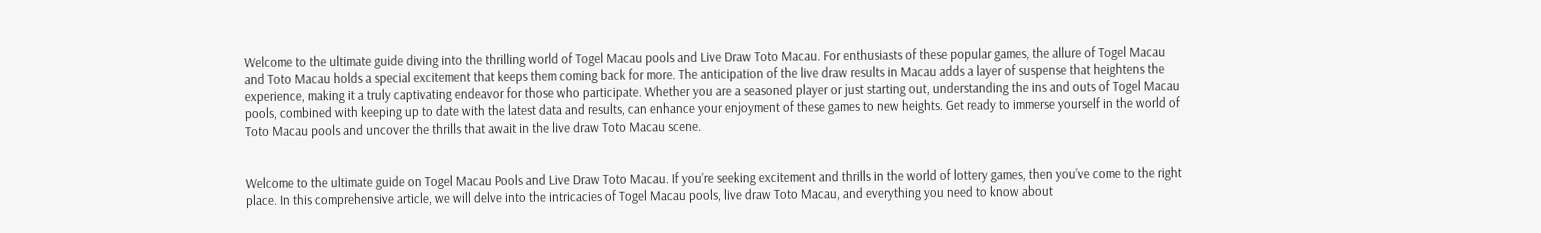Welcome to the ultimate guide diving into the thrilling world of Togel Macau pools and Live Draw Toto Macau. For enthusiasts of these popular games, the allure of Togel Macau and Toto Macau holds a special excitement that keeps them coming back for more. The anticipation of the live draw results in Macau adds a layer of suspense that heightens the experience, making it a truly captivating endeavor for those who participate. Whether you are a seasoned player or just starting out, understanding the ins and outs of Togel Macau pools, combined with keeping up to date with the latest data and results, can enhance your enjoyment of these games to new heights. Get ready to immerse yourself in the world of Toto Macau pools and uncover the thrills that await in the live draw Toto Macau scene.


Welcome to the ultimate guide on Togel Macau Pools and Live Draw Toto Macau. If you’re seeking excitement and thrills in the world of lottery games, then you’ve come to the right place. In this comprehensive article, we will delve into the intricacies of Togel Macau pools, live draw Toto Macau, and everything you need to know about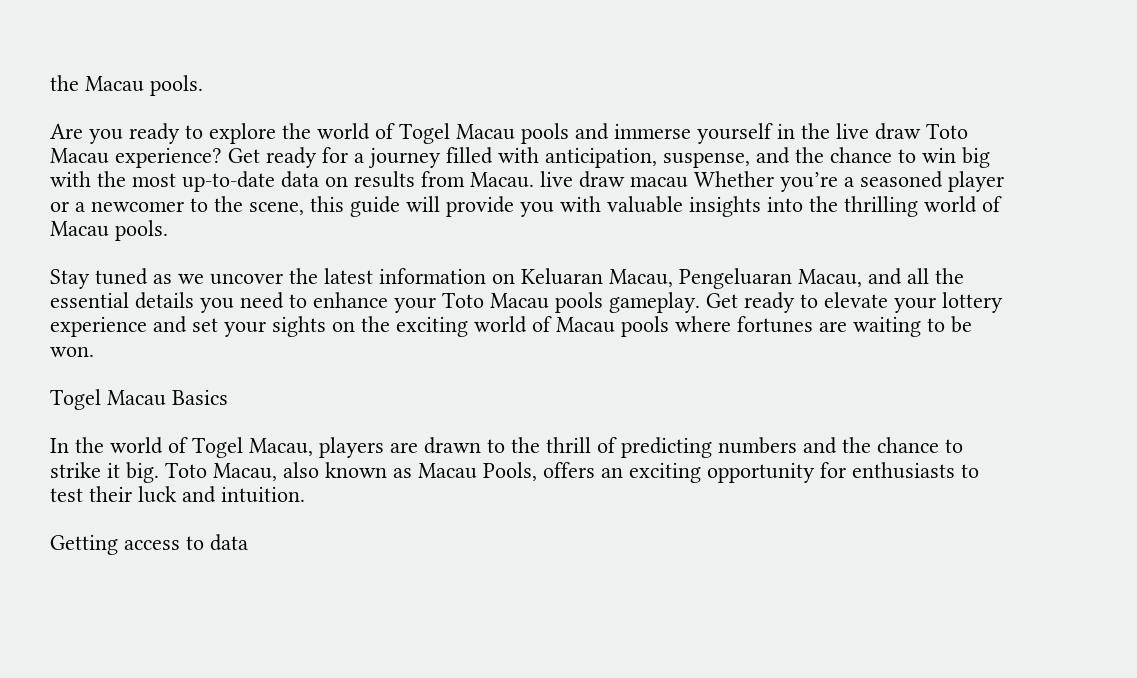the Macau pools.

Are you ready to explore the world of Togel Macau pools and immerse yourself in the live draw Toto Macau experience? Get ready for a journey filled with anticipation, suspense, and the chance to win big with the most up-to-date data on results from Macau. live draw macau Whether you’re a seasoned player or a newcomer to the scene, this guide will provide you with valuable insights into the thrilling world of Macau pools.

Stay tuned as we uncover the latest information on Keluaran Macau, Pengeluaran Macau, and all the essential details you need to enhance your Toto Macau pools gameplay. Get ready to elevate your lottery experience and set your sights on the exciting world of Macau pools where fortunes are waiting to be won.

Togel Macau Basics

In the world of Togel Macau, players are drawn to the thrill of predicting numbers and the chance to strike it big. Toto Macau, also known as Macau Pools, offers an exciting opportunity for enthusiasts to test their luck and intuition.

Getting access to data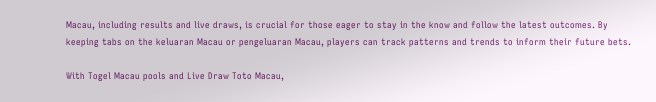Macau, including results and live draws, is crucial for those eager to stay in the know and follow the latest outcomes. By keeping tabs on the keluaran Macau or pengeluaran Macau, players can track patterns and trends to inform their future bets.

With Togel Macau pools and Live Draw Toto Macau,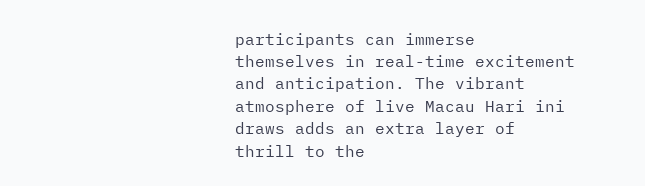participants can immerse themselves in real-time excitement and anticipation. The vibrant atmosphere of live Macau Hari ini draws adds an extra layer of thrill to the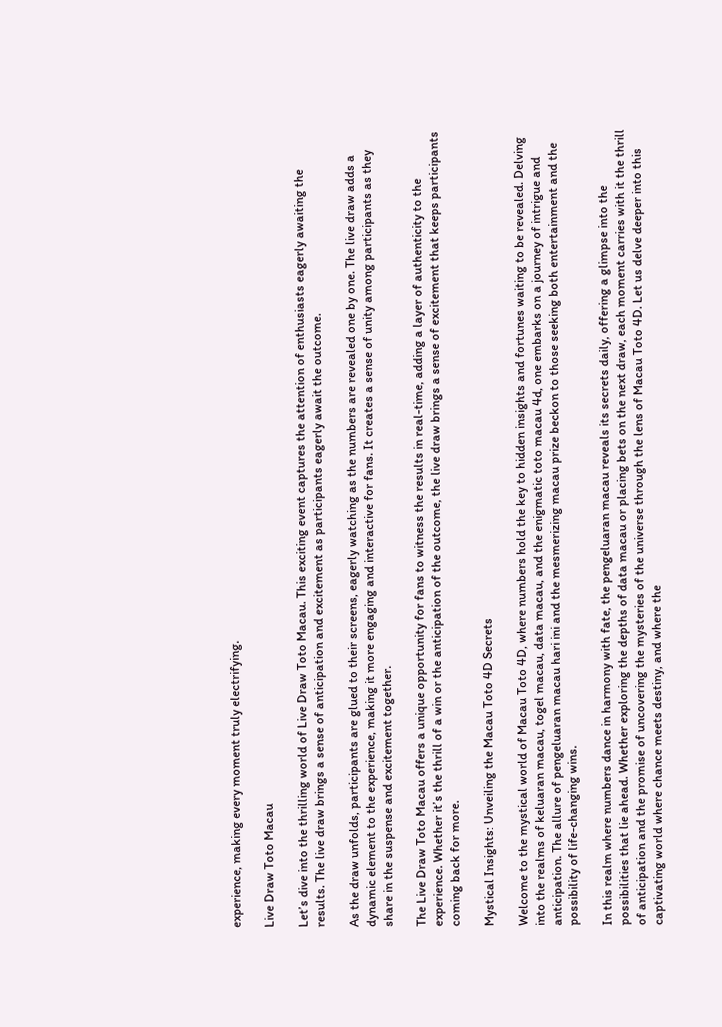experience, making every moment truly electrifying.

Live Draw Toto Macau

Let’s dive into the thrilling world of Live Draw Toto Macau. This exciting event captures the attention of enthusiasts eagerly awaiting the results. The live draw brings a sense of anticipation and excitement as participants eagerly await the outcome.

As the draw unfolds, participants are glued to their screens, eagerly watching as the numbers are revealed one by one. The live draw adds a dynamic element to the experience, making it more engaging and interactive for fans. It creates a sense of unity among participants as they share in the suspense and excitement together.

The Live Draw Toto Macau offers a unique opportunity for fans to witness the results in real-time, adding a layer of authenticity to the experience. Whether it’s the thrill of a win or the anticipation of the outcome, the live draw brings a sense of excitement that keeps participants coming back for more.

Mystical Insights: Unveiling the Macau Toto 4D Secrets

Welcome to the mystical world of Macau Toto 4D, where numbers hold the key to hidden insights and fortunes waiting to be revealed. Delving into the realms of keluaran macau, togel macau, data macau, and the enigmatic toto macau 4d, one embarks on a journey of intrigue and anticipation. The allure of pengeluaran macau hari ini and the mesmerizing macau prize beckon to those seeking both entertainment and the possibility of life-changing wins.

In this realm where numbers dance in harmony with fate, the pengeluaran macau reveals its secrets daily, offering a glimpse into the possibilities that lie ahead. Whether exploring the depths of data macau or placing bets on the next draw, each moment carries with it the thrill of anticipation and the promise of uncovering the mysteries of the universe through the lens of Macau Toto 4D. Let us delve deeper into this captivating world where chance meets destiny, and where the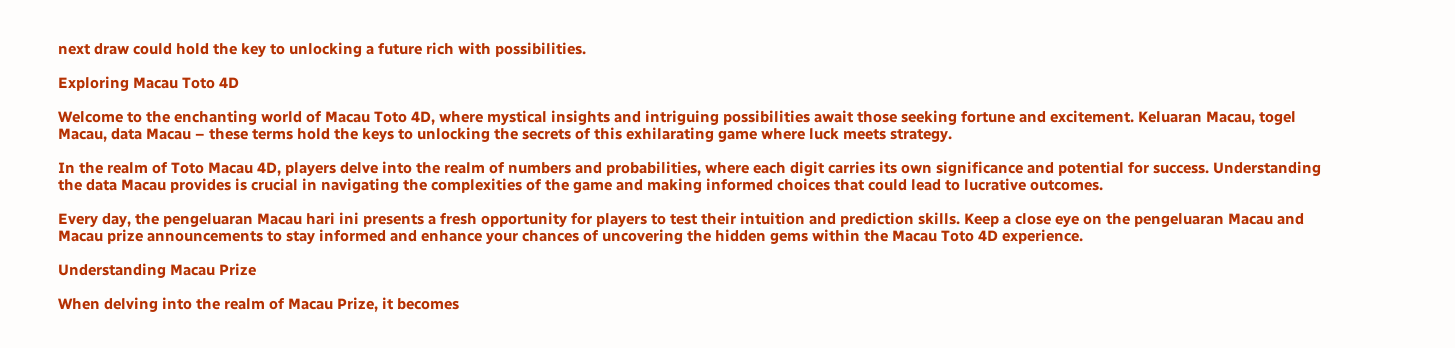next draw could hold the key to unlocking a future rich with possibilities.

Exploring Macau Toto 4D

Welcome to the enchanting world of Macau Toto 4D, where mystical insights and intriguing possibilities await those seeking fortune and excitement. Keluaran Macau, togel Macau, data Macau – these terms hold the keys to unlocking the secrets of this exhilarating game where luck meets strategy.

In the realm of Toto Macau 4D, players delve into the realm of numbers and probabilities, where each digit carries its own significance and potential for success. Understanding the data Macau provides is crucial in navigating the complexities of the game and making informed choices that could lead to lucrative outcomes.

Every day, the pengeluaran Macau hari ini presents a fresh opportunity for players to test their intuition and prediction skills. Keep a close eye on the pengeluaran Macau and Macau prize announcements to stay informed and enhance your chances of uncovering the hidden gems within the Macau Toto 4D experience.

Understanding Macau Prize

When delving into the realm of Macau Prize, it becomes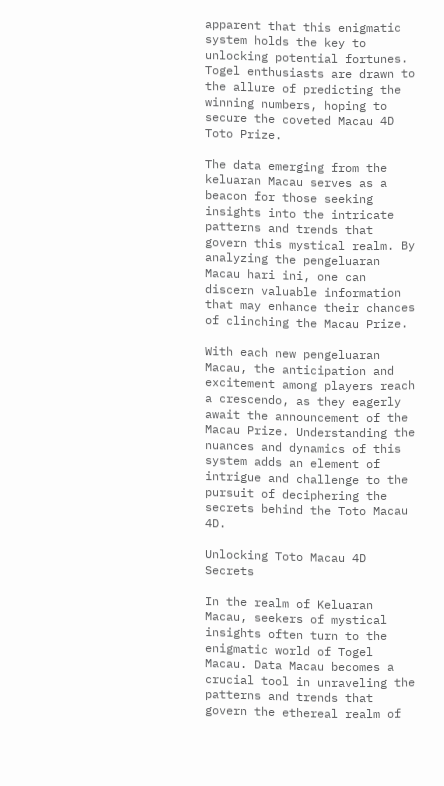apparent that this enigmatic system holds the key to unlocking potential fortunes. Togel enthusiasts are drawn to the allure of predicting the winning numbers, hoping to secure the coveted Macau 4D Toto Prize.

The data emerging from the keluaran Macau serves as a beacon for those seeking insights into the intricate patterns and trends that govern this mystical realm. By analyzing the pengeluaran Macau hari ini, one can discern valuable information that may enhance their chances of clinching the Macau Prize.

With each new pengeluaran Macau, the anticipation and excitement among players reach a crescendo, as they eagerly await the announcement of the Macau Prize. Understanding the nuances and dynamics of this system adds an element of intrigue and challenge to the pursuit of deciphering the secrets behind the Toto Macau 4D.

Unlocking Toto Macau 4D Secrets

In the realm of Keluaran Macau, seekers of mystical insights often turn to the enigmatic world of Togel Macau. Data Macau becomes a crucial tool in unraveling the patterns and trends that govern the ethereal realm of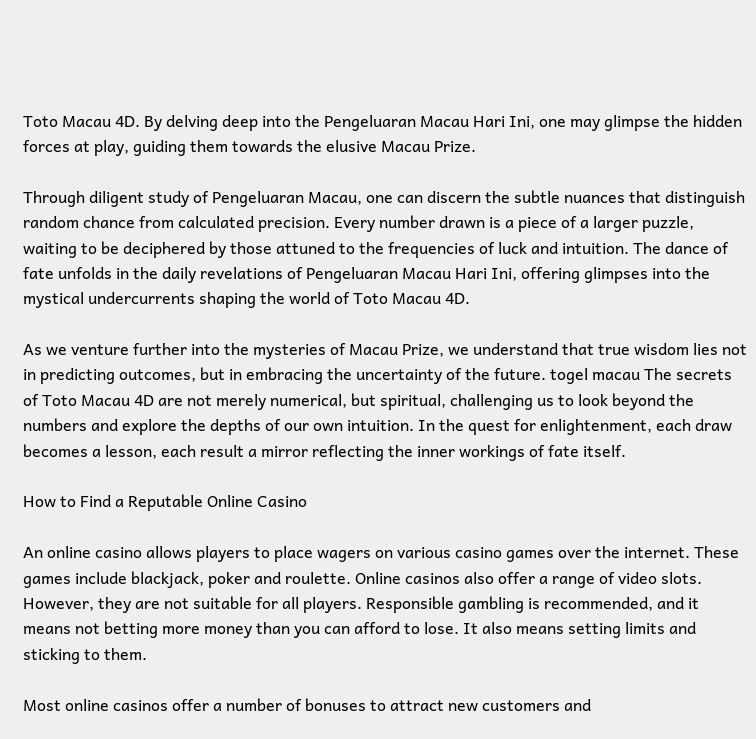Toto Macau 4D. By delving deep into the Pengeluaran Macau Hari Ini, one may glimpse the hidden forces at play, guiding them towards the elusive Macau Prize.

Through diligent study of Pengeluaran Macau, one can discern the subtle nuances that distinguish random chance from calculated precision. Every number drawn is a piece of a larger puzzle, waiting to be deciphered by those attuned to the frequencies of luck and intuition. The dance of fate unfolds in the daily revelations of Pengeluaran Macau Hari Ini, offering glimpses into the mystical undercurrents shaping the world of Toto Macau 4D.

As we venture further into the mysteries of Macau Prize, we understand that true wisdom lies not in predicting outcomes, but in embracing the uncertainty of the future. togel macau The secrets of Toto Macau 4D are not merely numerical, but spiritual, challenging us to look beyond the numbers and explore the depths of our own intuition. In the quest for enlightenment, each draw becomes a lesson, each result a mirror reflecting the inner workings of fate itself.

How to Find a Reputable Online Casino

An online casino allows players to place wagers on various casino games over the internet. These games include blackjack, poker and roulette. Online casinos also offer a range of video slots. However, they are not suitable for all players. Responsible gambling is recommended, and it means not betting more money than you can afford to lose. It also means setting limits and sticking to them.

Most online casinos offer a number of bonuses to attract new customers and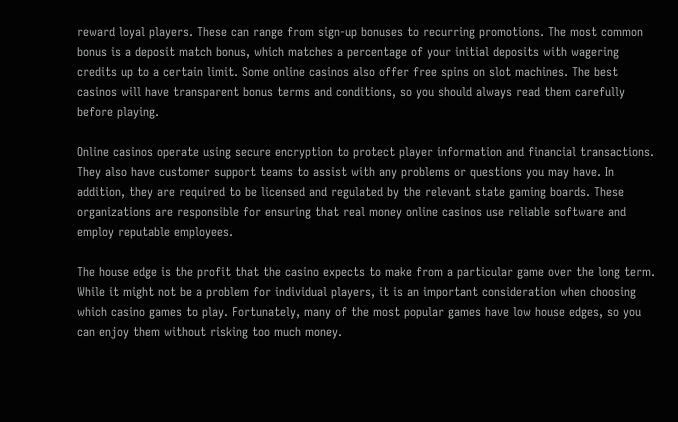reward loyal players. These can range from sign-up bonuses to recurring promotions. The most common bonus is a deposit match bonus, which matches a percentage of your initial deposits with wagering credits up to a certain limit. Some online casinos also offer free spins on slot machines. The best casinos will have transparent bonus terms and conditions, so you should always read them carefully before playing.

Online casinos operate using secure encryption to protect player information and financial transactions. They also have customer support teams to assist with any problems or questions you may have. In addition, they are required to be licensed and regulated by the relevant state gaming boards. These organizations are responsible for ensuring that real money online casinos use reliable software and employ reputable employees.

The house edge is the profit that the casino expects to make from a particular game over the long term. While it might not be a problem for individual players, it is an important consideration when choosing which casino games to play. Fortunately, many of the most popular games have low house edges, so you can enjoy them without risking too much money.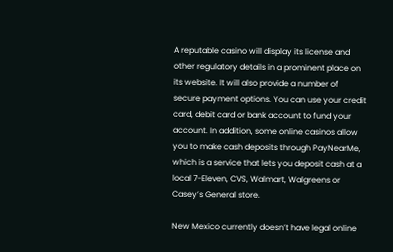A reputable casino will display its license and other regulatory details in a prominent place on its website. It will also provide a number of secure payment options. You can use your credit card, debit card or bank account to fund your account. In addition, some online casinos allow you to make cash deposits through PayNearMe, which is a service that lets you deposit cash at a local 7-Eleven, CVS, Walmart, Walgreens or Casey’s General store.

New Mexico currently doesn’t have legal online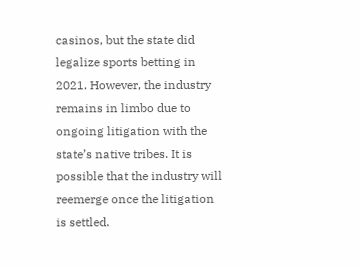casinos, but the state did legalize sports betting in 2021. However, the industry remains in limbo due to ongoing litigation with the state’s native tribes. It is possible that the industry will reemerge once the litigation is settled.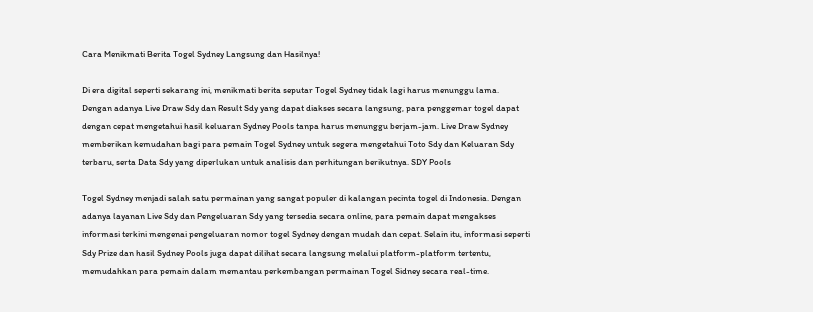Cara Menikmati Berita Togel Sydney Langsung dan Hasilnya!

Di era digital seperti sekarang ini, menikmati berita seputar Togel Sydney tidak lagi harus menunggu lama. Dengan adanya Live Draw Sdy dan Result Sdy yang dapat diakses secara langsung, para penggemar togel dapat dengan cepat mengetahui hasil keluaran Sydney Pools tanpa harus menunggu berjam-jam. Live Draw Sydney memberikan kemudahan bagi para pemain Togel Sydney untuk segera mengetahui Toto Sdy dan Keluaran Sdy terbaru, serta Data Sdy yang diperlukan untuk analisis dan perhitungan berikutnya. SDY Pools

Togel Sydney menjadi salah satu permainan yang sangat populer di kalangan pecinta togel di Indonesia. Dengan adanya layanan Live Sdy dan Pengeluaran Sdy yang tersedia secara online, para pemain dapat mengakses informasi terkini mengenai pengeluaran nomor togel Sydney dengan mudah dan cepat. Selain itu, informasi seperti Sdy Prize dan hasil Sydney Pools juga dapat dilihat secara langsung melalui platform-platform tertentu, memudahkan para pemain dalam memantau perkembangan permainan Togel Sidney secara real-time.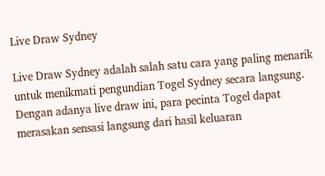Live Draw Sydney

Live Draw Sydney adalah salah satu cara yang paling menarik untuk menikmati pengundian Togel Sydney secara langsung. Dengan adanya live draw ini, para pecinta Togel dapat merasakan sensasi langsung dari hasil keluaran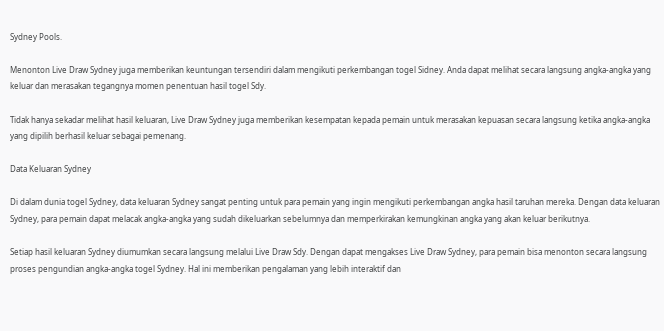Sydney Pools.

Menonton Live Draw Sydney juga memberikan keuntungan tersendiri dalam mengikuti perkembangan togel Sidney. Anda dapat melihat secara langsung angka-angka yang keluar dan merasakan tegangnya momen penentuan hasil togel Sdy.

Tidak hanya sekadar melihat hasil keluaran, Live Draw Sydney juga memberikan kesempatan kepada pemain untuk merasakan kepuasan secara langsung ketika angka-angka yang dipilih berhasil keluar sebagai pemenang.

Data Keluaran Sydney

Di dalam dunia togel Sydney, data keluaran Sydney sangat penting untuk para pemain yang ingin mengikuti perkembangan angka hasil taruhan mereka. Dengan data keluaran Sydney, para pemain dapat melacak angka-angka yang sudah dikeluarkan sebelumnya dan memperkirakan kemungkinan angka yang akan keluar berikutnya.

Setiap hasil keluaran Sydney diumumkan secara langsung melalui Live Draw Sdy. Dengan dapat mengakses Live Draw Sydney, para pemain bisa menonton secara langsung proses pengundian angka-angka togel Sydney. Hal ini memberikan pengalaman yang lebih interaktif dan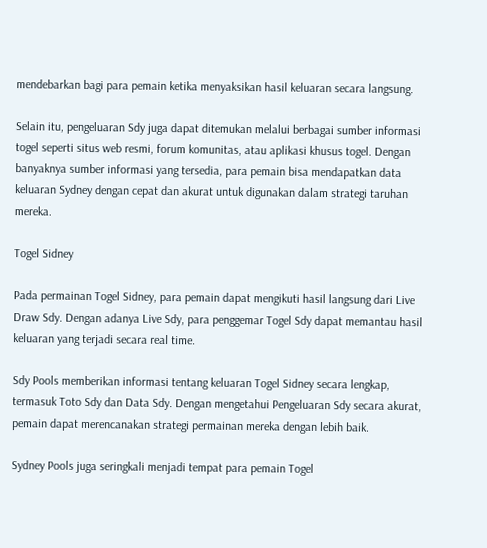mendebarkan bagi para pemain ketika menyaksikan hasil keluaran secara langsung.

Selain itu, pengeluaran Sdy juga dapat ditemukan melalui berbagai sumber informasi togel seperti situs web resmi, forum komunitas, atau aplikasi khusus togel. Dengan banyaknya sumber informasi yang tersedia, para pemain bisa mendapatkan data keluaran Sydney dengan cepat dan akurat untuk digunakan dalam strategi taruhan mereka.

Togel Sidney

Pada permainan Togel Sidney, para pemain dapat mengikuti hasil langsung dari Live Draw Sdy. Dengan adanya Live Sdy, para penggemar Togel Sdy dapat memantau hasil keluaran yang terjadi secara real time.

Sdy Pools memberikan informasi tentang keluaran Togel Sidney secara lengkap, termasuk Toto Sdy dan Data Sdy. Dengan mengetahui Pengeluaran Sdy secara akurat, pemain dapat merencanakan strategi permainan mereka dengan lebih baik.

Sydney Pools juga seringkali menjadi tempat para pemain Togel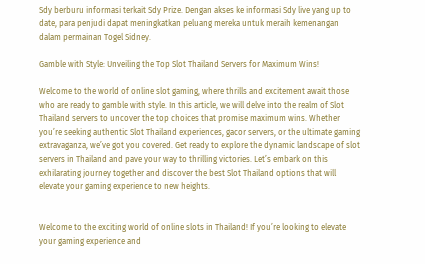Sdy berburu informasi terkait Sdy Prize. Dengan akses ke informasi Sdy live yang up to date, para penjudi dapat meningkatkan peluang mereka untuk meraih kemenangan dalam permainan Togel Sidney.

Gamble with Style: Unveiling the Top Slot Thailand Servers for Maximum Wins!

Welcome to the world of online slot gaming, where thrills and excitement await those who are ready to gamble with style. In this article, we will delve into the realm of Slot Thailand servers to uncover the top choices that promise maximum wins. Whether you’re seeking authentic Slot Thailand experiences, gacor servers, or the ultimate gaming extravaganza, we’ve got you covered. Get ready to explore the dynamic landscape of slot servers in Thailand and pave your way to thrilling victories. Let’s embark on this exhilarating journey together and discover the best Slot Thailand options that will elevate your gaming experience to new heights.


Welcome to the exciting world of online slots in Thailand! If you’re looking to elevate your gaming experience and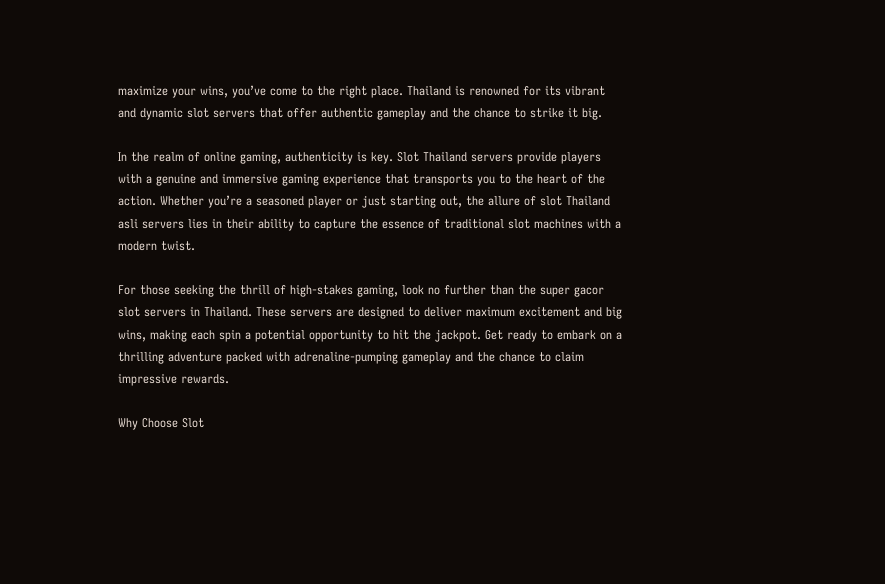maximize your wins, you’ve come to the right place. Thailand is renowned for its vibrant and dynamic slot servers that offer authentic gameplay and the chance to strike it big.

In the realm of online gaming, authenticity is key. Slot Thailand servers provide players with a genuine and immersive gaming experience that transports you to the heart of the action. Whether you’re a seasoned player or just starting out, the allure of slot Thailand asli servers lies in their ability to capture the essence of traditional slot machines with a modern twist.

For those seeking the thrill of high-stakes gaming, look no further than the super gacor slot servers in Thailand. These servers are designed to deliver maximum excitement and big wins, making each spin a potential opportunity to hit the jackpot. Get ready to embark on a thrilling adventure packed with adrenaline-pumping gameplay and the chance to claim impressive rewards.

Why Choose Slot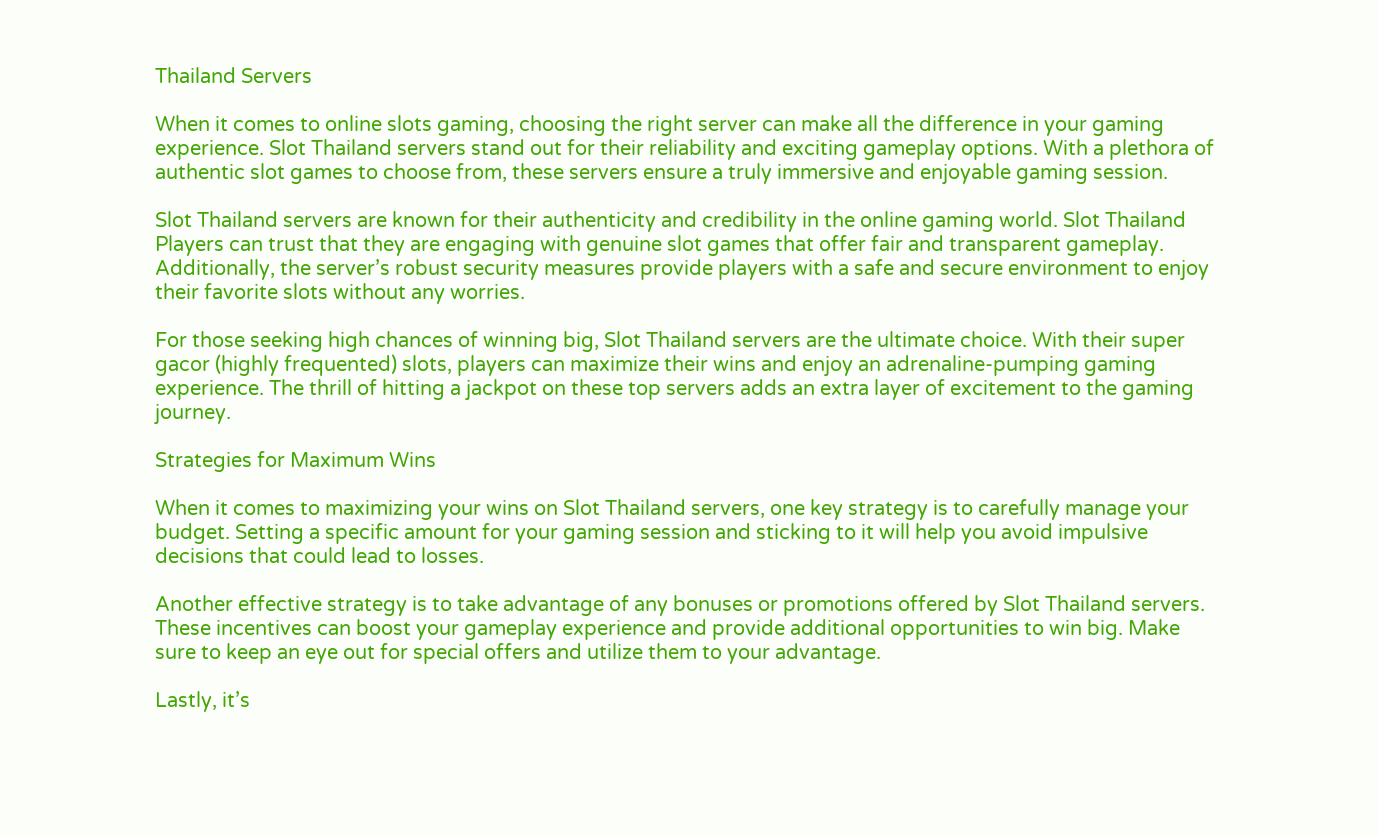Thailand Servers

When it comes to online slots gaming, choosing the right server can make all the difference in your gaming experience. Slot Thailand servers stand out for their reliability and exciting gameplay options. With a plethora of authentic slot games to choose from, these servers ensure a truly immersive and enjoyable gaming session.

Slot Thailand servers are known for their authenticity and credibility in the online gaming world. Slot Thailand Players can trust that they are engaging with genuine slot games that offer fair and transparent gameplay. Additionally, the server’s robust security measures provide players with a safe and secure environment to enjoy their favorite slots without any worries.

For those seeking high chances of winning big, Slot Thailand servers are the ultimate choice. With their super gacor (highly frequented) slots, players can maximize their wins and enjoy an adrenaline-pumping gaming experience. The thrill of hitting a jackpot on these top servers adds an extra layer of excitement to the gaming journey.

Strategies for Maximum Wins

When it comes to maximizing your wins on Slot Thailand servers, one key strategy is to carefully manage your budget. Setting a specific amount for your gaming session and sticking to it will help you avoid impulsive decisions that could lead to losses.

Another effective strategy is to take advantage of any bonuses or promotions offered by Slot Thailand servers. These incentives can boost your gameplay experience and provide additional opportunities to win big. Make sure to keep an eye out for special offers and utilize them to your advantage.

Lastly, it’s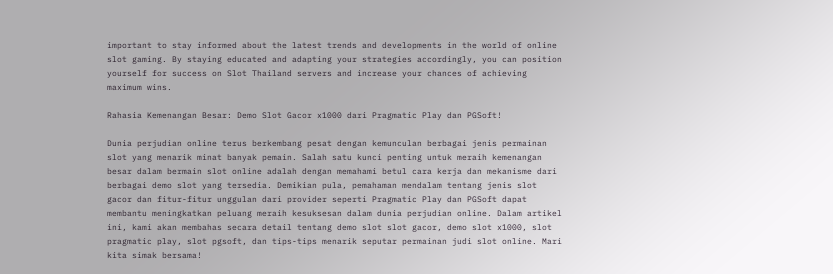important to stay informed about the latest trends and developments in the world of online slot gaming. By staying educated and adapting your strategies accordingly, you can position yourself for success on Slot Thailand servers and increase your chances of achieving maximum wins.

Rahasia Kemenangan Besar: Demo Slot Gacor x1000 dari Pragmatic Play dan PGSoft!

Dunia perjudian online terus berkembang pesat dengan kemunculan berbagai jenis permainan slot yang menarik minat banyak pemain. Salah satu kunci penting untuk meraih kemenangan besar dalam bermain slot online adalah dengan memahami betul cara kerja dan mekanisme dari berbagai demo slot yang tersedia. Demikian pula, pemahaman mendalam tentang jenis slot gacor dan fitur-fitur unggulan dari provider seperti Pragmatic Play dan PGSoft dapat membantu meningkatkan peluang meraih kesuksesan dalam dunia perjudian online. Dalam artikel ini, kami akan membahas secara detail tentang demo slot slot gacor, demo slot x1000, slot pragmatic play, slot pgsoft, dan tips-tips menarik seputar permainan judi slot online. Mari kita simak bersama!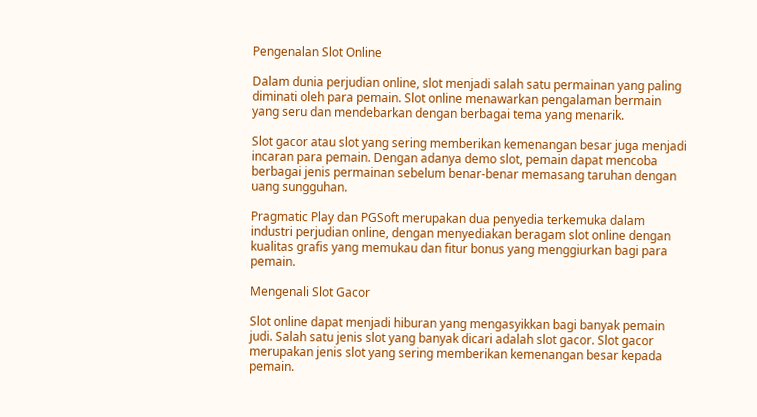Pengenalan Slot Online

Dalam dunia perjudian online, slot menjadi salah satu permainan yang paling diminati oleh para pemain. Slot online menawarkan pengalaman bermain yang seru dan mendebarkan dengan berbagai tema yang menarik.

Slot gacor atau slot yang sering memberikan kemenangan besar juga menjadi incaran para pemain. Dengan adanya demo slot, pemain dapat mencoba berbagai jenis permainan sebelum benar-benar memasang taruhan dengan uang sungguhan.

Pragmatic Play dan PGSoft merupakan dua penyedia terkemuka dalam industri perjudian online, dengan menyediakan beragam slot online dengan kualitas grafis yang memukau dan fitur bonus yang menggiurkan bagi para pemain.

Mengenali Slot Gacor

Slot online dapat menjadi hiburan yang mengasyikkan bagi banyak pemain judi. Salah satu jenis slot yang banyak dicari adalah slot gacor. Slot gacor merupakan jenis slot yang sering memberikan kemenangan besar kepada pemain.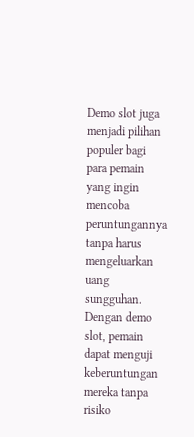Demo slot juga menjadi pilihan populer bagi para pemain yang ingin mencoba peruntungannya tanpa harus mengeluarkan uang sungguhan. Dengan demo slot, pemain dapat menguji keberuntungan mereka tanpa risiko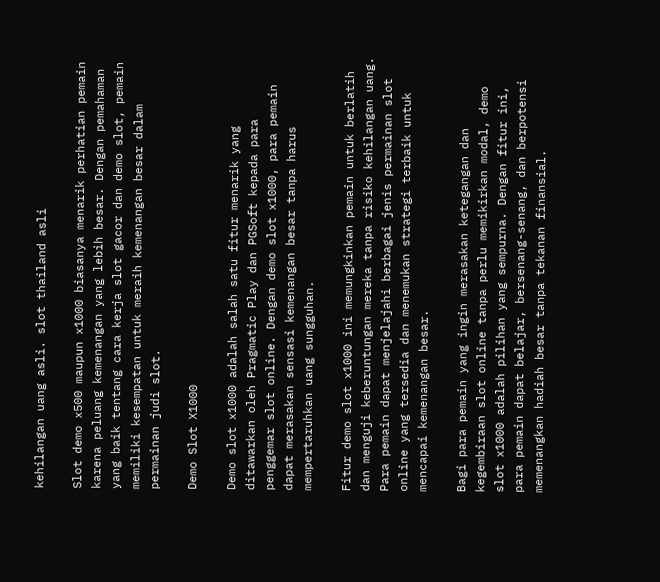kehilangan uang asli. slot thailand asli

Slot demo x500 maupun x1000 biasanya menarik perhatian pemain karena peluang kemenangan yang lebih besar. Dengan pemahaman yang baik tentang cara kerja slot gacor dan demo slot, pemain memiliki kesempatan untuk meraih kemenangan besar dalam permainan judi slot.

Demo Slot X1000

Demo slot x1000 adalah salah satu fitur menarik yang ditawarkan oleh Pragmatic Play dan PGSoft kepada para penggemar slot online. Dengan demo slot x1000, para pemain dapat merasakan sensasi kemenangan besar tanpa harus mempertaruhkan uang sungguhan.

Fitur demo slot x1000 ini memungkinkan pemain untuk berlatih dan menguji keberuntungan mereka tanpa risiko kehilangan uang. Para pemain dapat menjelajahi berbagai jenis permainan slot online yang tersedia dan menemukan strategi terbaik untuk mencapai kemenangan besar.

Bagi para pemain yang ingin merasakan ketegangan dan kegembiraan slot online tanpa perlu memikirkan modal, demo slot x1000 adalah pilihan yang sempurna. Dengan fitur ini, para pemain dapat belajar, bersenang-senang, dan berpotensi memenangkan hadiah besar tanpa tekanan finansial.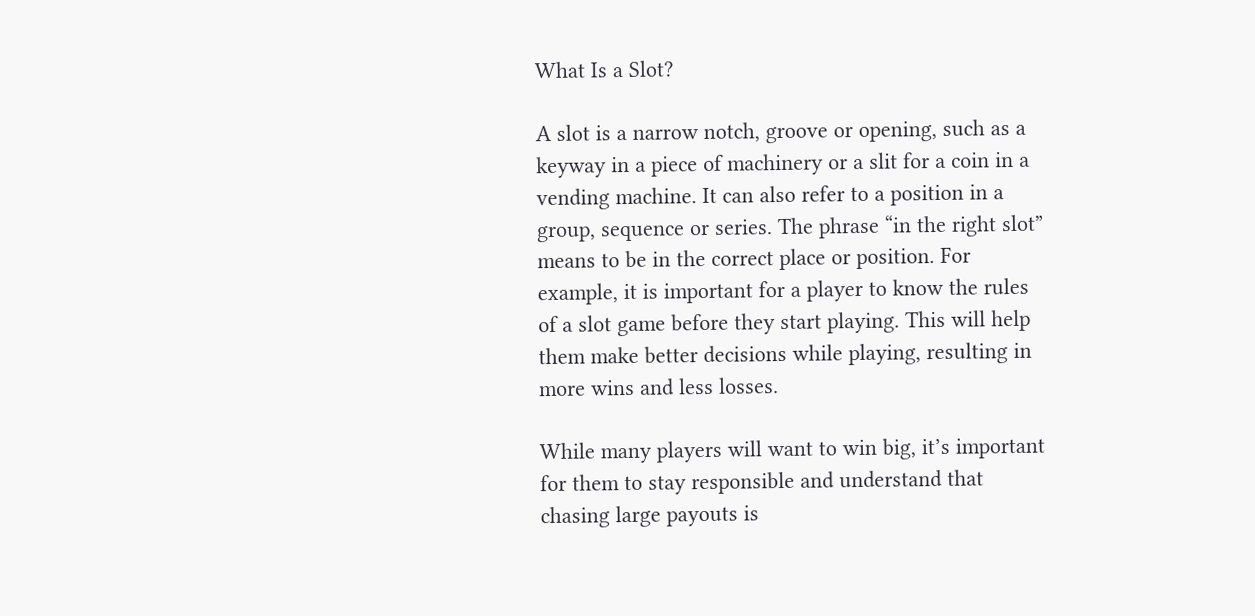What Is a Slot?

A slot is a narrow notch, groove or opening, such as a keyway in a piece of machinery or a slit for a coin in a vending machine. It can also refer to a position in a group, sequence or series. The phrase “in the right slot” means to be in the correct place or position. For example, it is important for a player to know the rules of a slot game before they start playing. This will help them make better decisions while playing, resulting in more wins and less losses.

While many players will want to win big, it’s important for them to stay responsible and understand that chasing large payouts is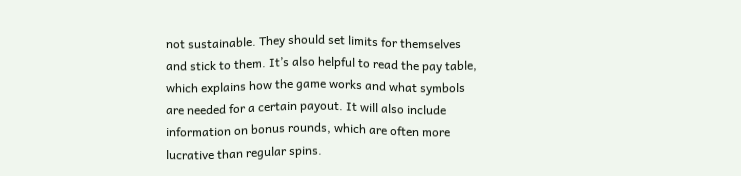not sustainable. They should set limits for themselves and stick to them. It’s also helpful to read the pay table, which explains how the game works and what symbols are needed for a certain payout. It will also include information on bonus rounds, which are often more lucrative than regular spins.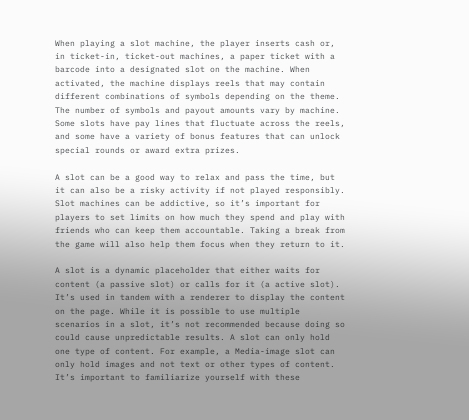When playing a slot machine, the player inserts cash or, in ticket-in, ticket-out machines, a paper ticket with a barcode into a designated slot on the machine. When activated, the machine displays reels that may contain different combinations of symbols depending on the theme. The number of symbols and payout amounts vary by machine. Some slots have pay lines that fluctuate across the reels, and some have a variety of bonus features that can unlock special rounds or award extra prizes.

A slot can be a good way to relax and pass the time, but it can also be a risky activity if not played responsibly. Slot machines can be addictive, so it’s important for players to set limits on how much they spend and play with friends who can keep them accountable. Taking a break from the game will also help them focus when they return to it.

A slot is a dynamic placeholder that either waits for content (a passive slot) or calls for it (a active slot). It’s used in tandem with a renderer to display the content on the page. While it is possible to use multiple scenarios in a slot, it’s not recommended because doing so could cause unpredictable results. A slot can only hold one type of content. For example, a Media-image slot can only hold images and not text or other types of content. It’s important to familiarize yourself with these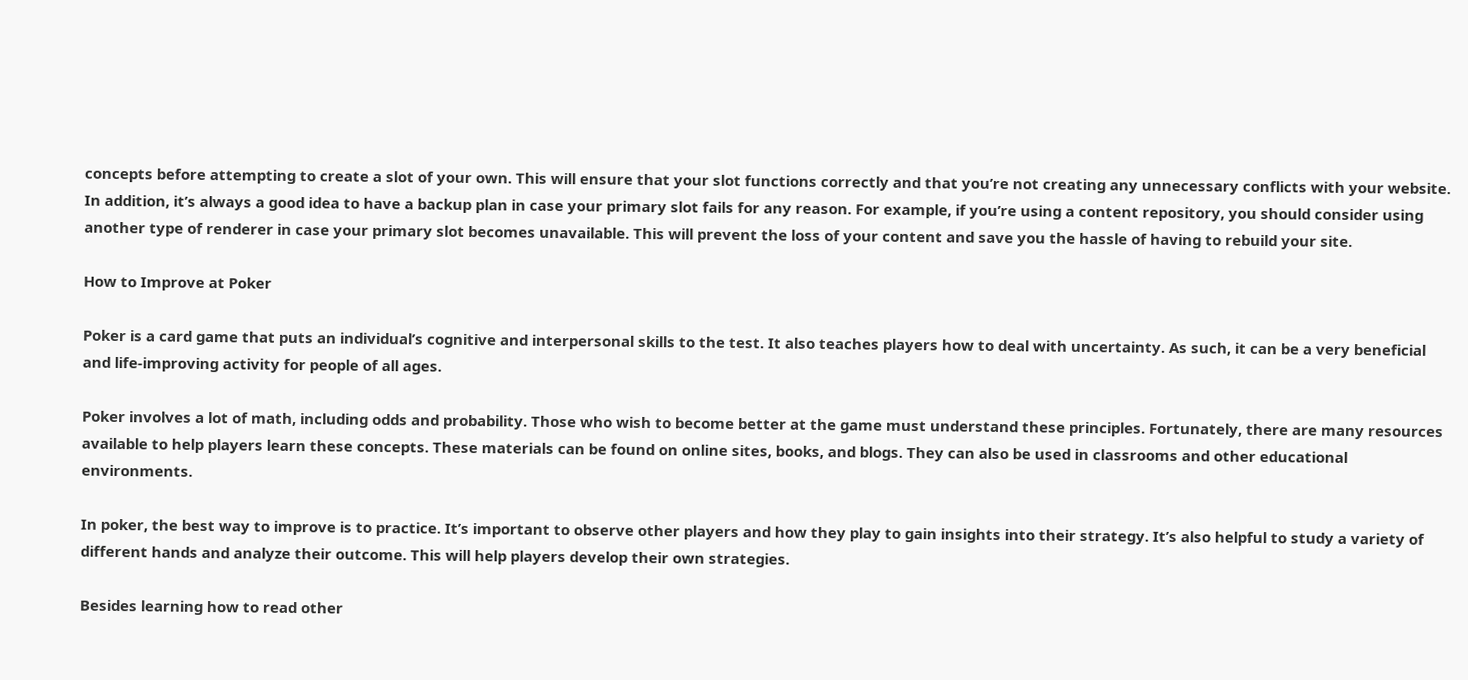concepts before attempting to create a slot of your own. This will ensure that your slot functions correctly and that you’re not creating any unnecessary conflicts with your website. In addition, it’s always a good idea to have a backup plan in case your primary slot fails for any reason. For example, if you’re using a content repository, you should consider using another type of renderer in case your primary slot becomes unavailable. This will prevent the loss of your content and save you the hassle of having to rebuild your site.

How to Improve at Poker

Poker is a card game that puts an individual’s cognitive and interpersonal skills to the test. It also teaches players how to deal with uncertainty. As such, it can be a very beneficial and life-improving activity for people of all ages.

Poker involves a lot of math, including odds and probability. Those who wish to become better at the game must understand these principles. Fortunately, there are many resources available to help players learn these concepts. These materials can be found on online sites, books, and blogs. They can also be used in classrooms and other educational environments.

In poker, the best way to improve is to practice. It’s important to observe other players and how they play to gain insights into their strategy. It’s also helpful to study a variety of different hands and analyze their outcome. This will help players develop their own strategies.

Besides learning how to read other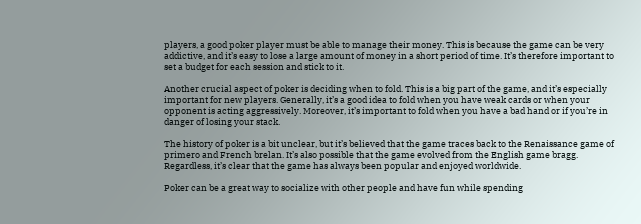players, a good poker player must be able to manage their money. This is because the game can be very addictive, and it’s easy to lose a large amount of money in a short period of time. It’s therefore important to set a budget for each session and stick to it.

Another crucial aspect of poker is deciding when to fold. This is a big part of the game, and it’s especially important for new players. Generally, it’s a good idea to fold when you have weak cards or when your opponent is acting aggressively. Moreover, it’s important to fold when you have a bad hand or if you’re in danger of losing your stack.

The history of poker is a bit unclear, but it’s believed that the game traces back to the Renaissance game of primero and French brelan. It’s also possible that the game evolved from the English game bragg. Regardless, it’s clear that the game has always been popular and enjoyed worldwide.

Poker can be a great way to socialize with other people and have fun while spending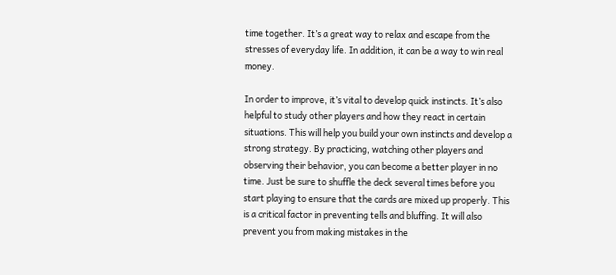time together. It’s a great way to relax and escape from the stresses of everyday life. In addition, it can be a way to win real money.

In order to improve, it’s vital to develop quick instincts. It’s also helpful to study other players and how they react in certain situations. This will help you build your own instincts and develop a strong strategy. By practicing, watching other players and observing their behavior, you can become a better player in no time. Just be sure to shuffle the deck several times before you start playing to ensure that the cards are mixed up properly. This is a critical factor in preventing tells and bluffing. It will also prevent you from making mistakes in the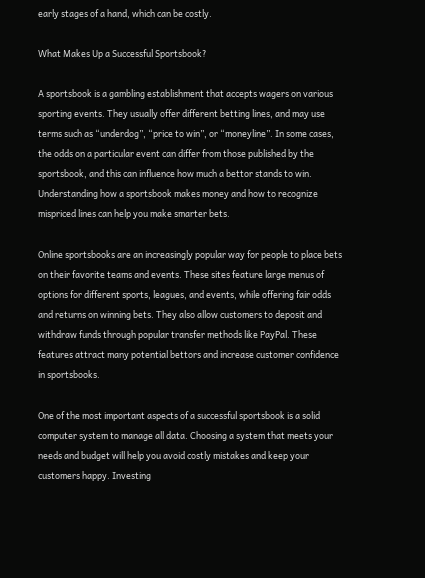early stages of a hand, which can be costly.

What Makes Up a Successful Sportsbook?

A sportsbook is a gambling establishment that accepts wagers on various sporting events. They usually offer different betting lines, and may use terms such as “underdog”, “price to win”, or “moneyline”. In some cases, the odds on a particular event can differ from those published by the sportsbook, and this can influence how much a bettor stands to win. Understanding how a sportsbook makes money and how to recognize mispriced lines can help you make smarter bets.

Online sportsbooks are an increasingly popular way for people to place bets on their favorite teams and events. These sites feature large menus of options for different sports, leagues, and events, while offering fair odds and returns on winning bets. They also allow customers to deposit and withdraw funds through popular transfer methods like PayPal. These features attract many potential bettors and increase customer confidence in sportsbooks.

One of the most important aspects of a successful sportsbook is a solid computer system to manage all data. Choosing a system that meets your needs and budget will help you avoid costly mistakes and keep your customers happy. Investing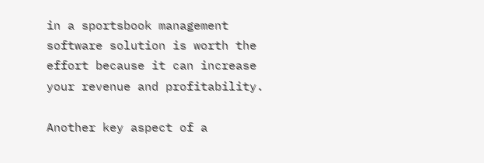in a sportsbook management software solution is worth the effort because it can increase your revenue and profitability.

Another key aspect of a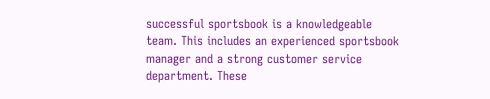successful sportsbook is a knowledgeable team. This includes an experienced sportsbook manager and a strong customer service department. These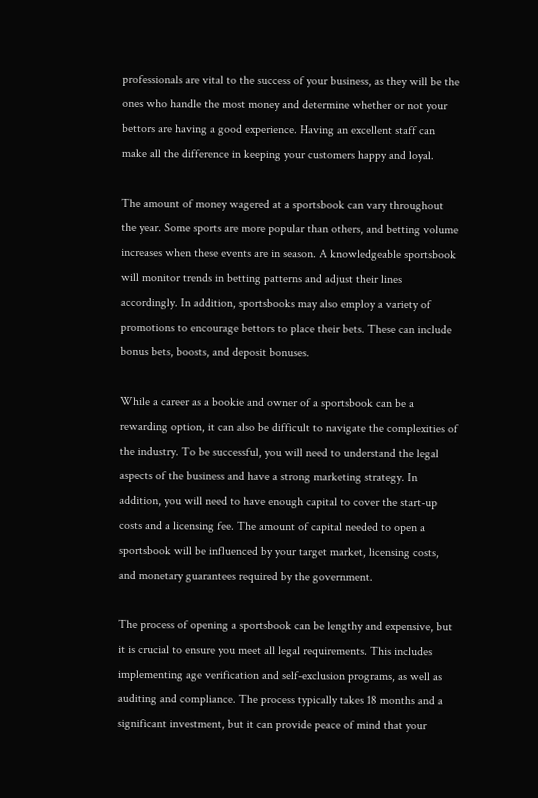professionals are vital to the success of your business, as they will be the ones who handle the most money and determine whether or not your bettors are having a good experience. Having an excellent staff can make all the difference in keeping your customers happy and loyal.

The amount of money wagered at a sportsbook can vary throughout the year. Some sports are more popular than others, and betting volume increases when these events are in season. A knowledgeable sportsbook will monitor trends in betting patterns and adjust their lines accordingly. In addition, sportsbooks may also employ a variety of promotions to encourage bettors to place their bets. These can include bonus bets, boosts, and deposit bonuses.

While a career as a bookie and owner of a sportsbook can be a rewarding option, it can also be difficult to navigate the complexities of the industry. To be successful, you will need to understand the legal aspects of the business and have a strong marketing strategy. In addition, you will need to have enough capital to cover the start-up costs and a licensing fee. The amount of capital needed to open a sportsbook will be influenced by your target market, licensing costs, and monetary guarantees required by the government.

The process of opening a sportsbook can be lengthy and expensive, but it is crucial to ensure you meet all legal requirements. This includes implementing age verification and self-exclusion programs, as well as auditing and compliance. The process typically takes 18 months and a significant investment, but it can provide peace of mind that your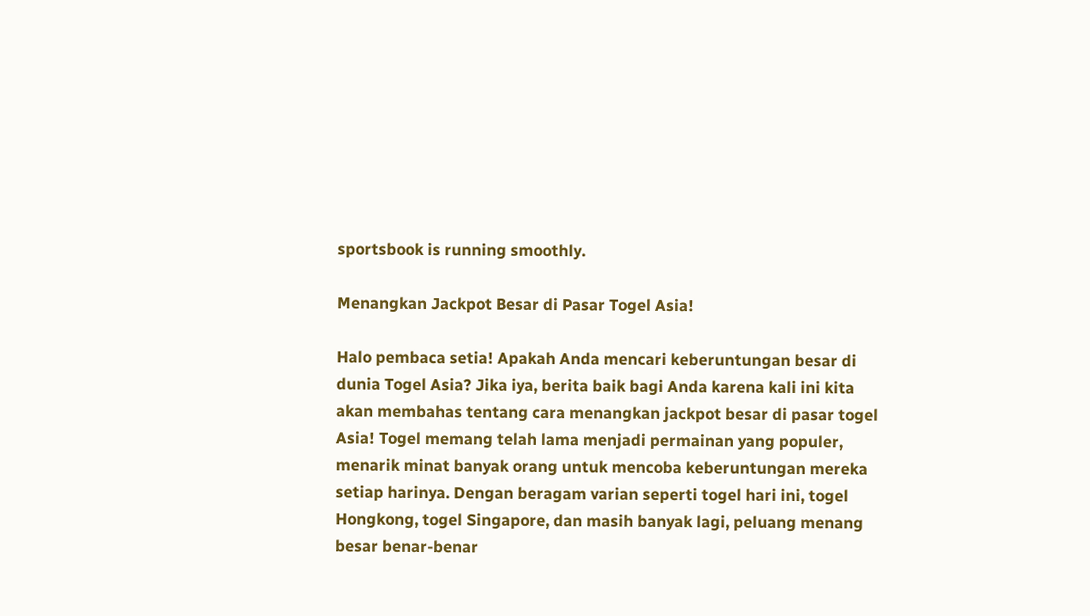sportsbook is running smoothly.

Menangkan Jackpot Besar di Pasar Togel Asia!

Halo pembaca setia! Apakah Anda mencari keberuntungan besar di dunia Togel Asia? Jika iya, berita baik bagi Anda karena kali ini kita akan membahas tentang cara menangkan jackpot besar di pasar togel Asia! Togel memang telah lama menjadi permainan yang populer, menarik minat banyak orang untuk mencoba keberuntungan mereka setiap harinya. Dengan beragam varian seperti togel hari ini, togel Hongkong, togel Singapore, dan masih banyak lagi, peluang menang besar benar-benar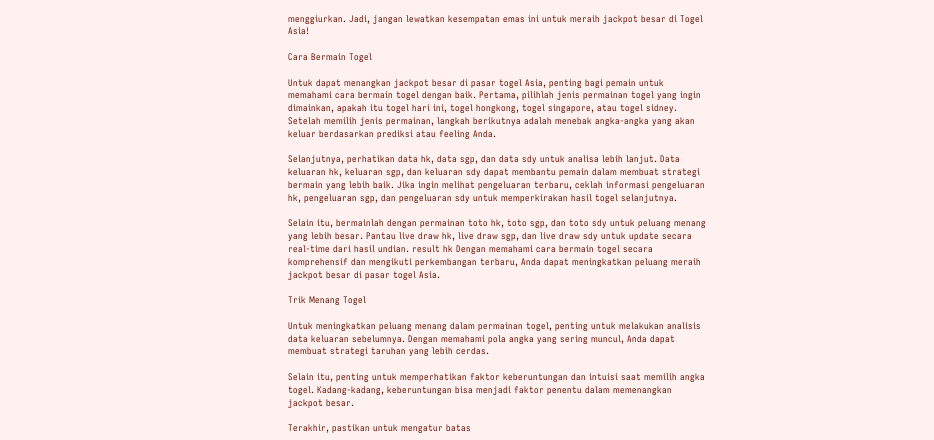menggiurkan. Jadi, jangan lewatkan kesempatan emas ini untuk meraih jackpot besar di Togel Asia!

Cara Bermain Togel

Untuk dapat menangkan jackpot besar di pasar togel Asia, penting bagi pemain untuk memahami cara bermain togel dengan baik. Pertama, pilihlah jenis permainan togel yang ingin dimainkan, apakah itu togel hari ini, togel hongkong, togel singapore, atau togel sidney. Setelah memilih jenis permainan, langkah berikutnya adalah menebak angka-angka yang akan keluar berdasarkan prediksi atau feeling Anda.

Selanjutnya, perhatikan data hk, data sgp, dan data sdy untuk analisa lebih lanjut. Data keluaran hk, keluaran sgp, dan keluaran sdy dapat membantu pemain dalam membuat strategi bermain yang lebih baik. Jika ingin melihat pengeluaran terbaru, ceklah informasi pengeluaran hk, pengeluaran sgp, dan pengeluaran sdy untuk memperkirakan hasil togel selanjutnya.

Selain itu, bermainlah dengan permainan toto hk, toto sgp, dan toto sdy untuk peluang menang yang lebih besar. Pantau live draw hk, live draw sgp, dan live draw sdy untuk update secara real-time dari hasil undian. result hk Dengan memahami cara bermain togel secara komprehensif dan mengikuti perkembangan terbaru, Anda dapat meningkatkan peluang meraih jackpot besar di pasar togel Asia.

Trik Menang Togel

Untuk meningkatkan peluang menang dalam permainan togel, penting untuk melakukan analisis data keluaran sebelumnya. Dengan memahami pola angka yang sering muncul, Anda dapat membuat strategi taruhan yang lebih cerdas.

Selain itu, penting untuk memperhatikan faktor keberuntungan dan intuisi saat memilih angka togel. Kadang-kadang, keberuntungan bisa menjadi faktor penentu dalam memenangkan jackpot besar.

Terakhir, pastikan untuk mengatur batas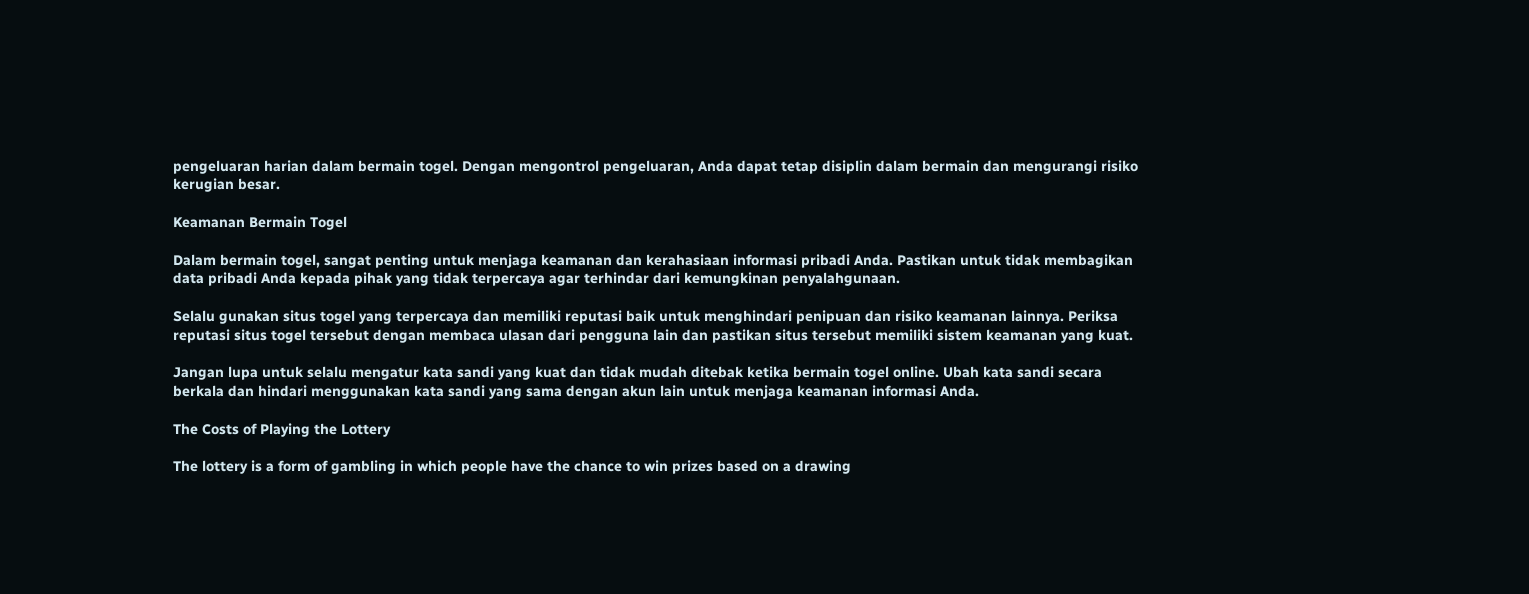pengeluaran harian dalam bermain togel. Dengan mengontrol pengeluaran, Anda dapat tetap disiplin dalam bermain dan mengurangi risiko kerugian besar.

Keamanan Bermain Togel

Dalam bermain togel, sangat penting untuk menjaga keamanan dan kerahasiaan informasi pribadi Anda. Pastikan untuk tidak membagikan data pribadi Anda kepada pihak yang tidak terpercaya agar terhindar dari kemungkinan penyalahgunaan.

Selalu gunakan situs togel yang terpercaya dan memiliki reputasi baik untuk menghindari penipuan dan risiko keamanan lainnya. Periksa reputasi situs togel tersebut dengan membaca ulasan dari pengguna lain dan pastikan situs tersebut memiliki sistem keamanan yang kuat.

Jangan lupa untuk selalu mengatur kata sandi yang kuat dan tidak mudah ditebak ketika bermain togel online. Ubah kata sandi secara berkala dan hindari menggunakan kata sandi yang sama dengan akun lain untuk menjaga keamanan informasi Anda.

The Costs of Playing the Lottery

The lottery is a form of gambling in which people have the chance to win prizes based on a drawing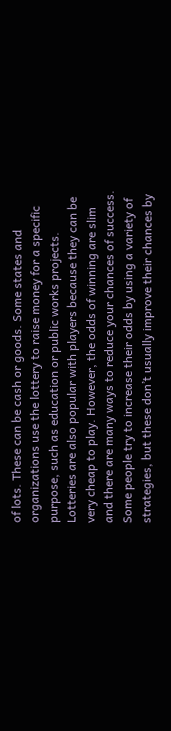of lots. These can be cash or goods. Some states and organizations use the lottery to raise money for a specific purpose, such as education or public works projects. Lotteries are also popular with players because they can be very cheap to play. However, the odds of winning are slim and there are many ways to reduce your chances of success. Some people try to increase their odds by using a variety of strategies, but these don’t usually improve their chances by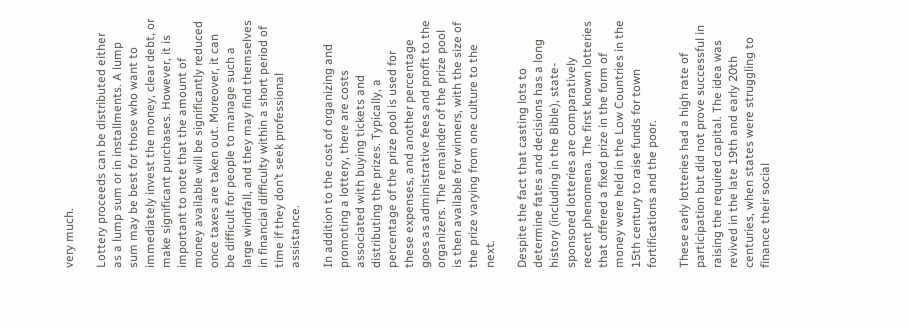very much.

Lottery proceeds can be distributed either as a lump sum or in installments. A lump sum may be best for those who want to immediately invest the money, clear debt, or make significant purchases. However, it is important to note that the amount of money available will be significantly reduced once taxes are taken out. Moreover, it can be difficult for people to manage such a large windfall, and they may find themselves in financial difficulty within a short period of time if they don’t seek professional assistance.

In addition to the cost of organizing and promoting a lottery, there are costs associated with buying tickets and distributing the prizes. Typically, a percentage of the prize pool is used for these expenses, and another percentage goes as administrative fees and profit to the organizers. The remainder of the prize pool is then available for winners, with the size of the prize varying from one culture to the next.

Despite the fact that casting lots to determine fates and decisions has a long history (including in the Bible), state-sponsored lotteries are comparatively recent phenomena. The first known lotteries that offered a fixed prize in the form of money were held in the Low Countries in the 15th century to raise funds for town fortifications and the poor.

These early lotteries had a high rate of participation but did not prove successful in raising the required capital. The idea was revived in the late 19th and early 20th centuries, when states were struggling to finance their social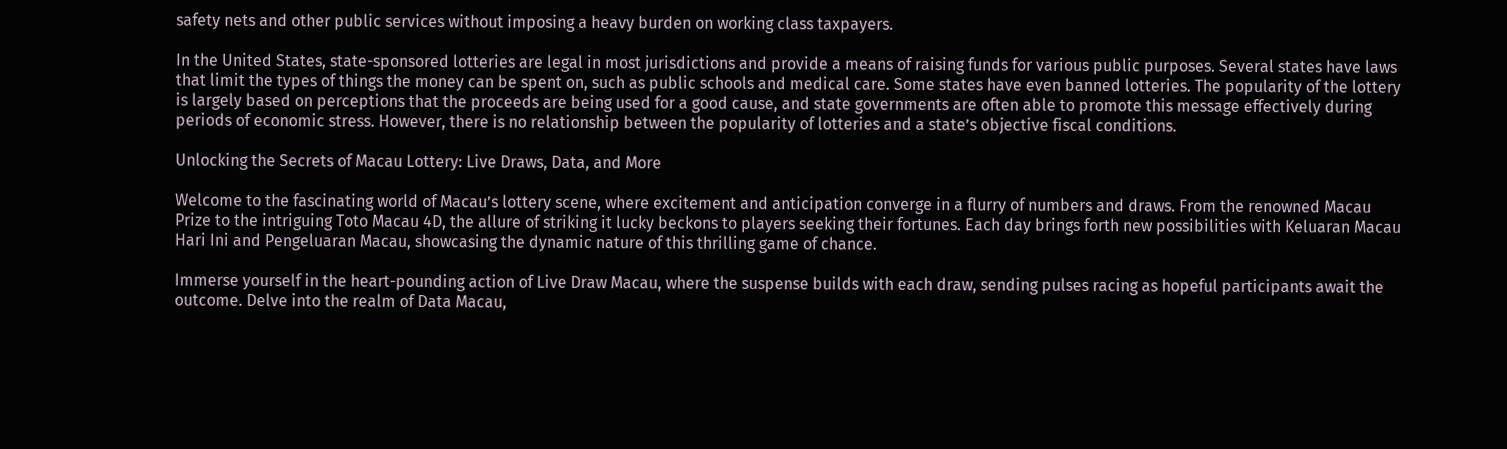safety nets and other public services without imposing a heavy burden on working class taxpayers.

In the United States, state-sponsored lotteries are legal in most jurisdictions and provide a means of raising funds for various public purposes. Several states have laws that limit the types of things the money can be spent on, such as public schools and medical care. Some states have even banned lotteries. The popularity of the lottery is largely based on perceptions that the proceeds are being used for a good cause, and state governments are often able to promote this message effectively during periods of economic stress. However, there is no relationship between the popularity of lotteries and a state’s objective fiscal conditions.

Unlocking the Secrets of Macau Lottery: Live Draws, Data, and More

Welcome to the fascinating world of Macau’s lottery scene, where excitement and anticipation converge in a flurry of numbers and draws. From the renowned Macau Prize to the intriguing Toto Macau 4D, the allure of striking it lucky beckons to players seeking their fortunes. Each day brings forth new possibilities with Keluaran Macau Hari Ini and Pengeluaran Macau, showcasing the dynamic nature of this thrilling game of chance.

Immerse yourself in the heart-pounding action of Live Draw Macau, where the suspense builds with each draw, sending pulses racing as hopeful participants await the outcome. Delve into the realm of Data Macau,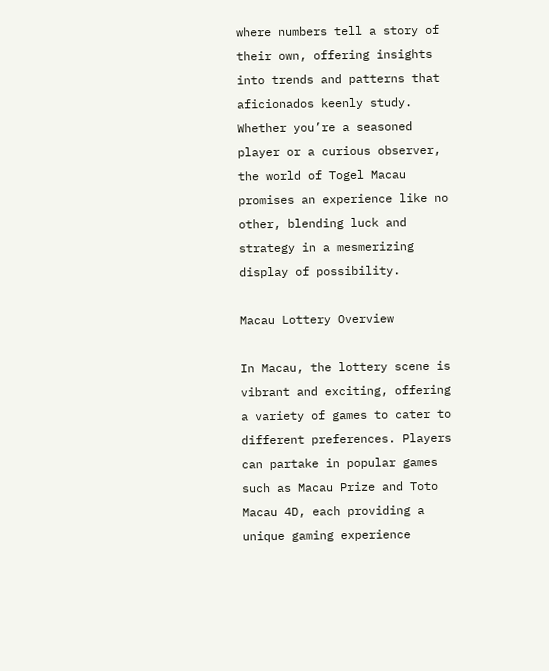where numbers tell a story of their own, offering insights into trends and patterns that aficionados keenly study. Whether you’re a seasoned player or a curious observer, the world of Togel Macau promises an experience like no other, blending luck and strategy in a mesmerizing display of possibility.

Macau Lottery Overview

In Macau, the lottery scene is vibrant and exciting, offering a variety of games to cater to different preferences. Players can partake in popular games such as Macau Prize and Toto Macau 4D, each providing a unique gaming experience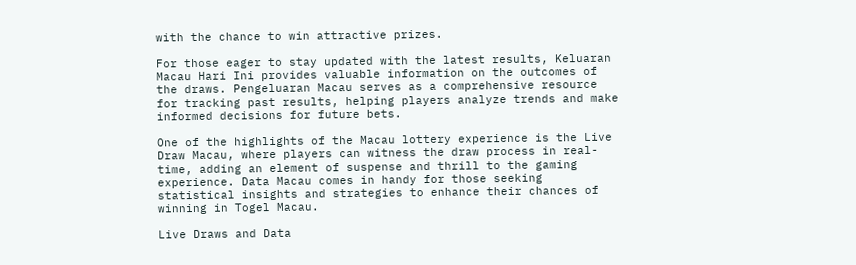with the chance to win attractive prizes.

For those eager to stay updated with the latest results, Keluaran Macau Hari Ini provides valuable information on the outcomes of the draws. Pengeluaran Macau serves as a comprehensive resource for tracking past results, helping players analyze trends and make informed decisions for future bets.

One of the highlights of the Macau lottery experience is the Live Draw Macau, where players can witness the draw process in real-time, adding an element of suspense and thrill to the gaming experience. Data Macau comes in handy for those seeking statistical insights and strategies to enhance their chances of winning in Togel Macau.

Live Draws and Data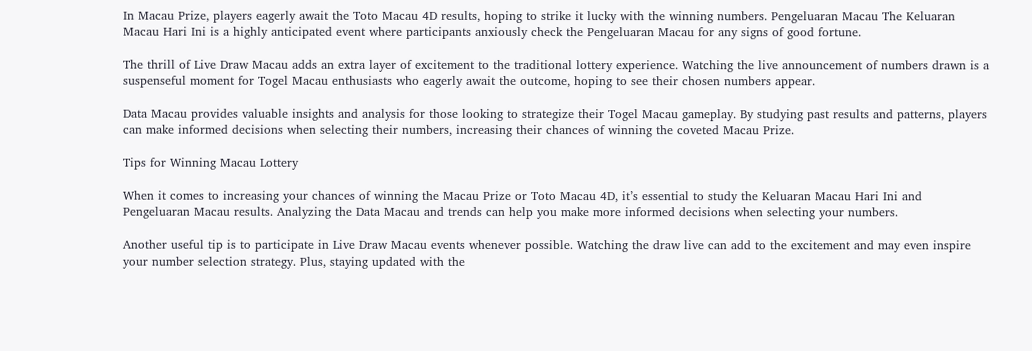In Macau Prize, players eagerly await the Toto Macau 4D results, hoping to strike it lucky with the winning numbers. Pengeluaran Macau The Keluaran Macau Hari Ini is a highly anticipated event where participants anxiously check the Pengeluaran Macau for any signs of good fortune.

The thrill of Live Draw Macau adds an extra layer of excitement to the traditional lottery experience. Watching the live announcement of numbers drawn is a suspenseful moment for Togel Macau enthusiasts who eagerly await the outcome, hoping to see their chosen numbers appear.

Data Macau provides valuable insights and analysis for those looking to strategize their Togel Macau gameplay. By studying past results and patterns, players can make informed decisions when selecting their numbers, increasing their chances of winning the coveted Macau Prize.

Tips for Winning Macau Lottery

When it comes to increasing your chances of winning the Macau Prize or Toto Macau 4D, it’s essential to study the Keluaran Macau Hari Ini and Pengeluaran Macau results. Analyzing the Data Macau and trends can help you make more informed decisions when selecting your numbers.

Another useful tip is to participate in Live Draw Macau events whenever possible. Watching the draw live can add to the excitement and may even inspire your number selection strategy. Plus, staying updated with the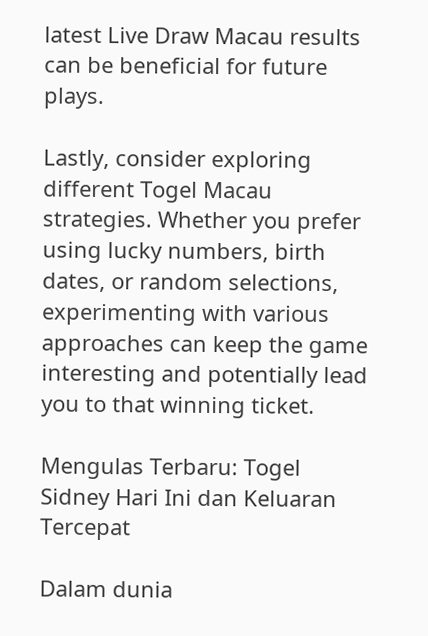latest Live Draw Macau results can be beneficial for future plays.

Lastly, consider exploring different Togel Macau strategies. Whether you prefer using lucky numbers, birth dates, or random selections, experimenting with various approaches can keep the game interesting and potentially lead you to that winning ticket.

Mengulas Terbaru: Togel Sidney Hari Ini dan Keluaran Tercepat

Dalam dunia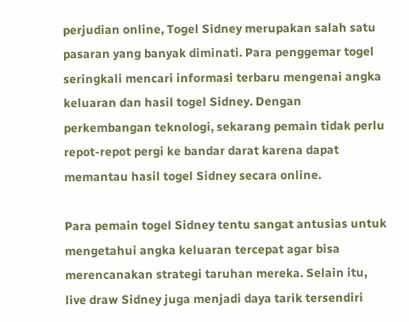perjudian online, Togel Sidney merupakan salah satu pasaran yang banyak diminati. Para penggemar togel seringkali mencari informasi terbaru mengenai angka keluaran dan hasil togel Sidney. Dengan perkembangan teknologi, sekarang pemain tidak perlu repot-repot pergi ke bandar darat karena dapat memantau hasil togel Sidney secara online.

Para pemain togel Sidney tentu sangat antusias untuk mengetahui angka keluaran tercepat agar bisa merencanakan strategi taruhan mereka. Selain itu, live draw Sidney juga menjadi daya tarik tersendiri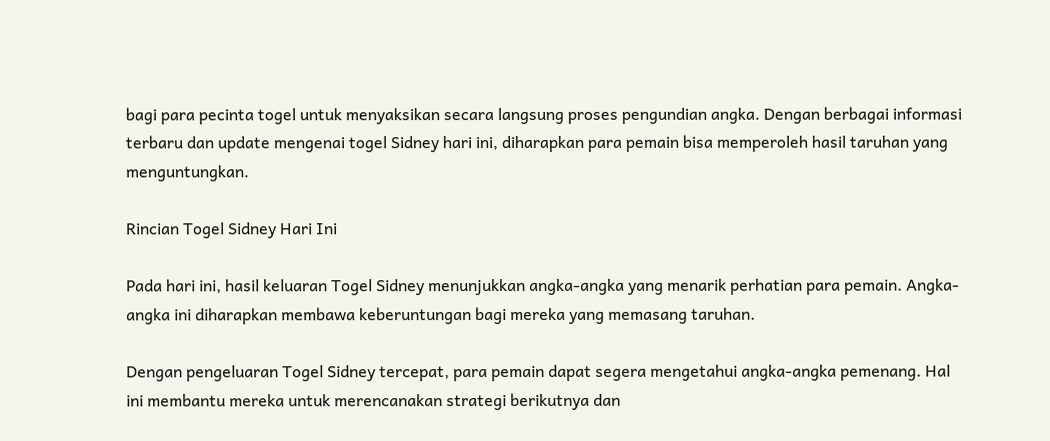bagi para pecinta togel untuk menyaksikan secara langsung proses pengundian angka. Dengan berbagai informasi terbaru dan update mengenai togel Sidney hari ini, diharapkan para pemain bisa memperoleh hasil taruhan yang menguntungkan.

Rincian Togel Sidney Hari Ini

Pada hari ini, hasil keluaran Togel Sidney menunjukkan angka-angka yang menarik perhatian para pemain. Angka-angka ini diharapkan membawa keberuntungan bagi mereka yang memasang taruhan.

Dengan pengeluaran Togel Sidney tercepat, para pemain dapat segera mengetahui angka-angka pemenang. Hal ini membantu mereka untuk merencanakan strategi berikutnya dan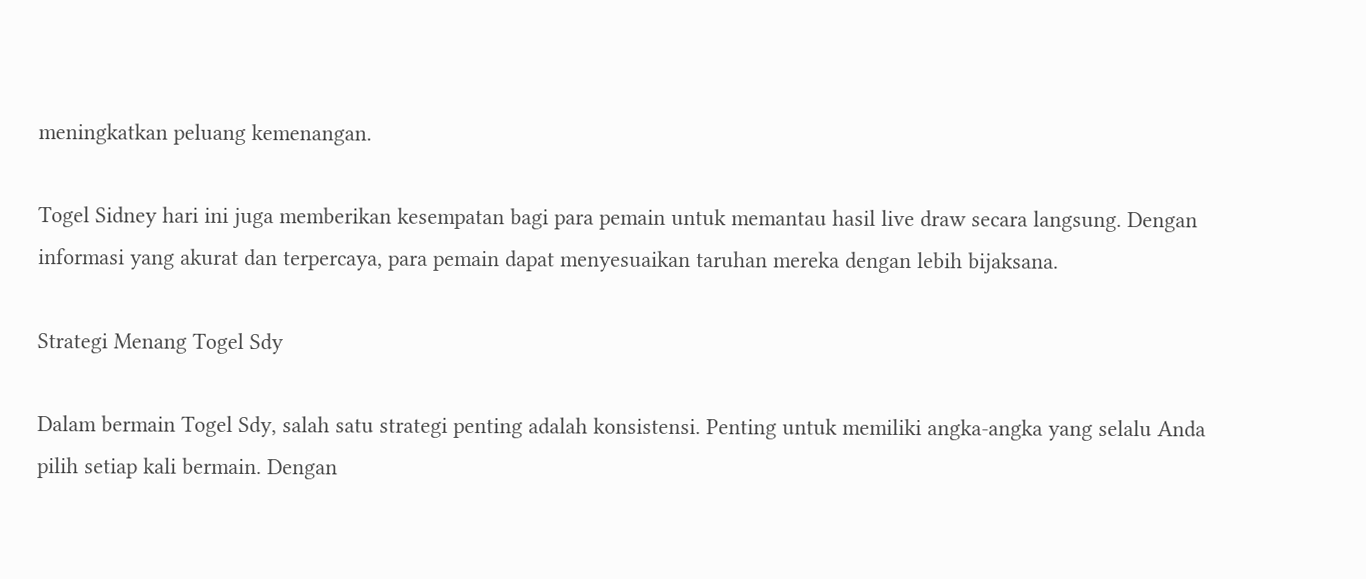meningkatkan peluang kemenangan.

Togel Sidney hari ini juga memberikan kesempatan bagi para pemain untuk memantau hasil live draw secara langsung. Dengan informasi yang akurat dan terpercaya, para pemain dapat menyesuaikan taruhan mereka dengan lebih bijaksana.

Strategi Menang Togel Sdy

Dalam bermain Togel Sdy, salah satu strategi penting adalah konsistensi. Penting untuk memiliki angka-angka yang selalu Anda pilih setiap kali bermain. Dengan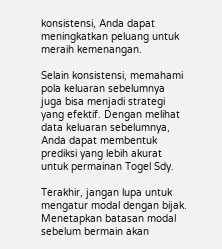konsistensi, Anda dapat meningkatkan peluang untuk meraih kemenangan.

Selain konsistensi, memahami pola keluaran sebelumnya juga bisa menjadi strategi yang efektif. Dengan melihat data keluaran sebelumnya, Anda dapat membentuk prediksi yang lebih akurat untuk permainan Togel Sdy.

Terakhir, jangan lupa untuk mengatur modal dengan bijak. Menetapkan batasan modal sebelum bermain akan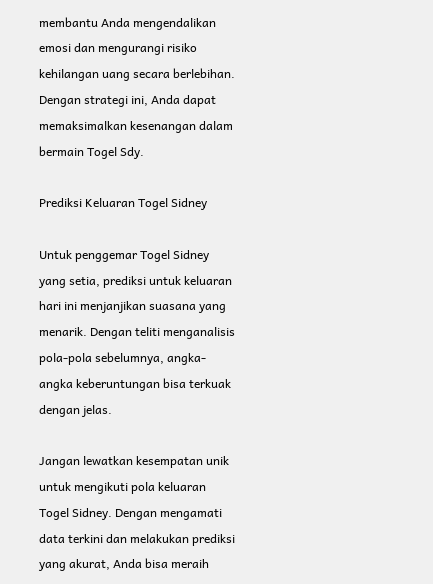membantu Anda mengendalikan emosi dan mengurangi risiko kehilangan uang secara berlebihan. Dengan strategi ini, Anda dapat memaksimalkan kesenangan dalam bermain Togel Sdy.

Prediksi Keluaran Togel Sidney

Untuk penggemar Togel Sidney yang setia, prediksi untuk keluaran hari ini menjanjikan suasana yang menarik. Dengan teliti menganalisis pola-pola sebelumnya, angka-angka keberuntungan bisa terkuak dengan jelas.

Jangan lewatkan kesempatan unik untuk mengikuti pola keluaran Togel Sidney. Dengan mengamati data terkini dan melakukan prediksi yang akurat, Anda bisa meraih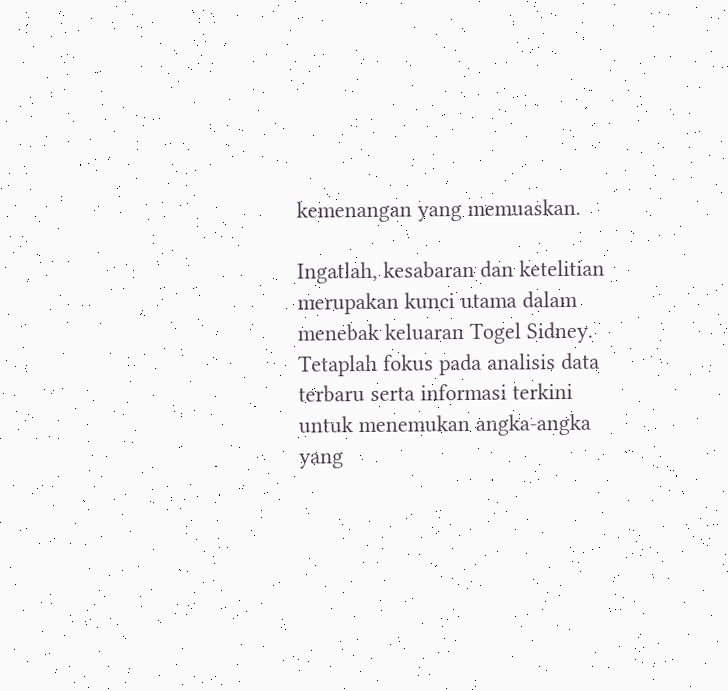kemenangan yang memuaskan.

Ingatlah, kesabaran dan ketelitian merupakan kunci utama dalam menebak keluaran Togel Sidney. Tetaplah fokus pada analisis data terbaru serta informasi terkini untuk menemukan angka-angka yang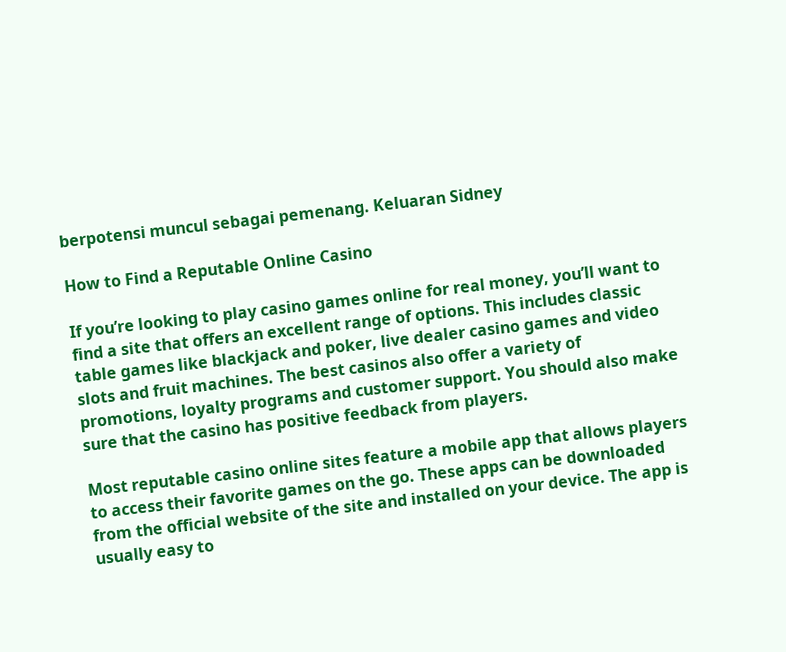berpotensi muncul sebagai pemenang. Keluaran Sidney

How to Find a Reputable Online Casino

If you’re looking to play casino games online for real money, you’ll want to find a site that offers an excellent range of options. This includes classic table games like blackjack and poker, live dealer casino games and video slots and fruit machines. The best casinos also offer a variety of promotions, loyalty programs and customer support. You should also make sure that the casino has positive feedback from players.

Most reputable casino online sites feature a mobile app that allows players to access their favorite games on the go. These apps can be downloaded from the official website of the site and installed on your device. The app is usually easy to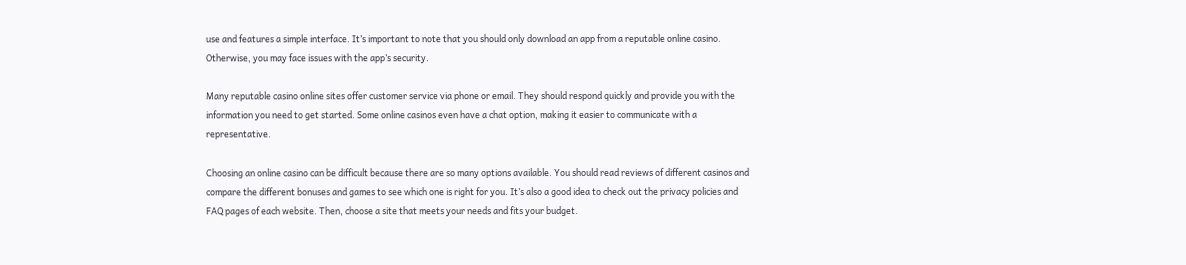use and features a simple interface. It’s important to note that you should only download an app from a reputable online casino. Otherwise, you may face issues with the app’s security.

Many reputable casino online sites offer customer service via phone or email. They should respond quickly and provide you with the information you need to get started. Some online casinos even have a chat option, making it easier to communicate with a representative.

Choosing an online casino can be difficult because there are so many options available. You should read reviews of different casinos and compare the different bonuses and games to see which one is right for you. It’s also a good idea to check out the privacy policies and FAQ pages of each website. Then, choose a site that meets your needs and fits your budget.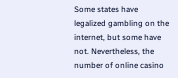Some states have legalized gambling on the internet, but some have not. Nevertheless, the number of online casino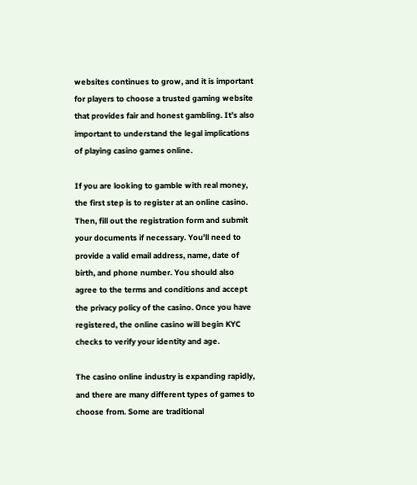websites continues to grow, and it is important for players to choose a trusted gaming website that provides fair and honest gambling. It’s also important to understand the legal implications of playing casino games online.

If you are looking to gamble with real money, the first step is to register at an online casino. Then, fill out the registration form and submit your documents if necessary. You’ll need to provide a valid email address, name, date of birth, and phone number. You should also agree to the terms and conditions and accept the privacy policy of the casino. Once you have registered, the online casino will begin KYC checks to verify your identity and age.

The casino online industry is expanding rapidly, and there are many different types of games to choose from. Some are traditional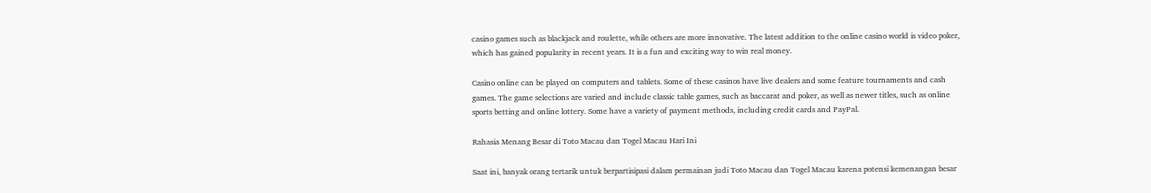casino games such as blackjack and roulette, while others are more innovative. The latest addition to the online casino world is video poker, which has gained popularity in recent years. It is a fun and exciting way to win real money.

Casino online can be played on computers and tablets. Some of these casinos have live dealers and some feature tournaments and cash games. The game selections are varied and include classic table games, such as baccarat and poker, as well as newer titles, such as online sports betting and online lottery. Some have a variety of payment methods, including credit cards and PayPal.

Rahasia Menang Besar di Toto Macau dan Togel Macau Hari Ini

Saat ini, banyak orang tertarik untuk berpartisipasi dalam permainan judi Toto Macau dan Togel Macau karena potensi kemenangan besar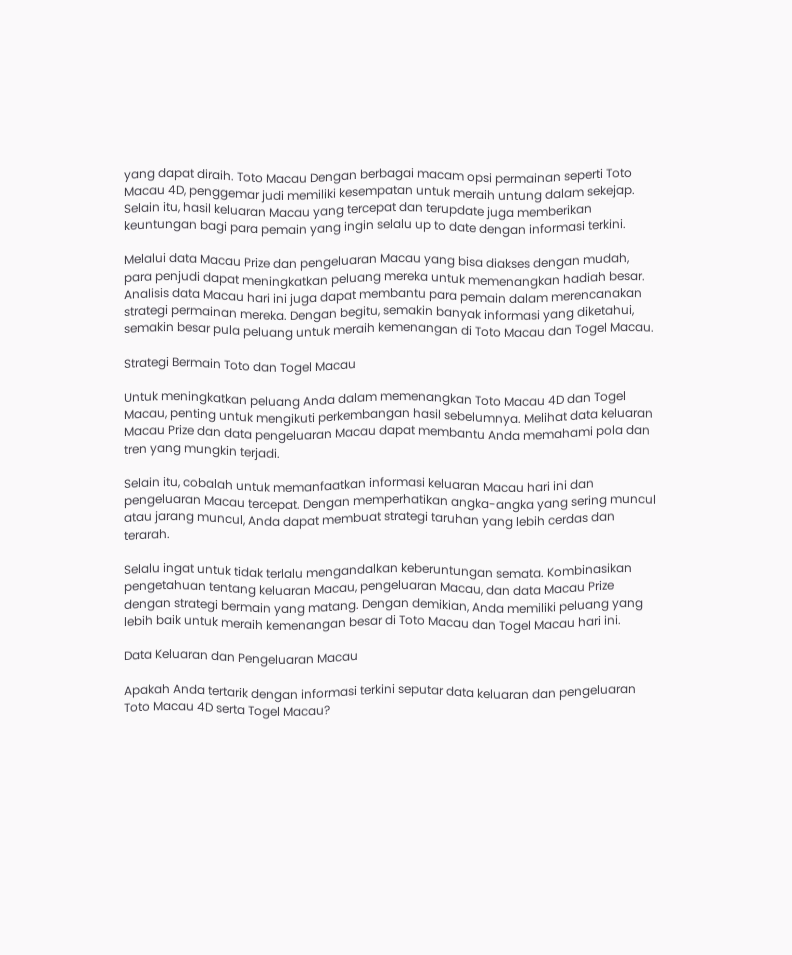yang dapat diraih. Toto Macau Dengan berbagai macam opsi permainan seperti Toto Macau 4D, penggemar judi memiliki kesempatan untuk meraih untung dalam sekejap. Selain itu, hasil keluaran Macau yang tercepat dan terupdate juga memberikan keuntungan bagi para pemain yang ingin selalu up to date dengan informasi terkini.

Melalui data Macau Prize dan pengeluaran Macau yang bisa diakses dengan mudah, para penjudi dapat meningkatkan peluang mereka untuk memenangkan hadiah besar. Analisis data Macau hari ini juga dapat membantu para pemain dalam merencanakan strategi permainan mereka. Dengan begitu, semakin banyak informasi yang diketahui, semakin besar pula peluang untuk meraih kemenangan di Toto Macau dan Togel Macau.

Strategi Bermain Toto dan Togel Macau

Untuk meningkatkan peluang Anda dalam memenangkan Toto Macau 4D dan Togel Macau, penting untuk mengikuti perkembangan hasil sebelumnya. Melihat data keluaran Macau Prize dan data pengeluaran Macau dapat membantu Anda memahami pola dan tren yang mungkin terjadi.

Selain itu, cobalah untuk memanfaatkan informasi keluaran Macau hari ini dan pengeluaran Macau tercepat. Dengan memperhatikan angka-angka yang sering muncul atau jarang muncul, Anda dapat membuat strategi taruhan yang lebih cerdas dan terarah.

Selalu ingat untuk tidak terlalu mengandalkan keberuntungan semata. Kombinasikan pengetahuan tentang keluaran Macau, pengeluaran Macau, dan data Macau Prize dengan strategi bermain yang matang. Dengan demikian, Anda memiliki peluang yang lebih baik untuk meraih kemenangan besar di Toto Macau dan Togel Macau hari ini.

Data Keluaran dan Pengeluaran Macau

Apakah Anda tertarik dengan informasi terkini seputar data keluaran dan pengeluaran Toto Macau 4D serta Togel Macau?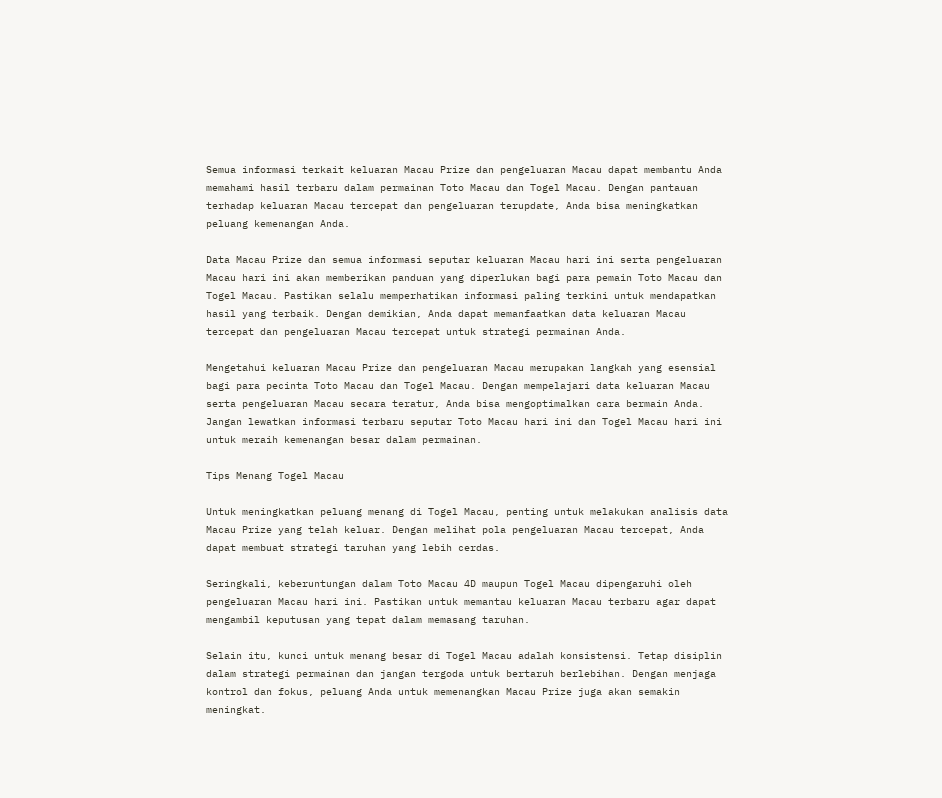Semua informasi terkait keluaran Macau Prize dan pengeluaran Macau dapat membantu Anda memahami hasil terbaru dalam permainan Toto Macau dan Togel Macau. Dengan pantauan terhadap keluaran Macau tercepat dan pengeluaran terupdate, Anda bisa meningkatkan peluang kemenangan Anda.

Data Macau Prize dan semua informasi seputar keluaran Macau hari ini serta pengeluaran Macau hari ini akan memberikan panduan yang diperlukan bagi para pemain Toto Macau dan Togel Macau. Pastikan selalu memperhatikan informasi paling terkini untuk mendapatkan hasil yang terbaik. Dengan demikian, Anda dapat memanfaatkan data keluaran Macau tercepat dan pengeluaran Macau tercepat untuk strategi permainan Anda.

Mengetahui keluaran Macau Prize dan pengeluaran Macau merupakan langkah yang esensial bagi para pecinta Toto Macau dan Togel Macau. Dengan mempelajari data keluaran Macau serta pengeluaran Macau secara teratur, Anda bisa mengoptimalkan cara bermain Anda. Jangan lewatkan informasi terbaru seputar Toto Macau hari ini dan Togel Macau hari ini untuk meraih kemenangan besar dalam permainan.

Tips Menang Togel Macau

Untuk meningkatkan peluang menang di Togel Macau, penting untuk melakukan analisis data Macau Prize yang telah keluar. Dengan melihat pola pengeluaran Macau tercepat, Anda dapat membuat strategi taruhan yang lebih cerdas.

Seringkali, keberuntungan dalam Toto Macau 4D maupun Togel Macau dipengaruhi oleh pengeluaran Macau hari ini. Pastikan untuk memantau keluaran Macau terbaru agar dapat mengambil keputusan yang tepat dalam memasang taruhan.

Selain itu, kunci untuk menang besar di Togel Macau adalah konsistensi. Tetap disiplin dalam strategi permainan dan jangan tergoda untuk bertaruh berlebihan. Dengan menjaga kontrol dan fokus, peluang Anda untuk memenangkan Macau Prize juga akan semakin meningkat.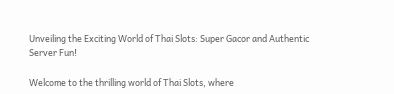Unveiling the Exciting World of Thai Slots: Super Gacor and Authentic Server Fun!

Welcome to the thrilling world of Thai Slots, where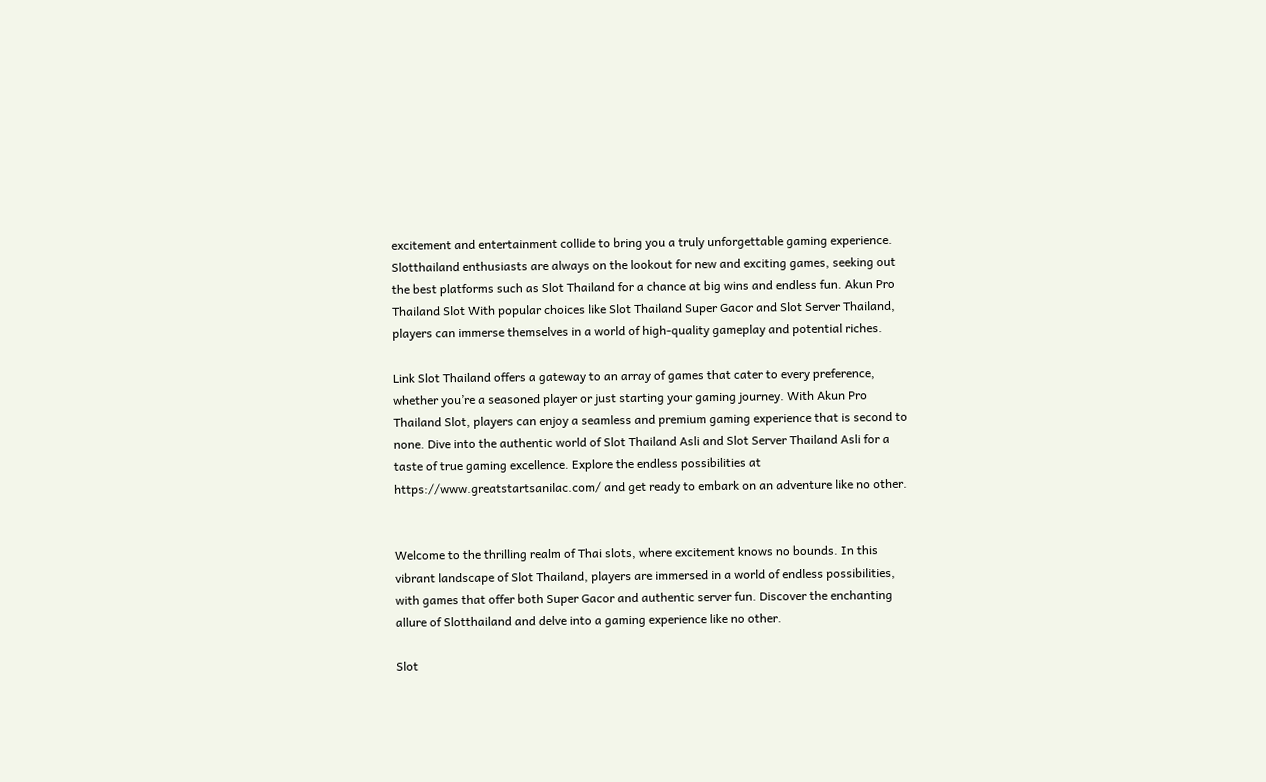excitement and entertainment collide to bring you a truly unforgettable gaming experience. Slotthailand enthusiasts are always on the lookout for new and exciting games, seeking out the best platforms such as Slot Thailand for a chance at big wins and endless fun. Akun Pro Thailand Slot With popular choices like Slot Thailand Super Gacor and Slot Server Thailand, players can immerse themselves in a world of high-quality gameplay and potential riches.

Link Slot Thailand offers a gateway to an array of games that cater to every preference, whether you’re a seasoned player or just starting your gaming journey. With Akun Pro Thailand Slot, players can enjoy a seamless and premium gaming experience that is second to none. Dive into the authentic world of Slot Thailand Asli and Slot Server Thailand Asli for a taste of true gaming excellence. Explore the endless possibilities at https://www.greatstartsanilac.com/ and get ready to embark on an adventure like no other.


Welcome to the thrilling realm of Thai slots, where excitement knows no bounds. In this vibrant landscape of Slot Thailand, players are immersed in a world of endless possibilities, with games that offer both Super Gacor and authentic server fun. Discover the enchanting allure of Slotthailand and delve into a gaming experience like no other.

Slot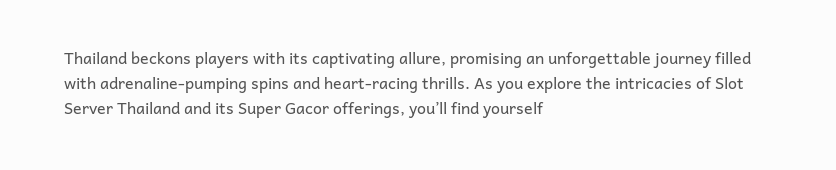Thailand beckons players with its captivating allure, promising an unforgettable journey filled with adrenaline-pumping spins and heart-racing thrills. As you explore the intricacies of Slot Server Thailand and its Super Gacor offerings, you’ll find yourself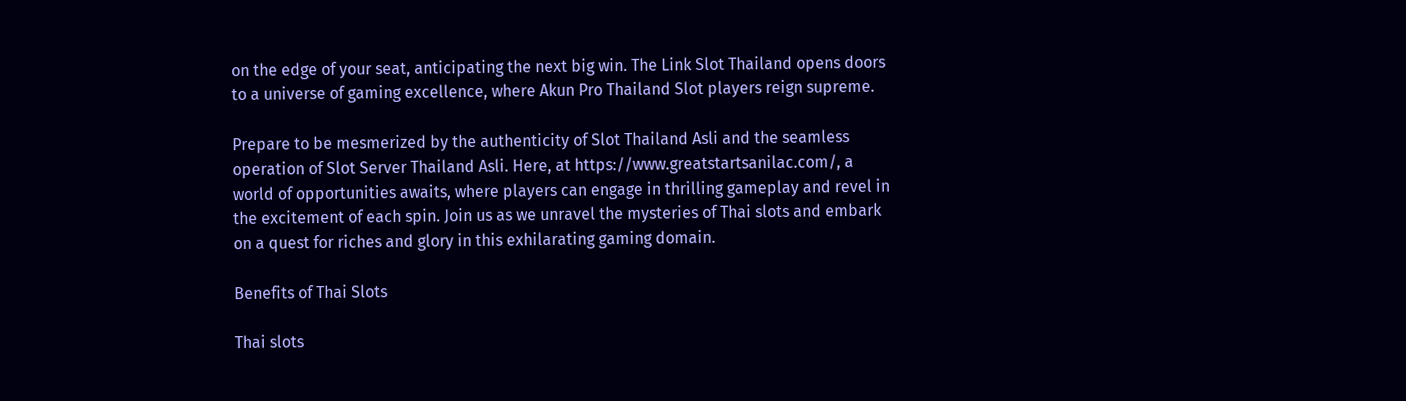on the edge of your seat, anticipating the next big win. The Link Slot Thailand opens doors to a universe of gaming excellence, where Akun Pro Thailand Slot players reign supreme.

Prepare to be mesmerized by the authenticity of Slot Thailand Asli and the seamless operation of Slot Server Thailand Asli. Here, at https://www.greatstartsanilac.com/, a world of opportunities awaits, where players can engage in thrilling gameplay and revel in the excitement of each spin. Join us as we unravel the mysteries of Thai slots and embark on a quest for riches and glory in this exhilarating gaming domain.

Benefits of Thai Slots

Thai slots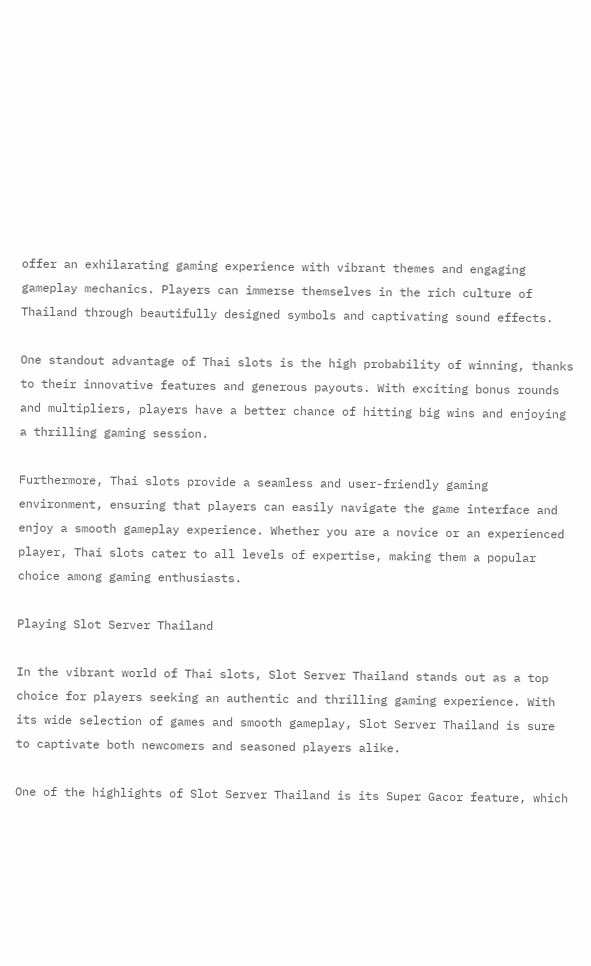offer an exhilarating gaming experience with vibrant themes and engaging gameplay mechanics. Players can immerse themselves in the rich culture of Thailand through beautifully designed symbols and captivating sound effects.

One standout advantage of Thai slots is the high probability of winning, thanks to their innovative features and generous payouts. With exciting bonus rounds and multipliers, players have a better chance of hitting big wins and enjoying a thrilling gaming session.

Furthermore, Thai slots provide a seamless and user-friendly gaming environment, ensuring that players can easily navigate the game interface and enjoy a smooth gameplay experience. Whether you are a novice or an experienced player, Thai slots cater to all levels of expertise, making them a popular choice among gaming enthusiasts.

Playing Slot Server Thailand

In the vibrant world of Thai slots, Slot Server Thailand stands out as a top choice for players seeking an authentic and thrilling gaming experience. With its wide selection of games and smooth gameplay, Slot Server Thailand is sure to captivate both newcomers and seasoned players alike.

One of the highlights of Slot Server Thailand is its Super Gacor feature, which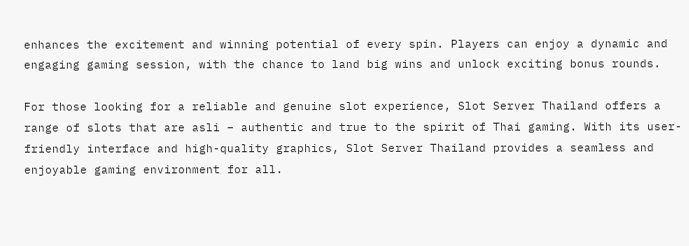enhances the excitement and winning potential of every spin. Players can enjoy a dynamic and engaging gaming session, with the chance to land big wins and unlock exciting bonus rounds.

For those looking for a reliable and genuine slot experience, Slot Server Thailand offers a range of slots that are asli – authentic and true to the spirit of Thai gaming. With its user-friendly interface and high-quality graphics, Slot Server Thailand provides a seamless and enjoyable gaming environment for all.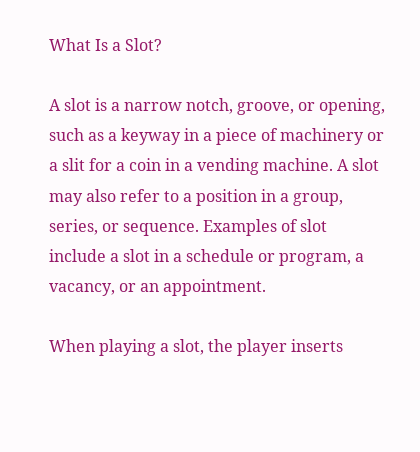What Is a Slot?

A slot is a narrow notch, groove, or opening, such as a keyway in a piece of machinery or a slit for a coin in a vending machine. A slot may also refer to a position in a group, series, or sequence. Examples of slot include a slot in a schedule or program, a vacancy, or an appointment.

When playing a slot, the player inserts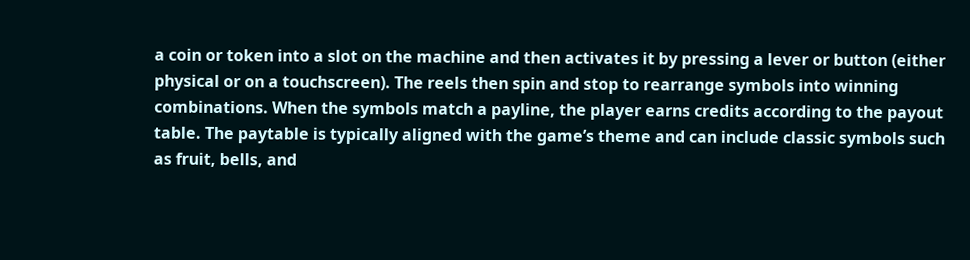a coin or token into a slot on the machine and then activates it by pressing a lever or button (either physical or on a touchscreen). The reels then spin and stop to rearrange symbols into winning combinations. When the symbols match a payline, the player earns credits according to the payout table. The paytable is typically aligned with the game’s theme and can include classic symbols such as fruit, bells, and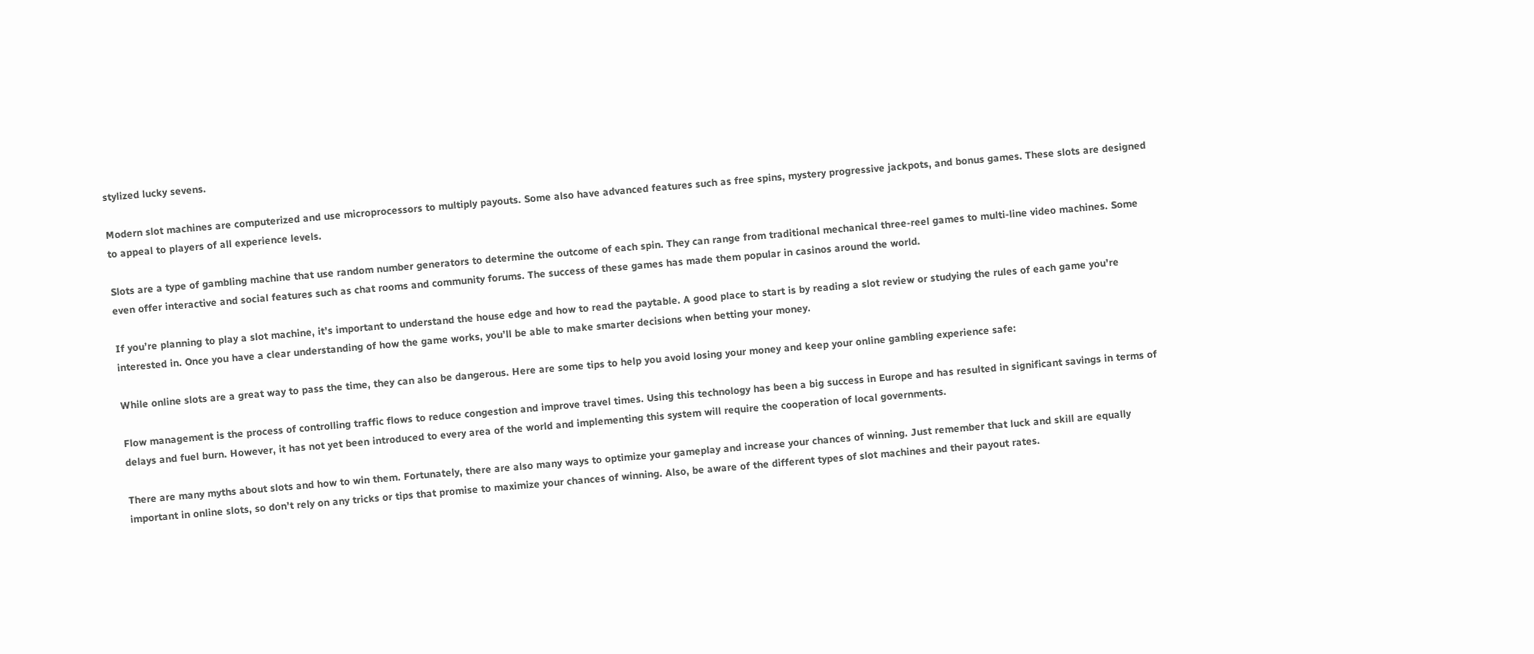stylized lucky sevens.

Modern slot machines are computerized and use microprocessors to multiply payouts. Some also have advanced features such as free spins, mystery progressive jackpots, and bonus games. These slots are designed to appeal to players of all experience levels.

Slots are a type of gambling machine that use random number generators to determine the outcome of each spin. They can range from traditional mechanical three-reel games to multi-line video machines. Some even offer interactive and social features such as chat rooms and community forums. The success of these games has made them popular in casinos around the world.

If you’re planning to play a slot machine, it’s important to understand the house edge and how to read the paytable. A good place to start is by reading a slot review or studying the rules of each game you’re interested in. Once you have a clear understanding of how the game works, you’ll be able to make smarter decisions when betting your money.

While online slots are a great way to pass the time, they can also be dangerous. Here are some tips to help you avoid losing your money and keep your online gambling experience safe:

Flow management is the process of controlling traffic flows to reduce congestion and improve travel times. Using this technology has been a big success in Europe and has resulted in significant savings in terms of delays and fuel burn. However, it has not yet been introduced to every area of the world and implementing this system will require the cooperation of local governments.

There are many myths about slots and how to win them. Fortunately, there are also many ways to optimize your gameplay and increase your chances of winning. Just remember that luck and skill are equally important in online slots, so don’t rely on any tricks or tips that promise to maximize your chances of winning. Also, be aware of the different types of slot machines and their payout rates.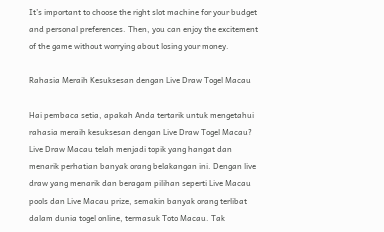It’s important to choose the right slot machine for your budget and personal preferences. Then, you can enjoy the excitement of the game without worrying about losing your money.

Rahasia Meraih Kesuksesan dengan Live Draw Togel Macau

Hai pembaca setia, apakah Anda tertarik untuk mengetahui rahasia meraih kesuksesan dengan Live Draw Togel Macau? Live Draw Macau telah menjadi topik yang hangat dan menarik perhatian banyak orang belakangan ini. Dengan live draw yang menarik dan beragam pilihan seperti Live Macau pools dan Live Macau prize, semakin banyak orang terlibat dalam dunia togel online, termasuk Toto Macau. Tak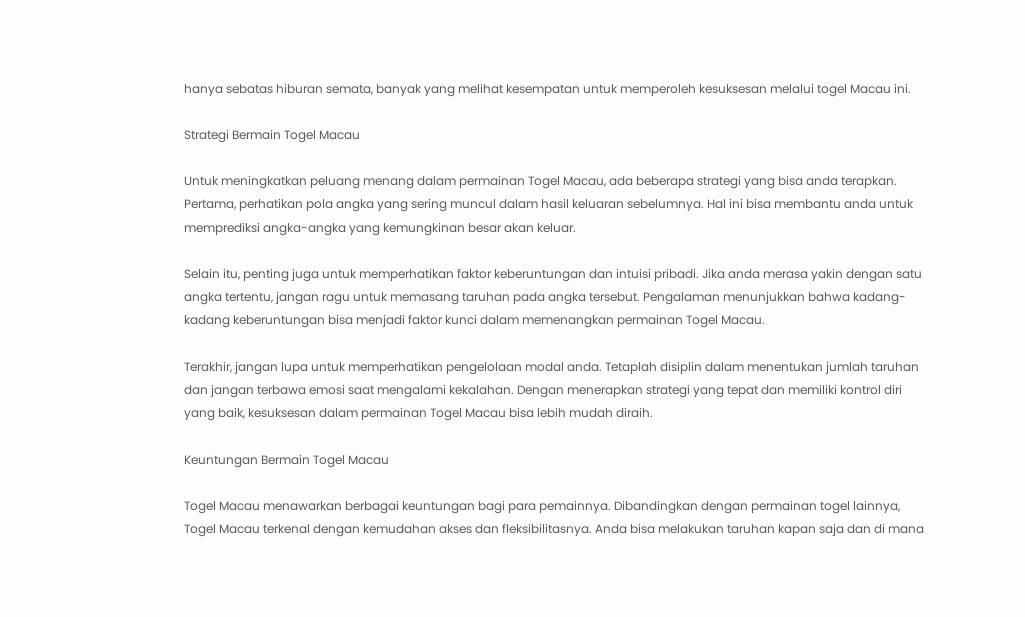hanya sebatas hiburan semata, banyak yang melihat kesempatan untuk memperoleh kesuksesan melalui togel Macau ini.

Strategi Bermain Togel Macau

Untuk meningkatkan peluang menang dalam permainan Togel Macau, ada beberapa strategi yang bisa anda terapkan. Pertama, perhatikan pola angka yang sering muncul dalam hasil keluaran sebelumnya. Hal ini bisa membantu anda untuk memprediksi angka-angka yang kemungkinan besar akan keluar.

Selain itu, penting juga untuk memperhatikan faktor keberuntungan dan intuisi pribadi. Jika anda merasa yakin dengan satu angka tertentu, jangan ragu untuk memasang taruhan pada angka tersebut. Pengalaman menunjukkan bahwa kadang-kadang keberuntungan bisa menjadi faktor kunci dalam memenangkan permainan Togel Macau.

Terakhir, jangan lupa untuk memperhatikan pengelolaan modal anda. Tetaplah disiplin dalam menentukan jumlah taruhan dan jangan terbawa emosi saat mengalami kekalahan. Dengan menerapkan strategi yang tepat dan memiliki kontrol diri yang baik, kesuksesan dalam permainan Togel Macau bisa lebih mudah diraih.

Keuntungan Bermain Togel Macau

Togel Macau menawarkan berbagai keuntungan bagi para pemainnya. Dibandingkan dengan permainan togel lainnya, Togel Macau terkenal dengan kemudahan akses dan fleksibilitasnya. Anda bisa melakukan taruhan kapan saja dan di mana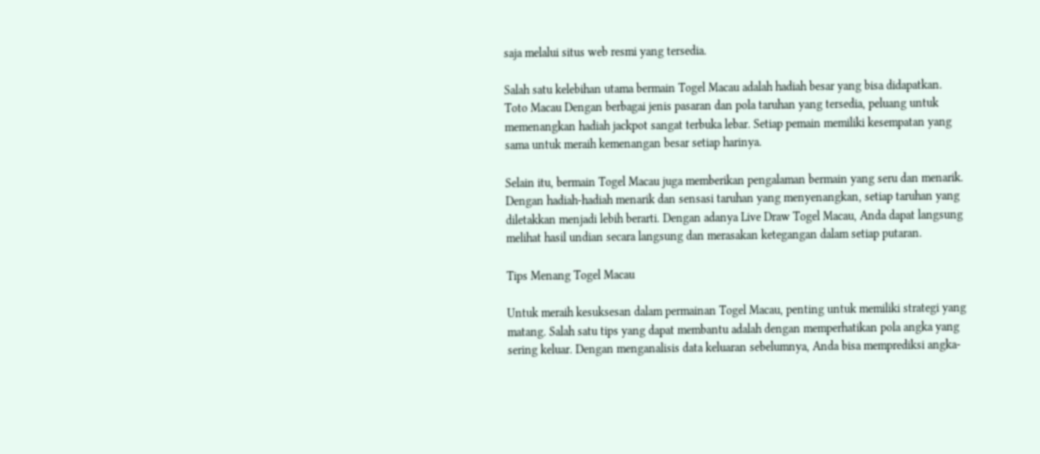saja melalui situs web resmi yang tersedia.

Salah satu kelebihan utama bermain Togel Macau adalah hadiah besar yang bisa didapatkan. Toto Macau Dengan berbagai jenis pasaran dan pola taruhan yang tersedia, peluang untuk memenangkan hadiah jackpot sangat terbuka lebar. Setiap pemain memiliki kesempatan yang sama untuk meraih kemenangan besar setiap harinya.

Selain itu, bermain Togel Macau juga memberikan pengalaman bermain yang seru dan menarik. Dengan hadiah-hadiah menarik dan sensasi taruhan yang menyenangkan, setiap taruhan yang diletakkan menjadi lebih berarti. Dengan adanya Live Draw Togel Macau, Anda dapat langsung melihat hasil undian secara langsung dan merasakan ketegangan dalam setiap putaran.

Tips Menang Togel Macau

Untuk meraih kesuksesan dalam permainan Togel Macau, penting untuk memiliki strategi yang matang. Salah satu tips yang dapat membantu adalah dengan memperhatikan pola angka yang sering keluar. Dengan menganalisis data keluaran sebelumnya, Anda bisa memprediksi angka-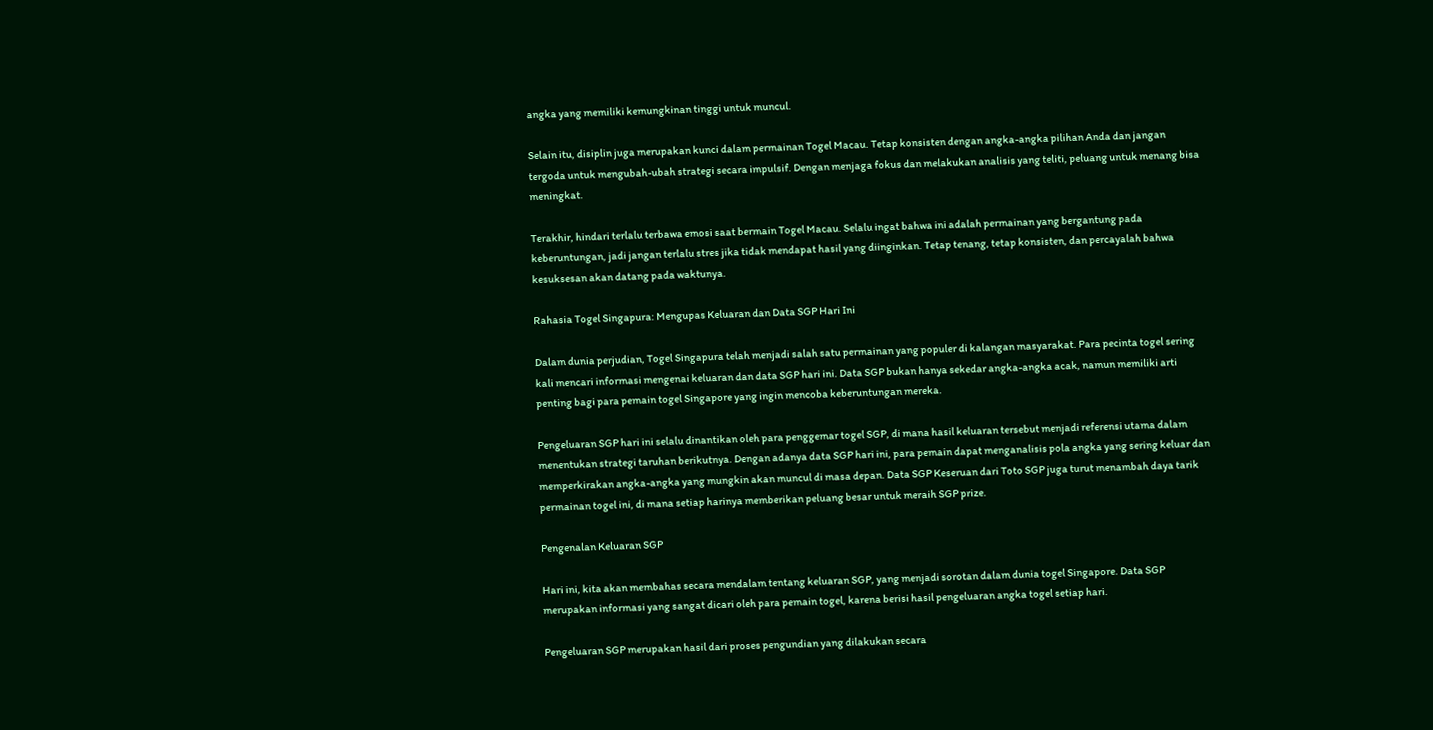angka yang memiliki kemungkinan tinggi untuk muncul.

Selain itu, disiplin juga merupakan kunci dalam permainan Togel Macau. Tetap konsisten dengan angka-angka pilihan Anda dan jangan tergoda untuk mengubah-ubah strategi secara impulsif. Dengan menjaga fokus dan melakukan analisis yang teliti, peluang untuk menang bisa meningkat.

Terakhir, hindari terlalu terbawa emosi saat bermain Togel Macau. Selalu ingat bahwa ini adalah permainan yang bergantung pada keberuntungan, jadi jangan terlalu stres jika tidak mendapat hasil yang diinginkan. Tetap tenang, tetap konsisten, dan percayalah bahwa kesuksesan akan datang pada waktunya.

Rahasia Togel Singapura: Mengupas Keluaran dan Data SGP Hari Ini

Dalam dunia perjudian, Togel Singapura telah menjadi salah satu permainan yang populer di kalangan masyarakat. Para pecinta togel sering kali mencari informasi mengenai keluaran dan data SGP hari ini. Data SGP bukan hanya sekedar angka-angka acak, namun memiliki arti penting bagi para pemain togel Singapore yang ingin mencoba keberuntungan mereka.

Pengeluaran SGP hari ini selalu dinantikan oleh para penggemar togel SGP, di mana hasil keluaran tersebut menjadi referensi utama dalam menentukan strategi taruhan berikutnya. Dengan adanya data SGP hari ini, para pemain dapat menganalisis pola angka yang sering keluar dan memperkirakan angka-angka yang mungkin akan muncul di masa depan. Data SGP Keseruan dari Toto SGP juga turut menambah daya tarik permainan togel ini, di mana setiap harinya memberikan peluang besar untuk meraih SGP prize.

Pengenalan Keluaran SGP

Hari ini, kita akan membahas secara mendalam tentang keluaran SGP, yang menjadi sorotan dalam dunia togel Singapore. Data SGP merupakan informasi yang sangat dicari oleh para pemain togel, karena berisi hasil pengeluaran angka togel setiap hari.

Pengeluaran SGP merupakan hasil dari proses pengundian yang dilakukan secara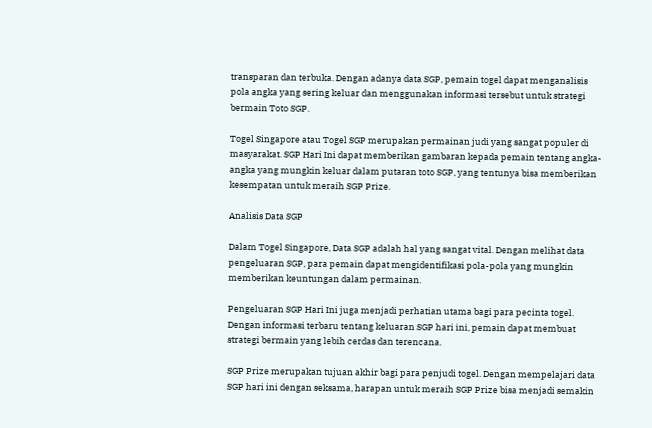transparan dan terbuka. Dengan adanya data SGP, pemain togel dapat menganalisis pola angka yang sering keluar dan menggunakan informasi tersebut untuk strategi bermain Toto SGP.

Togel Singapore atau Togel SGP merupakan permainan judi yang sangat populer di masyarakat. SGP Hari Ini dapat memberikan gambaran kepada pemain tentang angka-angka yang mungkin keluar dalam putaran toto SGP, yang tentunya bisa memberikan kesempatan untuk meraih SGP Prize.

Analisis Data SGP

Dalam Togel Singapore, Data SGP adalah hal yang sangat vital. Dengan melihat data pengeluaran SGP, para pemain dapat mengidentifikasi pola-pola yang mungkin memberikan keuntungan dalam permainan.

Pengeluaran SGP Hari Ini juga menjadi perhatian utama bagi para pecinta togel. Dengan informasi terbaru tentang keluaran SGP hari ini, pemain dapat membuat strategi bermain yang lebih cerdas dan terencana.

SGP Prize merupakan tujuan akhir bagi para penjudi togel. Dengan mempelajari data SGP hari ini dengan seksama, harapan untuk meraih SGP Prize bisa menjadi semakin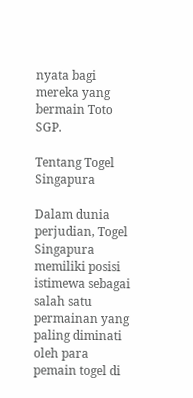nyata bagi mereka yang bermain Toto SGP.

Tentang Togel Singapura

Dalam dunia perjudian, Togel Singapura memiliki posisi istimewa sebagai salah satu permainan yang paling diminati oleh para pemain togel di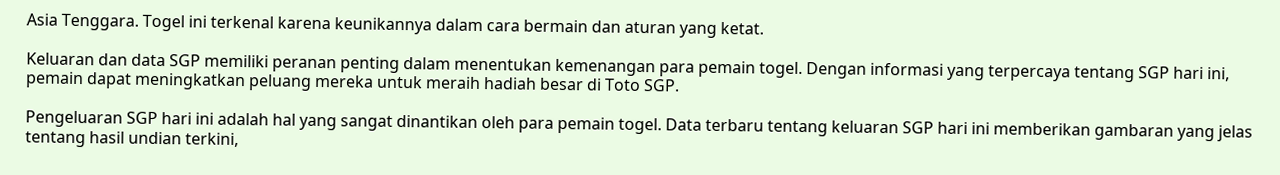Asia Tenggara. Togel ini terkenal karena keunikannya dalam cara bermain dan aturan yang ketat.

Keluaran dan data SGP memiliki peranan penting dalam menentukan kemenangan para pemain togel. Dengan informasi yang terpercaya tentang SGP hari ini, pemain dapat meningkatkan peluang mereka untuk meraih hadiah besar di Toto SGP.

Pengeluaran SGP hari ini adalah hal yang sangat dinantikan oleh para pemain togel. Data terbaru tentang keluaran SGP hari ini memberikan gambaran yang jelas tentang hasil undian terkini,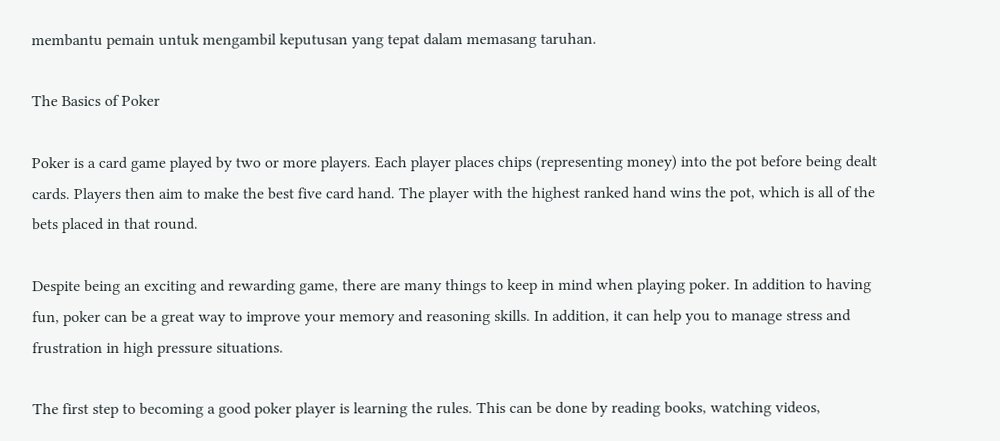membantu pemain untuk mengambil keputusan yang tepat dalam memasang taruhan.

The Basics of Poker

Poker is a card game played by two or more players. Each player places chips (representing money) into the pot before being dealt cards. Players then aim to make the best five card hand. The player with the highest ranked hand wins the pot, which is all of the bets placed in that round.

Despite being an exciting and rewarding game, there are many things to keep in mind when playing poker. In addition to having fun, poker can be a great way to improve your memory and reasoning skills. In addition, it can help you to manage stress and frustration in high pressure situations.

The first step to becoming a good poker player is learning the rules. This can be done by reading books, watching videos,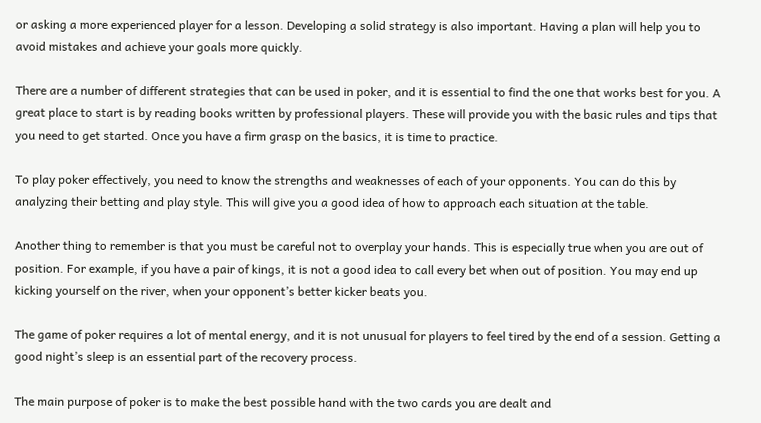or asking a more experienced player for a lesson. Developing a solid strategy is also important. Having a plan will help you to avoid mistakes and achieve your goals more quickly.

There are a number of different strategies that can be used in poker, and it is essential to find the one that works best for you. A great place to start is by reading books written by professional players. These will provide you with the basic rules and tips that you need to get started. Once you have a firm grasp on the basics, it is time to practice.

To play poker effectively, you need to know the strengths and weaknesses of each of your opponents. You can do this by analyzing their betting and play style. This will give you a good idea of how to approach each situation at the table.

Another thing to remember is that you must be careful not to overplay your hands. This is especially true when you are out of position. For example, if you have a pair of kings, it is not a good idea to call every bet when out of position. You may end up kicking yourself on the river, when your opponent’s better kicker beats you.

The game of poker requires a lot of mental energy, and it is not unusual for players to feel tired by the end of a session. Getting a good night’s sleep is an essential part of the recovery process.

The main purpose of poker is to make the best possible hand with the two cards you are dealt and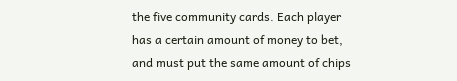the five community cards. Each player has a certain amount of money to bet, and must put the same amount of chips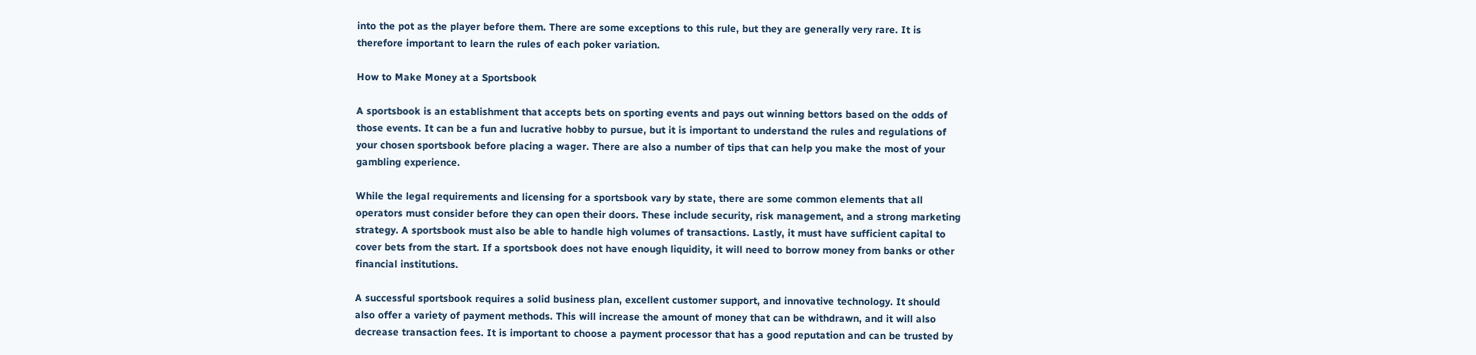into the pot as the player before them. There are some exceptions to this rule, but they are generally very rare. It is therefore important to learn the rules of each poker variation.

How to Make Money at a Sportsbook

A sportsbook is an establishment that accepts bets on sporting events and pays out winning bettors based on the odds of those events. It can be a fun and lucrative hobby to pursue, but it is important to understand the rules and regulations of your chosen sportsbook before placing a wager. There are also a number of tips that can help you make the most of your gambling experience.

While the legal requirements and licensing for a sportsbook vary by state, there are some common elements that all operators must consider before they can open their doors. These include security, risk management, and a strong marketing strategy. A sportsbook must also be able to handle high volumes of transactions. Lastly, it must have sufficient capital to cover bets from the start. If a sportsbook does not have enough liquidity, it will need to borrow money from banks or other financial institutions.

A successful sportsbook requires a solid business plan, excellent customer support, and innovative technology. It should also offer a variety of payment methods. This will increase the amount of money that can be withdrawn, and it will also decrease transaction fees. It is important to choose a payment processor that has a good reputation and can be trusted by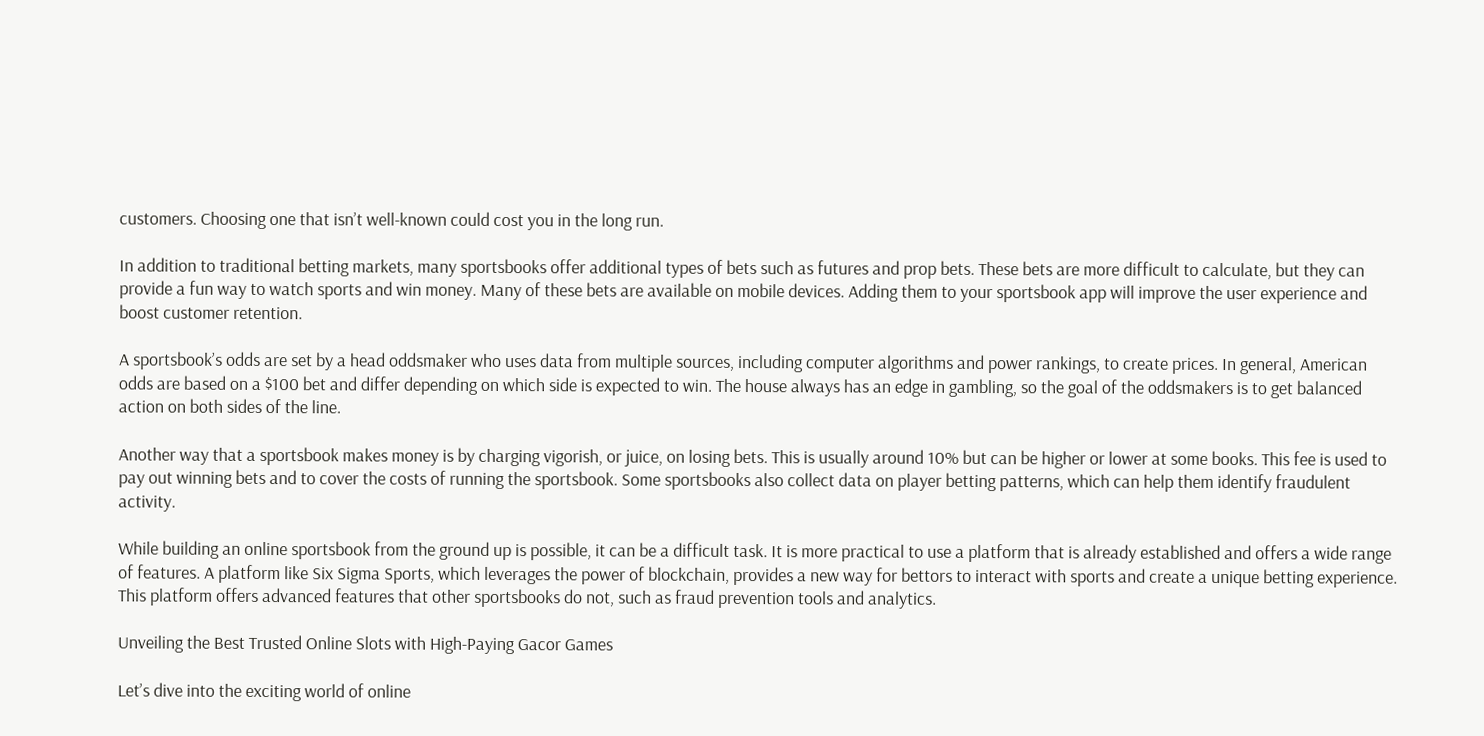customers. Choosing one that isn’t well-known could cost you in the long run.

In addition to traditional betting markets, many sportsbooks offer additional types of bets such as futures and prop bets. These bets are more difficult to calculate, but they can provide a fun way to watch sports and win money. Many of these bets are available on mobile devices. Adding them to your sportsbook app will improve the user experience and boost customer retention.

A sportsbook’s odds are set by a head oddsmaker who uses data from multiple sources, including computer algorithms and power rankings, to create prices. In general, American odds are based on a $100 bet and differ depending on which side is expected to win. The house always has an edge in gambling, so the goal of the oddsmakers is to get balanced action on both sides of the line.

Another way that a sportsbook makes money is by charging vigorish, or juice, on losing bets. This is usually around 10% but can be higher or lower at some books. This fee is used to pay out winning bets and to cover the costs of running the sportsbook. Some sportsbooks also collect data on player betting patterns, which can help them identify fraudulent activity.

While building an online sportsbook from the ground up is possible, it can be a difficult task. It is more practical to use a platform that is already established and offers a wide range of features. A platform like Six Sigma Sports, which leverages the power of blockchain, provides a new way for bettors to interact with sports and create a unique betting experience. This platform offers advanced features that other sportsbooks do not, such as fraud prevention tools and analytics.

Unveiling the Best Trusted Online Slots with High-Paying Gacor Games

Let’s dive into the exciting world of online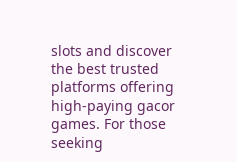slots and discover the best trusted platforms offering high-paying gacor games. For those seeking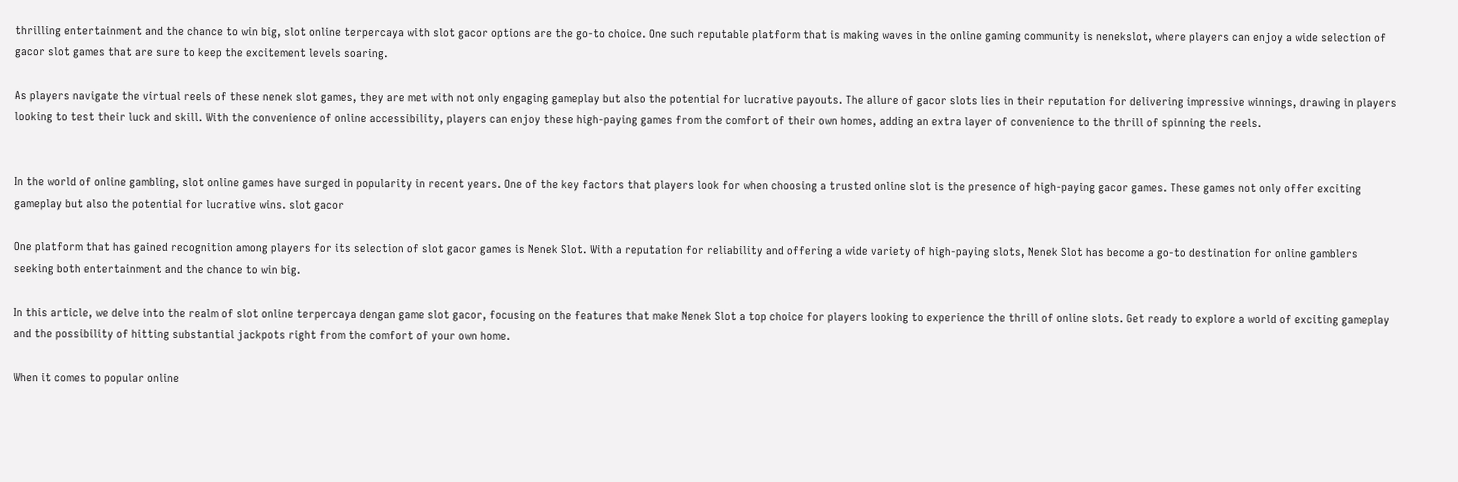thrilling entertainment and the chance to win big, slot online terpercaya with slot gacor options are the go-to choice. One such reputable platform that is making waves in the online gaming community is nenekslot, where players can enjoy a wide selection of gacor slot games that are sure to keep the excitement levels soaring.

As players navigate the virtual reels of these nenek slot games, they are met with not only engaging gameplay but also the potential for lucrative payouts. The allure of gacor slots lies in their reputation for delivering impressive winnings, drawing in players looking to test their luck and skill. With the convenience of online accessibility, players can enjoy these high-paying games from the comfort of their own homes, adding an extra layer of convenience to the thrill of spinning the reels.


In the world of online gambling, slot online games have surged in popularity in recent years. One of the key factors that players look for when choosing a trusted online slot is the presence of high-paying gacor games. These games not only offer exciting gameplay but also the potential for lucrative wins. slot gacor

One platform that has gained recognition among players for its selection of slot gacor games is Nenek Slot. With a reputation for reliability and offering a wide variety of high-paying slots, Nenek Slot has become a go-to destination for online gamblers seeking both entertainment and the chance to win big.

In this article, we delve into the realm of slot online terpercaya dengan game slot gacor, focusing on the features that make Nenek Slot a top choice for players looking to experience the thrill of online slots. Get ready to explore a world of exciting gameplay and the possibility of hitting substantial jackpots right from the comfort of your own home.

When it comes to popular online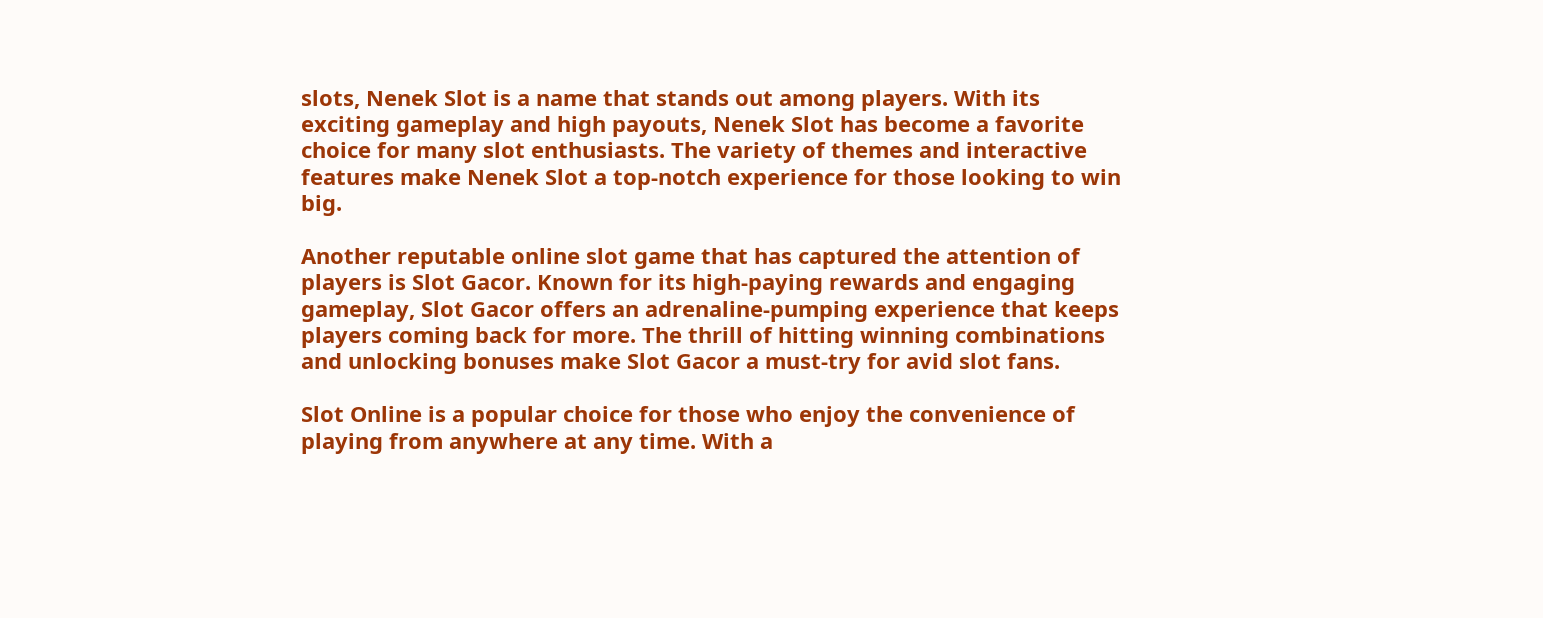slots, Nenek Slot is a name that stands out among players. With its exciting gameplay and high payouts, Nenek Slot has become a favorite choice for many slot enthusiasts. The variety of themes and interactive features make Nenek Slot a top-notch experience for those looking to win big.

Another reputable online slot game that has captured the attention of players is Slot Gacor. Known for its high-paying rewards and engaging gameplay, Slot Gacor offers an adrenaline-pumping experience that keeps players coming back for more. The thrill of hitting winning combinations and unlocking bonuses make Slot Gacor a must-try for avid slot fans.

Slot Online is a popular choice for those who enjoy the convenience of playing from anywhere at any time. With a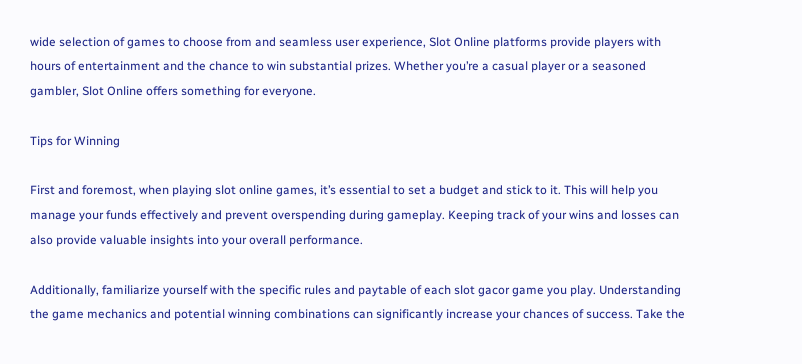wide selection of games to choose from and seamless user experience, Slot Online platforms provide players with hours of entertainment and the chance to win substantial prizes. Whether you’re a casual player or a seasoned gambler, Slot Online offers something for everyone.

Tips for Winning

First and foremost, when playing slot online games, it’s essential to set a budget and stick to it. This will help you manage your funds effectively and prevent overspending during gameplay. Keeping track of your wins and losses can also provide valuable insights into your overall performance.

Additionally, familiarize yourself with the specific rules and paytable of each slot gacor game you play. Understanding the game mechanics and potential winning combinations can significantly increase your chances of success. Take the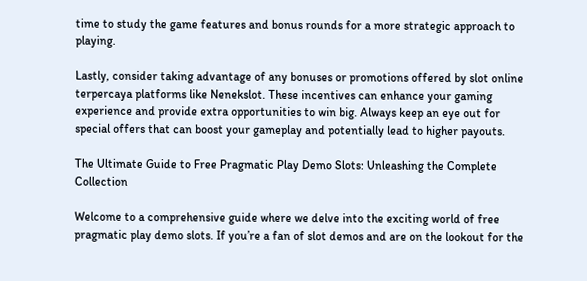time to study the game features and bonus rounds for a more strategic approach to playing.

Lastly, consider taking advantage of any bonuses or promotions offered by slot online terpercaya platforms like Nenekslot. These incentives can enhance your gaming experience and provide extra opportunities to win big. Always keep an eye out for special offers that can boost your gameplay and potentially lead to higher payouts.

The Ultimate Guide to Free Pragmatic Play Demo Slots: Unleashing the Complete Collection

Welcome to a comprehensive guide where we delve into the exciting world of free pragmatic play demo slots. If you’re a fan of slot demos and are on the lookout for the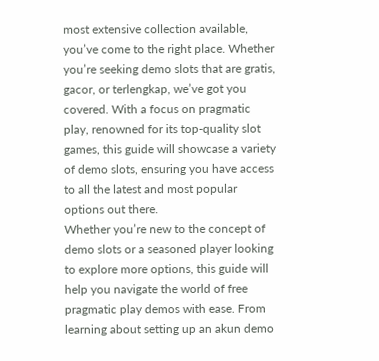most extensive collection available, you’ve come to the right place. Whether you’re seeking demo slots that are gratis, gacor, or terlengkap, we’ve got you covered. With a focus on pragmatic play, renowned for its top-quality slot games, this guide will showcase a variety of demo slots, ensuring you have access to all the latest and most popular options out there.
Whether you’re new to the concept of demo slots or a seasoned player looking to explore more options, this guide will help you navigate the world of free pragmatic play demos with ease. From learning about setting up an akun demo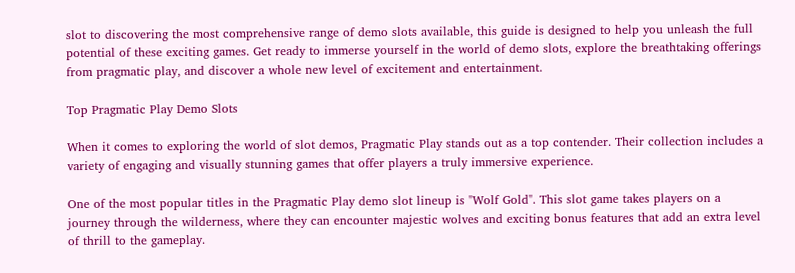slot to discovering the most comprehensive range of demo slots available, this guide is designed to help you unleash the full potential of these exciting games. Get ready to immerse yourself in the world of demo slots, explore the breathtaking offerings from pragmatic play, and discover a whole new level of excitement and entertainment.

Top Pragmatic Play Demo Slots

When it comes to exploring the world of slot demos, Pragmatic Play stands out as a top contender. Their collection includes a variety of engaging and visually stunning games that offer players a truly immersive experience.

One of the most popular titles in the Pragmatic Play demo slot lineup is "Wolf Gold". This slot game takes players on a journey through the wilderness, where they can encounter majestic wolves and exciting bonus features that add an extra level of thrill to the gameplay.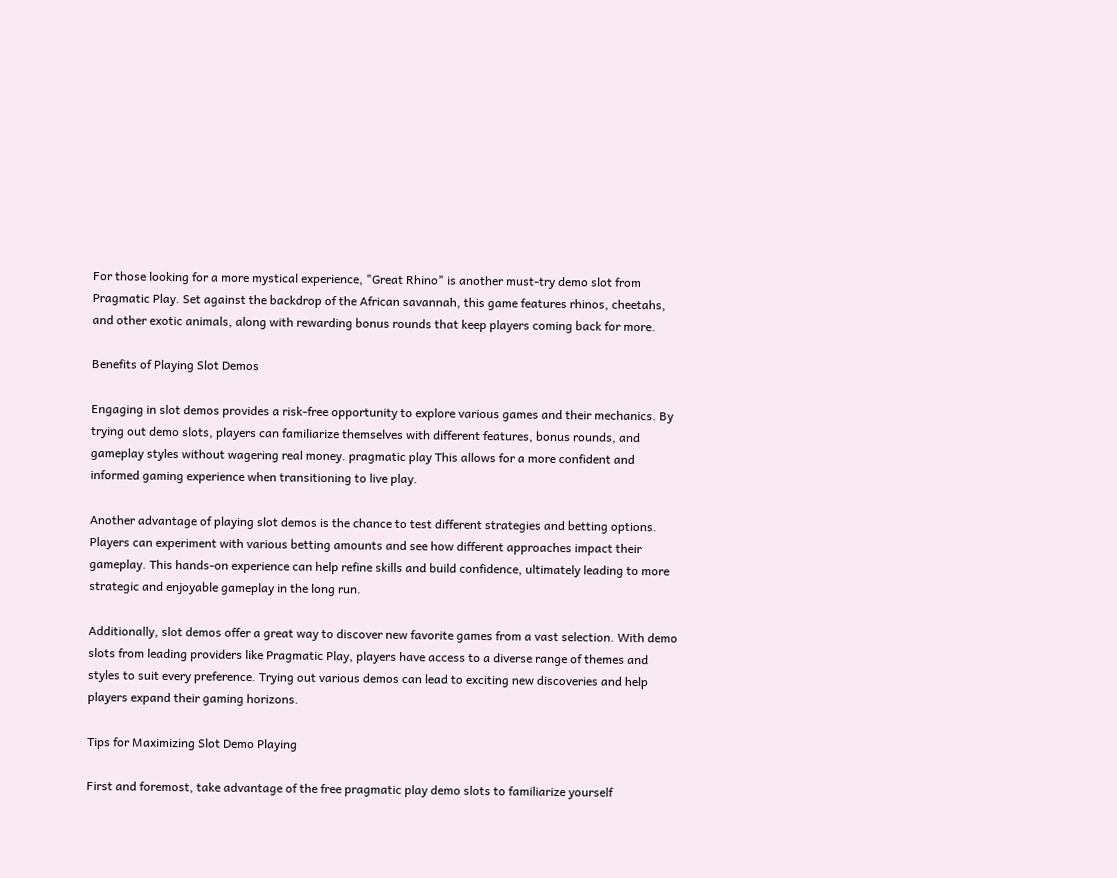For those looking for a more mystical experience, "Great Rhino" is another must-try demo slot from Pragmatic Play. Set against the backdrop of the African savannah, this game features rhinos, cheetahs, and other exotic animals, along with rewarding bonus rounds that keep players coming back for more.

Benefits of Playing Slot Demos

Engaging in slot demos provides a risk-free opportunity to explore various games and their mechanics. By trying out demo slots, players can familiarize themselves with different features, bonus rounds, and gameplay styles without wagering real money. pragmatic play This allows for a more confident and informed gaming experience when transitioning to live play.

Another advantage of playing slot demos is the chance to test different strategies and betting options. Players can experiment with various betting amounts and see how different approaches impact their gameplay. This hands-on experience can help refine skills and build confidence, ultimately leading to more strategic and enjoyable gameplay in the long run.

Additionally, slot demos offer a great way to discover new favorite games from a vast selection. With demo slots from leading providers like Pragmatic Play, players have access to a diverse range of themes and styles to suit every preference. Trying out various demos can lead to exciting new discoveries and help players expand their gaming horizons.

Tips for Maximizing Slot Demo Playing

First and foremost, take advantage of the free pragmatic play demo slots to familiarize yourself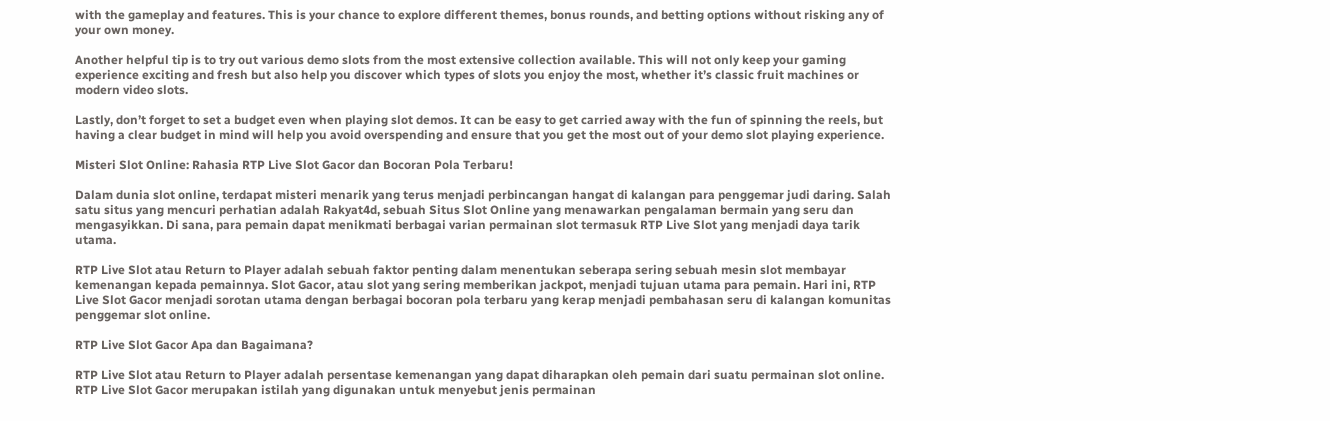with the gameplay and features. This is your chance to explore different themes, bonus rounds, and betting options without risking any of your own money.

Another helpful tip is to try out various demo slots from the most extensive collection available. This will not only keep your gaming experience exciting and fresh but also help you discover which types of slots you enjoy the most, whether it’s classic fruit machines or modern video slots.

Lastly, don’t forget to set a budget even when playing slot demos. It can be easy to get carried away with the fun of spinning the reels, but having a clear budget in mind will help you avoid overspending and ensure that you get the most out of your demo slot playing experience.

Misteri Slot Online: Rahasia RTP Live Slot Gacor dan Bocoran Pola Terbaru!

Dalam dunia slot online, terdapat misteri menarik yang terus menjadi perbincangan hangat di kalangan para penggemar judi daring. Salah satu situs yang mencuri perhatian adalah Rakyat4d, sebuah Situs Slot Online yang menawarkan pengalaman bermain yang seru dan mengasyikkan. Di sana, para pemain dapat menikmati berbagai varian permainan slot termasuk RTP Live Slot yang menjadi daya tarik utama.

RTP Live Slot atau Return to Player adalah sebuah faktor penting dalam menentukan seberapa sering sebuah mesin slot membayar kemenangan kepada pemainnya. Slot Gacor, atau slot yang sering memberikan jackpot, menjadi tujuan utama para pemain. Hari ini, RTP Live Slot Gacor menjadi sorotan utama dengan berbagai bocoran pola terbaru yang kerap menjadi pembahasan seru di kalangan komunitas penggemar slot online.

RTP Live Slot Gacor Apa dan Bagaimana?

RTP Live Slot atau Return to Player adalah persentase kemenangan yang dapat diharapkan oleh pemain dari suatu permainan slot online. RTP Live Slot Gacor merupakan istilah yang digunakan untuk menyebut jenis permainan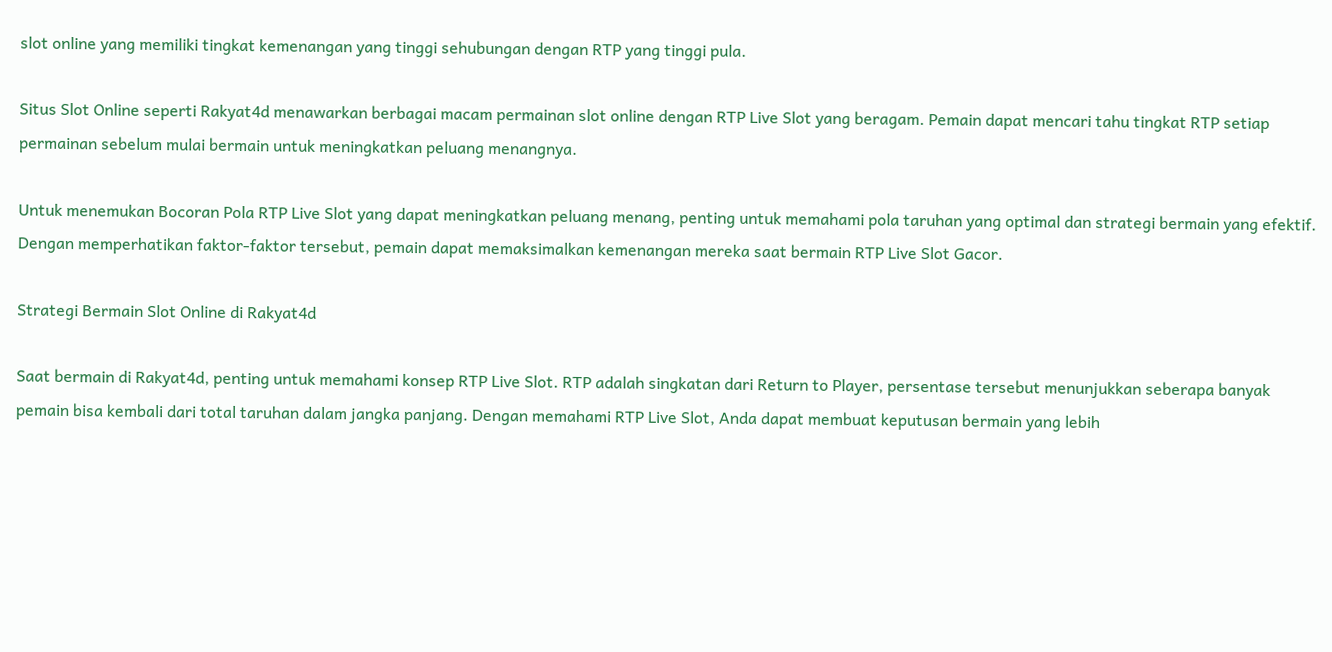slot online yang memiliki tingkat kemenangan yang tinggi sehubungan dengan RTP yang tinggi pula.

Situs Slot Online seperti Rakyat4d menawarkan berbagai macam permainan slot online dengan RTP Live Slot yang beragam. Pemain dapat mencari tahu tingkat RTP setiap permainan sebelum mulai bermain untuk meningkatkan peluang menangnya.

Untuk menemukan Bocoran Pola RTP Live Slot yang dapat meningkatkan peluang menang, penting untuk memahami pola taruhan yang optimal dan strategi bermain yang efektif. Dengan memperhatikan faktor-faktor tersebut, pemain dapat memaksimalkan kemenangan mereka saat bermain RTP Live Slot Gacor.

Strategi Bermain Slot Online di Rakyat4d

Saat bermain di Rakyat4d, penting untuk memahami konsep RTP Live Slot. RTP adalah singkatan dari Return to Player, persentase tersebut menunjukkan seberapa banyak pemain bisa kembali dari total taruhan dalam jangka panjang. Dengan memahami RTP Live Slot, Anda dapat membuat keputusan bermain yang lebih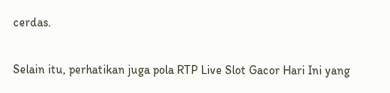cerdas.

Selain itu, perhatikan juga pola RTP Live Slot Gacor Hari Ini yang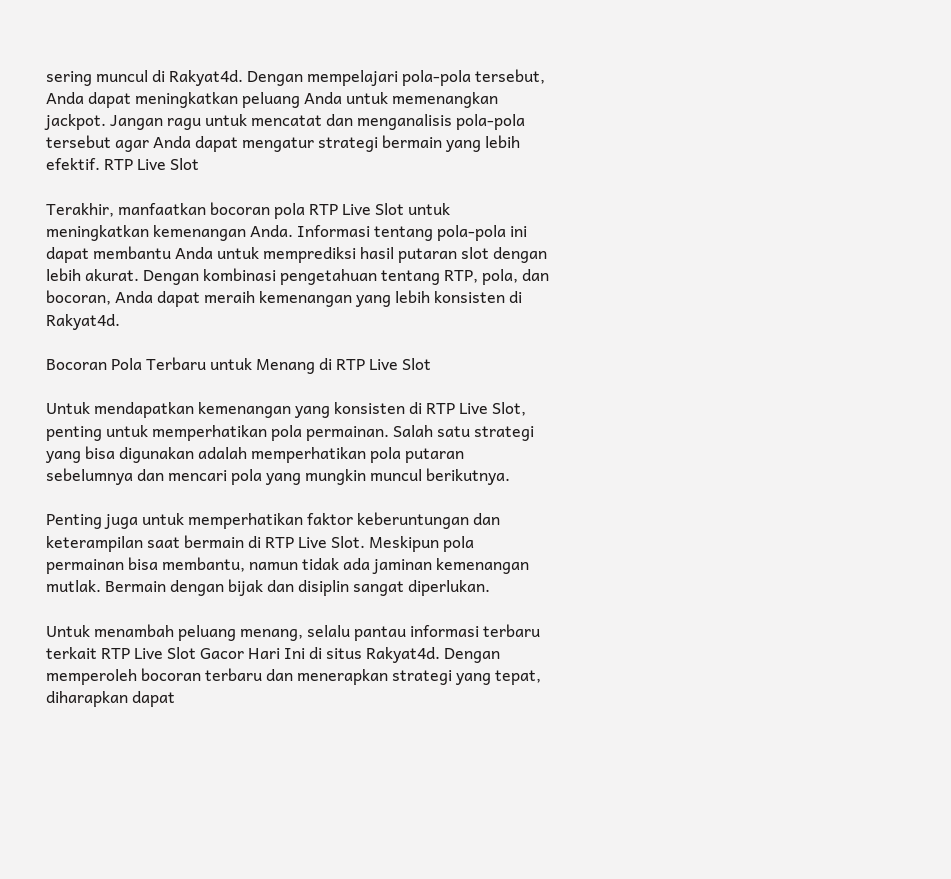sering muncul di Rakyat4d. Dengan mempelajari pola-pola tersebut, Anda dapat meningkatkan peluang Anda untuk memenangkan jackpot. Jangan ragu untuk mencatat dan menganalisis pola-pola tersebut agar Anda dapat mengatur strategi bermain yang lebih efektif. RTP Live Slot

Terakhir, manfaatkan bocoran pola RTP Live Slot untuk meningkatkan kemenangan Anda. Informasi tentang pola-pola ini dapat membantu Anda untuk memprediksi hasil putaran slot dengan lebih akurat. Dengan kombinasi pengetahuan tentang RTP, pola, dan bocoran, Anda dapat meraih kemenangan yang lebih konsisten di Rakyat4d.

Bocoran Pola Terbaru untuk Menang di RTP Live Slot

Untuk mendapatkan kemenangan yang konsisten di RTP Live Slot, penting untuk memperhatikan pola permainan. Salah satu strategi yang bisa digunakan adalah memperhatikan pola putaran sebelumnya dan mencari pola yang mungkin muncul berikutnya.

Penting juga untuk memperhatikan faktor keberuntungan dan keterampilan saat bermain di RTP Live Slot. Meskipun pola permainan bisa membantu, namun tidak ada jaminan kemenangan mutlak. Bermain dengan bijak dan disiplin sangat diperlukan.

Untuk menambah peluang menang, selalu pantau informasi terbaru terkait RTP Live Slot Gacor Hari Ini di situs Rakyat4d. Dengan memperoleh bocoran terbaru dan menerapkan strategi yang tepat, diharapkan dapat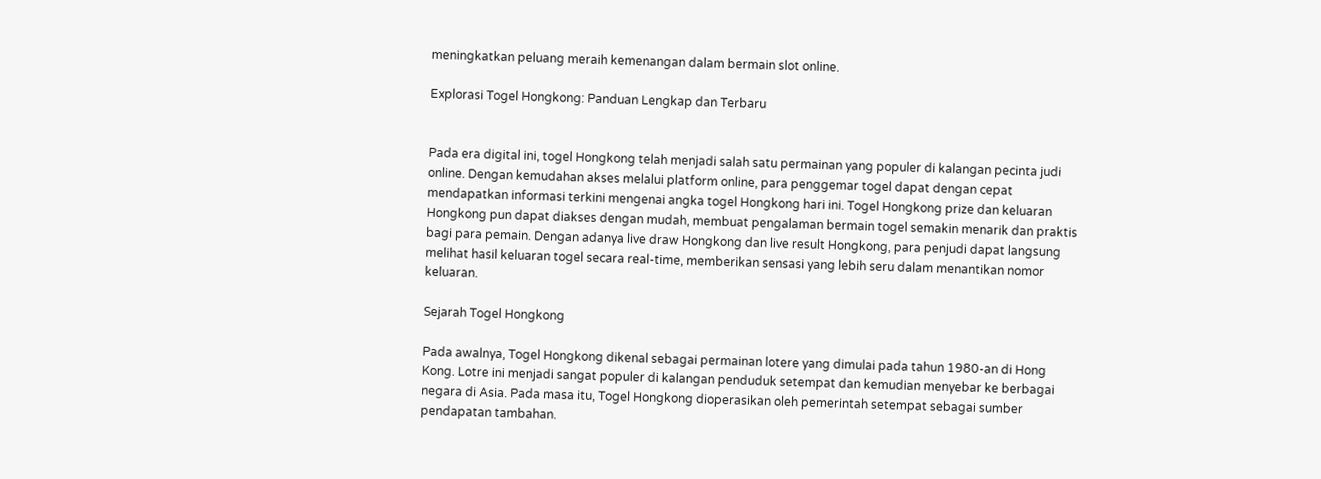meningkatkan peluang meraih kemenangan dalam bermain slot online.

Explorasi Togel Hongkong: Panduan Lengkap dan Terbaru


Pada era digital ini, togel Hongkong telah menjadi salah satu permainan yang populer di kalangan pecinta judi online. Dengan kemudahan akses melalui platform online, para penggemar togel dapat dengan cepat mendapatkan informasi terkini mengenai angka togel Hongkong hari ini. Togel Hongkong prize dan keluaran Hongkong pun dapat diakses dengan mudah, membuat pengalaman bermain togel semakin menarik dan praktis bagi para pemain. Dengan adanya live draw Hongkong dan live result Hongkong, para penjudi dapat langsung melihat hasil keluaran togel secara real-time, memberikan sensasi yang lebih seru dalam menantikan nomor keluaran.

Sejarah Togel Hongkong

Pada awalnya, Togel Hongkong dikenal sebagai permainan lotere yang dimulai pada tahun 1980-an di Hong Kong. Lotre ini menjadi sangat populer di kalangan penduduk setempat dan kemudian menyebar ke berbagai negara di Asia. Pada masa itu, Togel Hongkong dioperasikan oleh pemerintah setempat sebagai sumber pendapatan tambahan.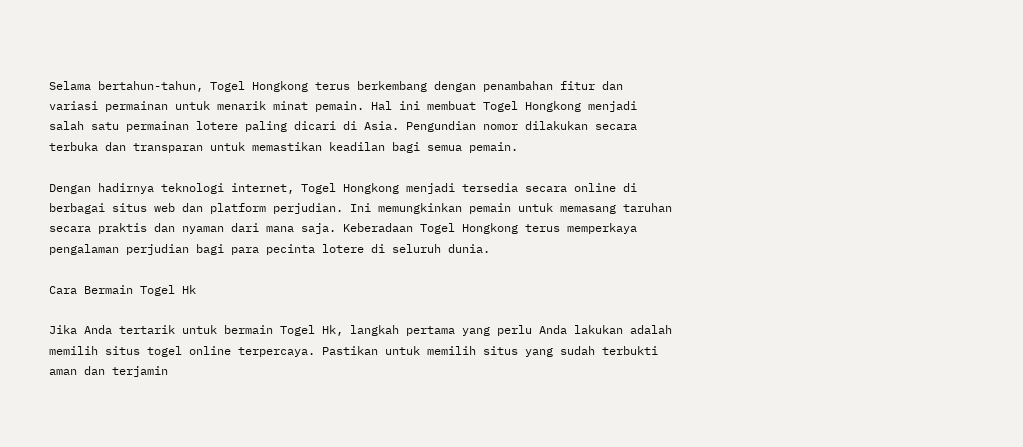Selama bertahun-tahun, Togel Hongkong terus berkembang dengan penambahan fitur dan variasi permainan untuk menarik minat pemain. Hal ini membuat Togel Hongkong menjadi salah satu permainan lotere paling dicari di Asia. Pengundian nomor dilakukan secara terbuka dan transparan untuk memastikan keadilan bagi semua pemain.

Dengan hadirnya teknologi internet, Togel Hongkong menjadi tersedia secara online di berbagai situs web dan platform perjudian. Ini memungkinkan pemain untuk memasang taruhan secara praktis dan nyaman dari mana saja. Keberadaan Togel Hongkong terus memperkaya pengalaman perjudian bagi para pecinta lotere di seluruh dunia.

Cara Bermain Togel Hk

Jika Anda tertarik untuk bermain Togel Hk, langkah pertama yang perlu Anda lakukan adalah memilih situs togel online terpercaya. Pastikan untuk memilih situs yang sudah terbukti aman dan terjamin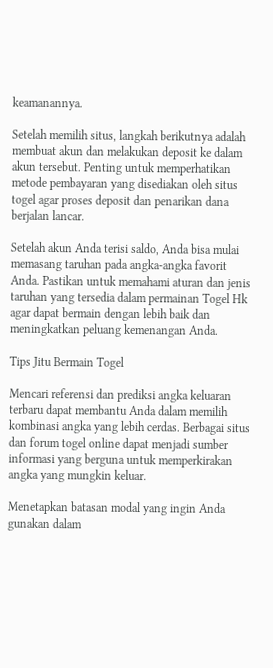keamanannya.

Setelah memilih situs, langkah berikutnya adalah membuat akun dan melakukan deposit ke dalam akun tersebut. Penting untuk memperhatikan metode pembayaran yang disediakan oleh situs togel agar proses deposit dan penarikan dana berjalan lancar.

Setelah akun Anda terisi saldo, Anda bisa mulai memasang taruhan pada angka-angka favorit Anda. Pastikan untuk memahami aturan dan jenis taruhan yang tersedia dalam permainan Togel Hk agar dapat bermain dengan lebih baik dan meningkatkan peluang kemenangan Anda.

Tips Jitu Bermain Togel

Mencari referensi dan prediksi angka keluaran terbaru dapat membantu Anda dalam memilih kombinasi angka yang lebih cerdas. Berbagai situs dan forum togel online dapat menjadi sumber informasi yang berguna untuk memperkirakan angka yang mungkin keluar.

Menetapkan batasan modal yang ingin Anda gunakan dalam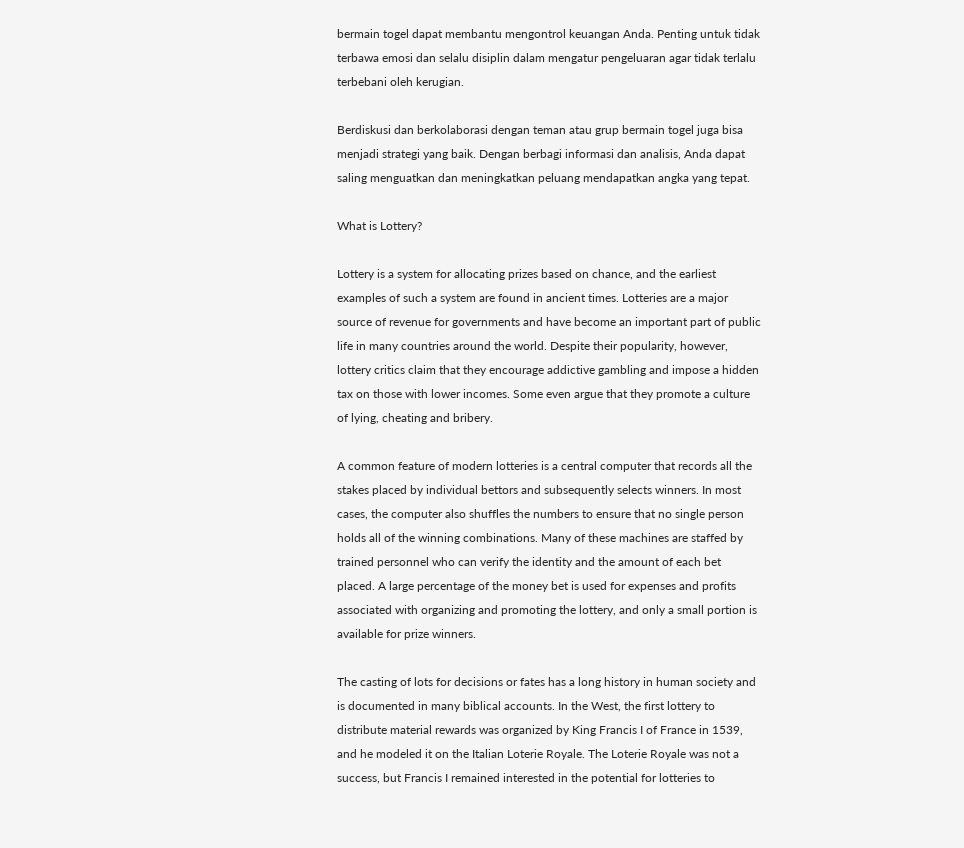bermain togel dapat membantu mengontrol keuangan Anda. Penting untuk tidak terbawa emosi dan selalu disiplin dalam mengatur pengeluaran agar tidak terlalu terbebani oleh kerugian.

Berdiskusi dan berkolaborasi dengan teman atau grup bermain togel juga bisa menjadi strategi yang baik. Dengan berbagi informasi dan analisis, Anda dapat saling menguatkan dan meningkatkan peluang mendapatkan angka yang tepat.

What is Lottery?

Lottery is a system for allocating prizes based on chance, and the earliest examples of such a system are found in ancient times. Lotteries are a major source of revenue for governments and have become an important part of public life in many countries around the world. Despite their popularity, however, lottery critics claim that they encourage addictive gambling and impose a hidden tax on those with lower incomes. Some even argue that they promote a culture of lying, cheating and bribery.

A common feature of modern lotteries is a central computer that records all the stakes placed by individual bettors and subsequently selects winners. In most cases, the computer also shuffles the numbers to ensure that no single person holds all of the winning combinations. Many of these machines are staffed by trained personnel who can verify the identity and the amount of each bet placed. A large percentage of the money bet is used for expenses and profits associated with organizing and promoting the lottery, and only a small portion is available for prize winners.

The casting of lots for decisions or fates has a long history in human society and is documented in many biblical accounts. In the West, the first lottery to distribute material rewards was organized by King Francis I of France in 1539, and he modeled it on the Italian Loterie Royale. The Loterie Royale was not a success, but Francis I remained interested in the potential for lotteries to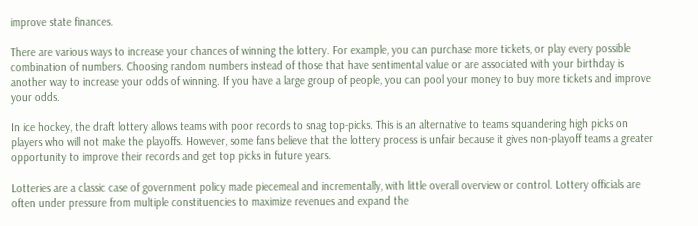improve state finances.

There are various ways to increase your chances of winning the lottery. For example, you can purchase more tickets, or play every possible combination of numbers. Choosing random numbers instead of those that have sentimental value or are associated with your birthday is another way to increase your odds of winning. If you have a large group of people, you can pool your money to buy more tickets and improve your odds.

In ice hockey, the draft lottery allows teams with poor records to snag top-picks. This is an alternative to teams squandering high picks on players who will not make the playoffs. However, some fans believe that the lottery process is unfair because it gives non-playoff teams a greater opportunity to improve their records and get top picks in future years.

Lotteries are a classic case of government policy made piecemeal and incrementally, with little overall overview or control. Lottery officials are often under pressure from multiple constituencies to maximize revenues and expand the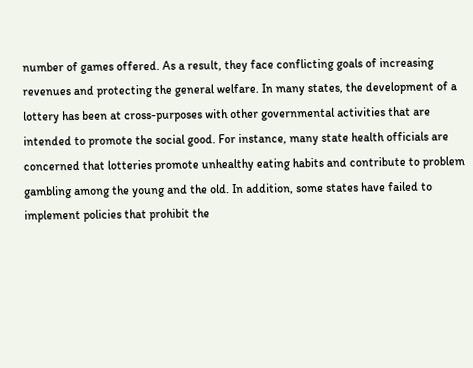number of games offered. As a result, they face conflicting goals of increasing revenues and protecting the general welfare. In many states, the development of a lottery has been at cross-purposes with other governmental activities that are intended to promote the social good. For instance, many state health officials are concerned that lotteries promote unhealthy eating habits and contribute to problem gambling among the young and the old. In addition, some states have failed to implement policies that prohibit the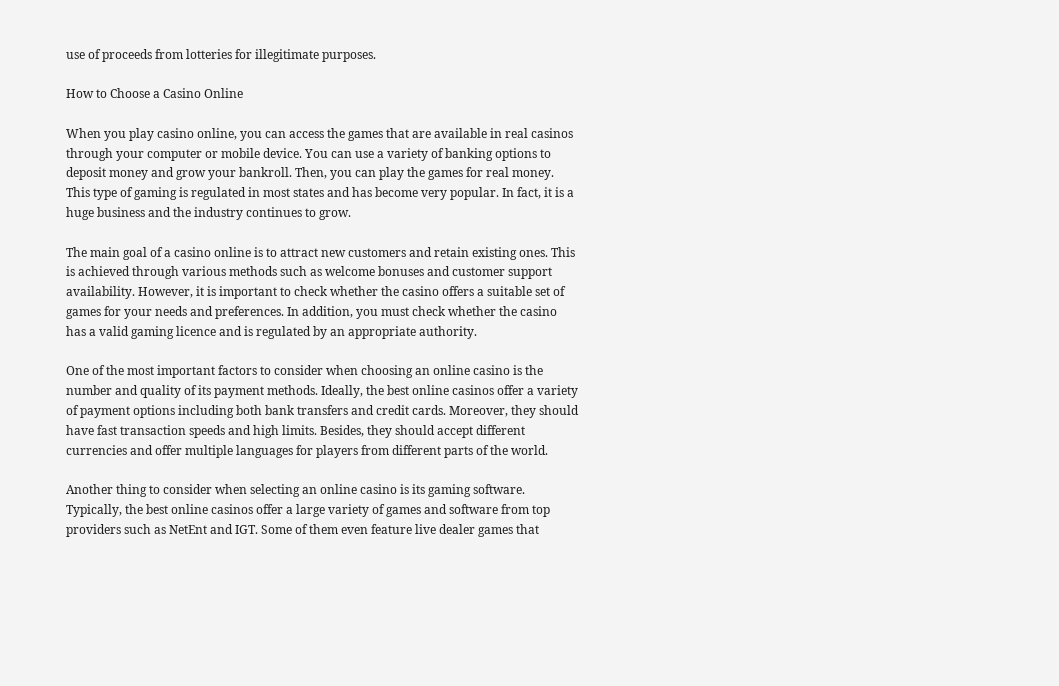use of proceeds from lotteries for illegitimate purposes.

How to Choose a Casino Online

When you play casino online, you can access the games that are available in real casinos through your computer or mobile device. You can use a variety of banking options to deposit money and grow your bankroll. Then, you can play the games for real money. This type of gaming is regulated in most states and has become very popular. In fact, it is a huge business and the industry continues to grow.

The main goal of a casino online is to attract new customers and retain existing ones. This is achieved through various methods such as welcome bonuses and customer support availability. However, it is important to check whether the casino offers a suitable set of games for your needs and preferences. In addition, you must check whether the casino has a valid gaming licence and is regulated by an appropriate authority.

One of the most important factors to consider when choosing an online casino is the number and quality of its payment methods. Ideally, the best online casinos offer a variety of payment options including both bank transfers and credit cards. Moreover, they should have fast transaction speeds and high limits. Besides, they should accept different currencies and offer multiple languages for players from different parts of the world.

Another thing to consider when selecting an online casino is its gaming software. Typically, the best online casinos offer a large variety of games and software from top providers such as NetEnt and IGT. Some of them even feature live dealer games that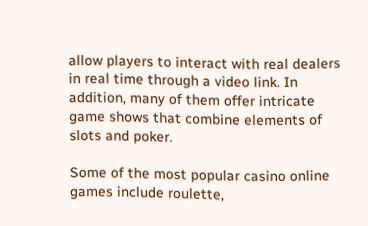allow players to interact with real dealers in real time through a video link. In addition, many of them offer intricate game shows that combine elements of slots and poker.

Some of the most popular casino online games include roulette,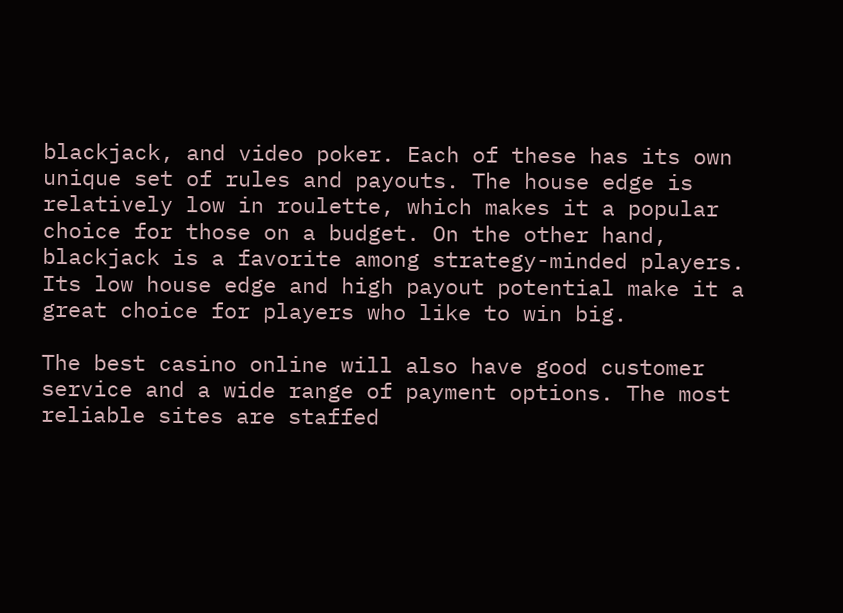blackjack, and video poker. Each of these has its own unique set of rules and payouts. The house edge is relatively low in roulette, which makes it a popular choice for those on a budget. On the other hand, blackjack is a favorite among strategy-minded players. Its low house edge and high payout potential make it a great choice for players who like to win big.

The best casino online will also have good customer service and a wide range of payment options. The most reliable sites are staffed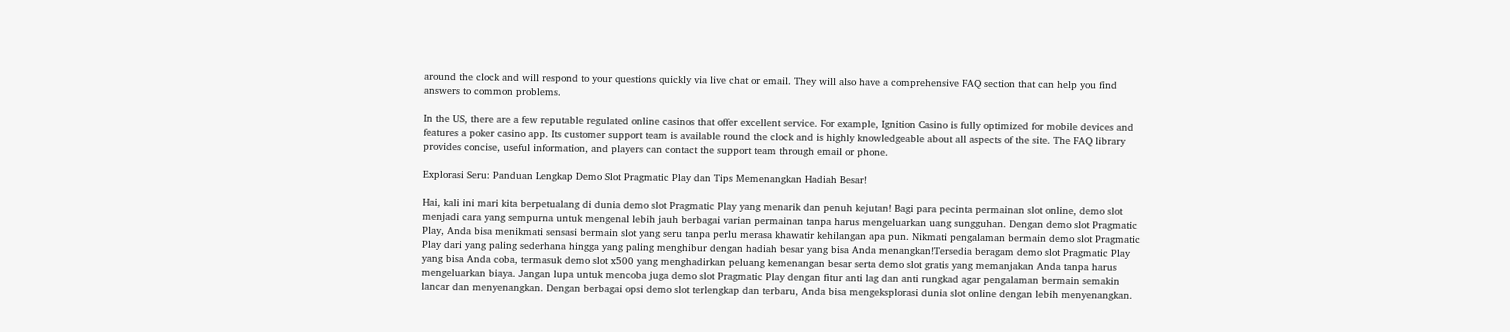around the clock and will respond to your questions quickly via live chat or email. They will also have a comprehensive FAQ section that can help you find answers to common problems.

In the US, there are a few reputable regulated online casinos that offer excellent service. For example, Ignition Casino is fully optimized for mobile devices and features a poker casino app. Its customer support team is available round the clock and is highly knowledgeable about all aspects of the site. The FAQ library provides concise, useful information, and players can contact the support team through email or phone.

Explorasi Seru: Panduan Lengkap Demo Slot Pragmatic Play dan Tips Memenangkan Hadiah Besar!

Hai, kali ini mari kita berpetualang di dunia demo slot Pragmatic Play yang menarik dan penuh kejutan! Bagi para pecinta permainan slot online, demo slot menjadi cara yang sempurna untuk mengenal lebih jauh berbagai varian permainan tanpa harus mengeluarkan uang sungguhan. Dengan demo slot Pragmatic Play, Anda bisa menikmati sensasi bermain slot yang seru tanpa perlu merasa khawatir kehilangan apa pun. Nikmati pengalaman bermain demo slot Pragmatic Play dari yang paling sederhana hingga yang paling menghibur dengan hadiah besar yang bisa Anda menangkan!Tersedia beragam demo slot Pragmatic Play yang bisa Anda coba, termasuk demo slot x500 yang menghadirkan peluang kemenangan besar serta demo slot gratis yang memanjakan Anda tanpa harus mengeluarkan biaya. Jangan lupa untuk mencoba juga demo slot Pragmatic Play dengan fitur anti lag dan anti rungkad agar pengalaman bermain semakin lancar dan menyenangkan. Dengan berbagai opsi demo slot terlengkap dan terbaru, Anda bisa mengeksplorasi dunia slot online dengan lebih menyenangkan.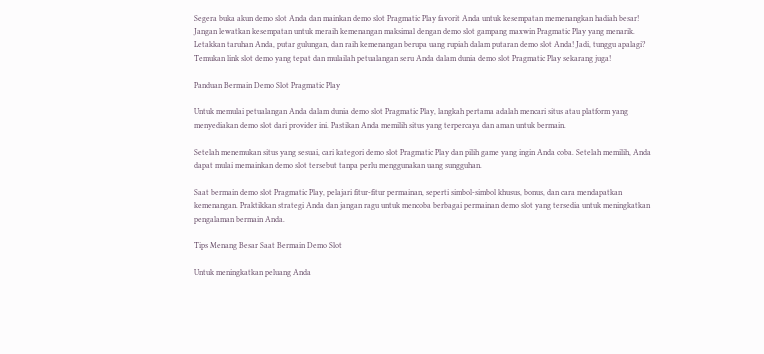Segera buka akun demo slot Anda dan mainkan demo slot Pragmatic Play favorit Anda untuk kesempatan memenangkan hadiah besar! Jangan lewatkan kesempatan untuk meraih kemenangan maksimal dengan demo slot gampang maxwin Pragmatic Play yang menarik. Letakkan taruhan Anda, putar gulungan, dan raih kemenangan berupa uang rupiah dalam putaran demo slot Anda! Jadi, tunggu apalagi? Temukan link slot demo yang tepat dan mulailah petualangan seru Anda dalam dunia demo slot Pragmatic Play sekarang juga!

Panduan Bermain Demo Slot Pragmatic Play

Untuk memulai petualangan Anda dalam dunia demo slot Pragmatic Play, langkah pertama adalah mencari situs atau platform yang menyediakan demo slot dari provider ini. Pastikan Anda memilih situs yang terpercaya dan aman untuk bermain.

Setelah menemukan situs yang sesuai, cari kategori demo slot Pragmatic Play dan pilih game yang ingin Anda coba. Setelah memilih, Anda dapat mulai memainkan demo slot tersebut tanpa perlu menggunakan uang sungguhan.

Saat bermain demo slot Pragmatic Play, pelajari fitur-fitur permainan, seperti simbol-simbol khusus, bonus, dan cara mendapatkan kemenangan. Praktikkan strategi Anda dan jangan ragu untuk mencoba berbagai permainan demo slot yang tersedia untuk meningkatkan pengalaman bermain Anda.

Tips Menang Besar Saat Bermain Demo Slot

Untuk meningkatkan peluang Anda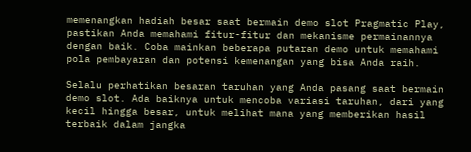memenangkan hadiah besar saat bermain demo slot Pragmatic Play, pastikan Anda memahami fitur-fitur dan mekanisme permainannya dengan baik. Coba mainkan beberapa putaran demo untuk memahami pola pembayaran dan potensi kemenangan yang bisa Anda raih.

Selalu perhatikan besaran taruhan yang Anda pasang saat bermain demo slot. Ada baiknya untuk mencoba variasi taruhan, dari yang kecil hingga besar, untuk melihat mana yang memberikan hasil terbaik dalam jangka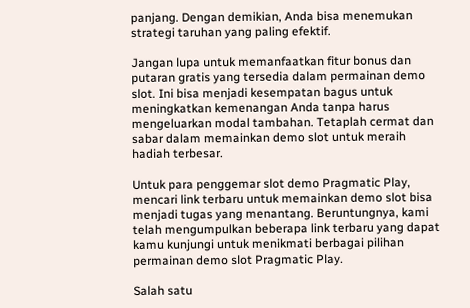panjang. Dengan demikian, Anda bisa menemukan strategi taruhan yang paling efektif.

Jangan lupa untuk memanfaatkan fitur bonus dan putaran gratis yang tersedia dalam permainan demo slot. Ini bisa menjadi kesempatan bagus untuk meningkatkan kemenangan Anda tanpa harus mengeluarkan modal tambahan. Tetaplah cermat dan sabar dalam memainkan demo slot untuk meraih hadiah terbesar.

Untuk para penggemar slot demo Pragmatic Play, mencari link terbaru untuk memainkan demo slot bisa menjadi tugas yang menantang. Beruntungnya, kami telah mengumpulkan beberapa link terbaru yang dapat kamu kunjungi untuk menikmati berbagai pilihan permainan demo slot Pragmatic Play.

Salah satu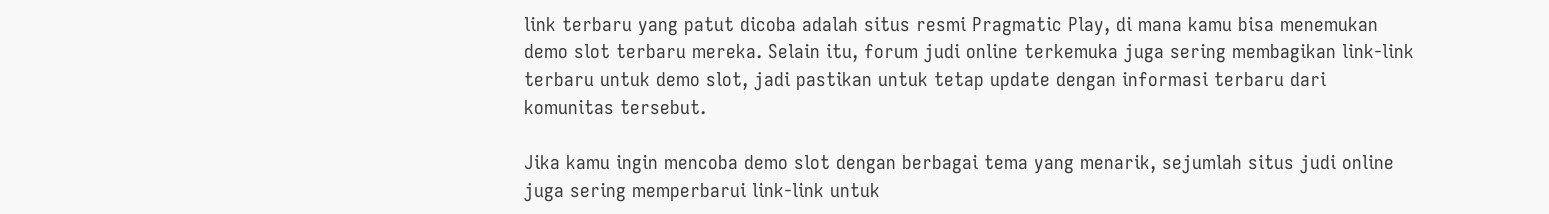link terbaru yang patut dicoba adalah situs resmi Pragmatic Play, di mana kamu bisa menemukan demo slot terbaru mereka. Selain itu, forum judi online terkemuka juga sering membagikan link-link terbaru untuk demo slot, jadi pastikan untuk tetap update dengan informasi terbaru dari komunitas tersebut.

Jika kamu ingin mencoba demo slot dengan berbagai tema yang menarik, sejumlah situs judi online juga sering memperbarui link-link untuk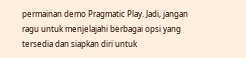permainan demo Pragmatic Play. Jadi, jangan ragu untuk menjelajahi berbagai opsi yang tersedia dan siapkan diri untuk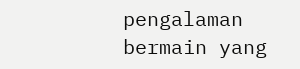pengalaman bermain yang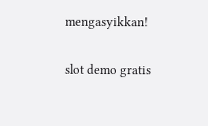mengasyikkan!

slot demo gratis